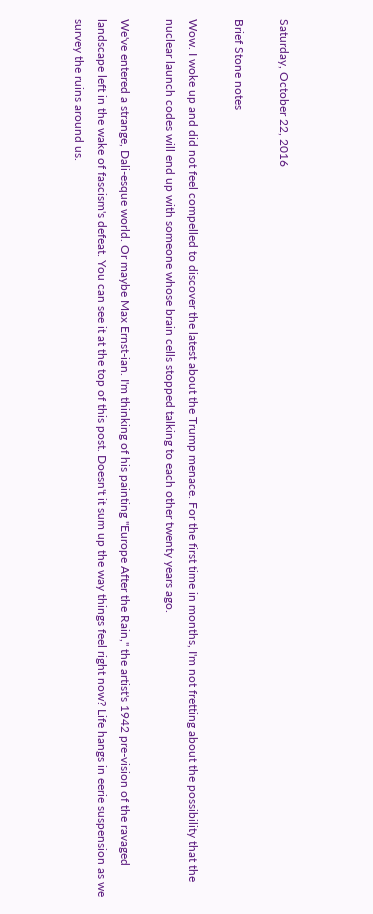Saturday, October 22, 2016

Brief Stone notes

Wow. I woke up and did not feel compelled to discover the latest about the Trump menace. For the first time in months, I'm not fretting about the possibility that the nuclear launch codes will end up with someone whose brain cells stopped talking to each other twenty years ago.

We've entered a strange, Dali-esque world. Or maybe Max Ernst-ian. I'm thinking of his painting "Europe After the Rain," the artist's 1942 pre-vision of the ravaged landscape left in the wake of fascism's defeat. You can see it at the top of this post. Doesn't it sum up the way things feel right now? Life hangs in eerie suspension as we survey the ruins around us.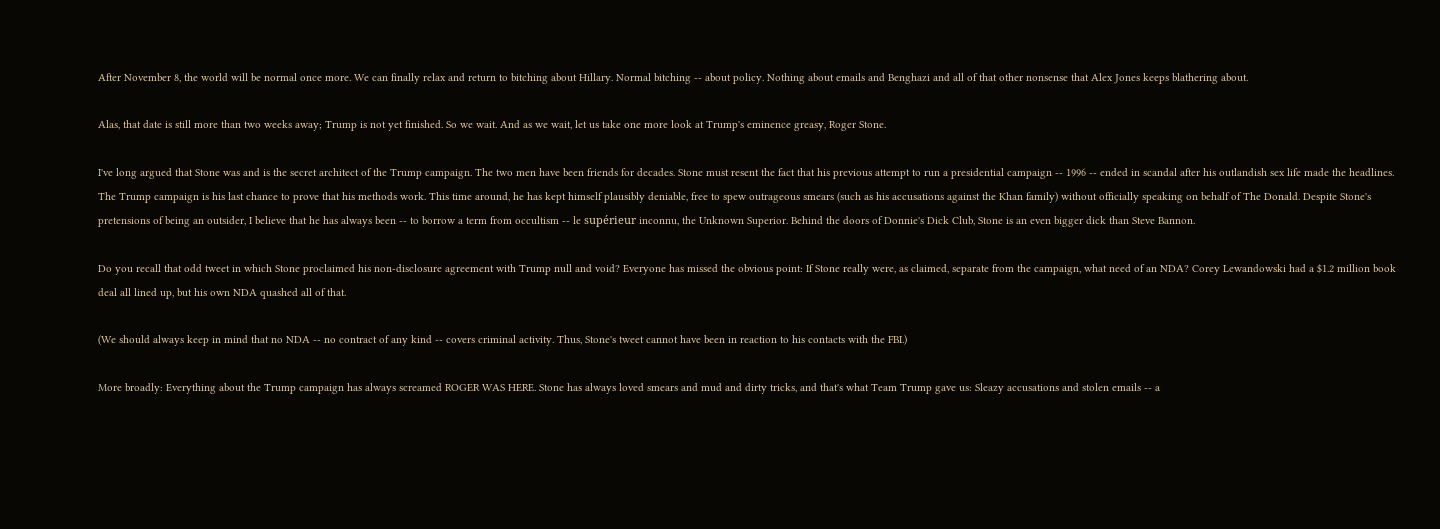After November 8, the world will be normal once more. We can finally relax and return to bitching about Hillary. Normal bitching -- about policy. Nothing about emails and Benghazi and all of that other nonsense that Alex Jones keeps blathering about.

Alas, that date is still more than two weeks away; Trump is not yet finished. So we wait. And as we wait, let us take one more look at Trump's eminence greasy, Roger Stone.

I've long argued that Stone was and is the secret architect of the Trump campaign. The two men have been friends for decades. Stone must resent the fact that his previous attempt to run a presidential campaign -- 1996 -- ended in scandal after his outlandish sex life made the headlines. The Trump campaign is his last chance to prove that his methods work. This time around, he has kept himself plausibly deniable, free to spew outrageous smears (such as his accusations against the Khan family) without officially speaking on behalf of The Donald. Despite Stone's pretensions of being an outsider, I believe that he has always been -- to borrow a term from occultism -- le supérieur inconnu, the Unknown Superior. Behind the doors of Donnie's Dick Club, Stone is an even bigger dick than Steve Bannon.

Do you recall that odd tweet in which Stone proclaimed his non-disclosure agreement with Trump null and void? Everyone has missed the obvious point: If Stone really were, as claimed, separate from the campaign, what need of an NDA? Corey Lewandowski had a $1.2 million book deal all lined up, but his own NDA quashed all of that.

(We should always keep in mind that no NDA -- no contract of any kind -- covers criminal activity. Thus, Stone's tweet cannot have been in reaction to his contacts with the FBI.)

More broadly: Everything about the Trump campaign has always screamed ROGER WAS HERE. Stone has always loved smears and mud and dirty tricks, and that's what Team Trump gave us: Sleazy accusations and stolen emails -- a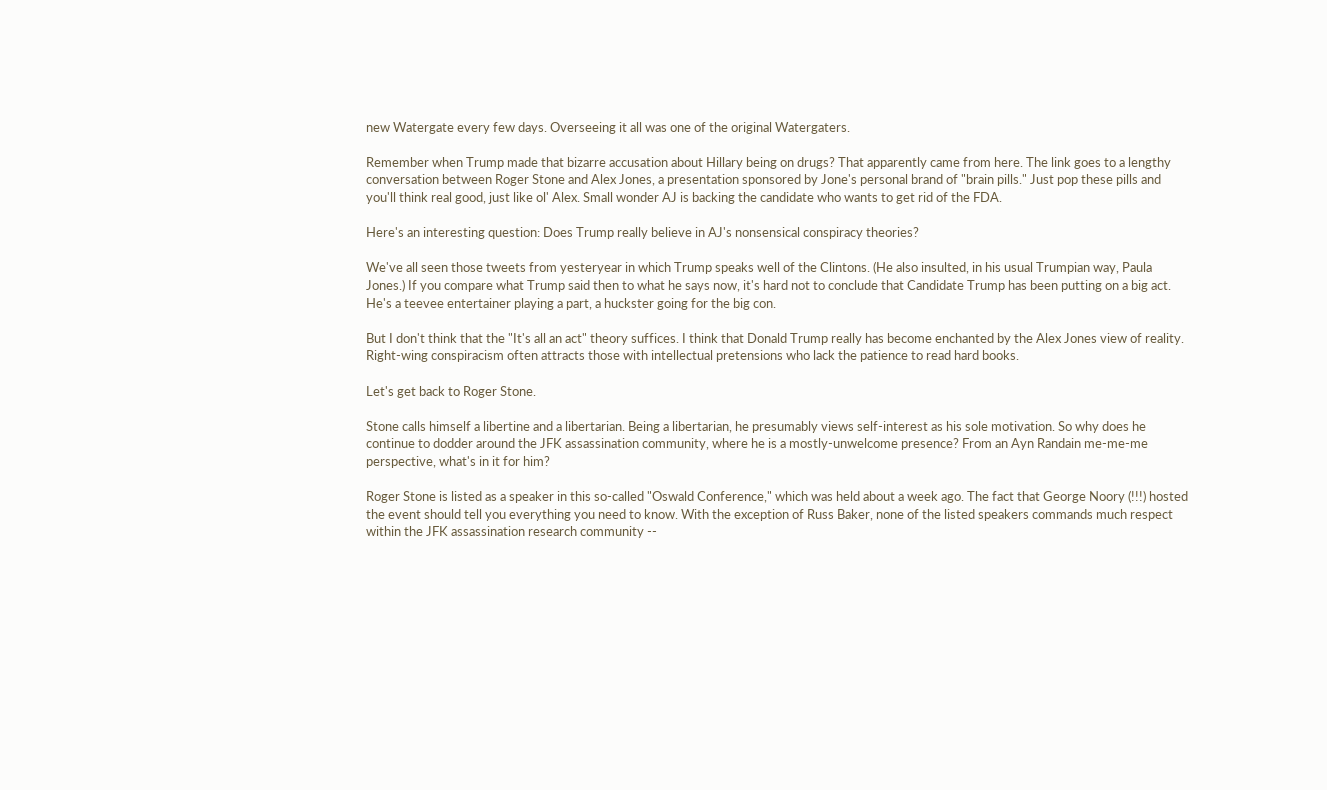new Watergate every few days. Overseeing it all was one of the original Watergaters.

Remember when Trump made that bizarre accusation about Hillary being on drugs? That apparently came from here. The link goes to a lengthy conversation between Roger Stone and Alex Jones, a presentation sponsored by Jone's personal brand of "brain pills." Just pop these pills and you'll think real good, just like ol' Alex. Small wonder AJ is backing the candidate who wants to get rid of the FDA.

Here's an interesting question: Does Trump really believe in AJ's nonsensical conspiracy theories?

We've all seen those tweets from yesteryear in which Trump speaks well of the Clintons. (He also insulted, in his usual Trumpian way, Paula Jones.) If you compare what Trump said then to what he says now, it's hard not to conclude that Candidate Trump has been putting on a big act. He's a teevee entertainer playing a part, a huckster going for the big con.

But I don't think that the "It's all an act" theory suffices. I think that Donald Trump really has become enchanted by the Alex Jones view of reality. Right-wing conspiracism often attracts those with intellectual pretensions who lack the patience to read hard books.

Let's get back to Roger Stone.

Stone calls himself a libertine and a libertarian. Being a libertarian, he presumably views self-interest as his sole motivation. So why does he continue to dodder around the JFK assassination community, where he is a mostly-unwelcome presence? From an Ayn Randain me-me-me perspective, what's in it for him?

Roger Stone is listed as a speaker in this so-called "Oswald Conference," which was held about a week ago. The fact that George Noory (!!!) hosted the event should tell you everything you need to know. With the exception of Russ Baker, none of the listed speakers commands much respect within the JFK assassination research community --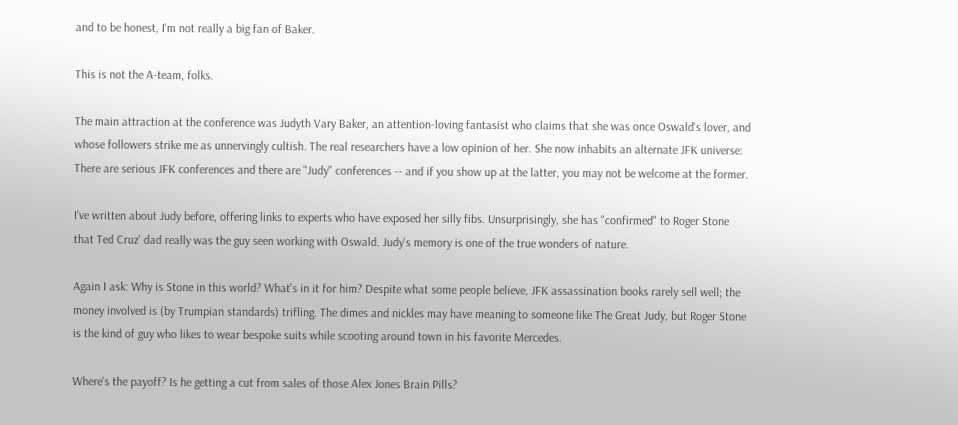and to be honest, I'm not really a big fan of Baker.

This is not the A-team, folks.

The main attraction at the conference was Judyth Vary Baker, an attention-loving fantasist who claims that she was once Oswald's lover, and whose followers strike me as unnervingly cultish. The real researchers have a low opinion of her. She now inhabits an alternate JFK universe: There are serious JFK conferences and there are "Judy" conferences -- and if you show up at the latter, you may not be welcome at the former.

I've written about Judy before, offering links to experts who have exposed her silly fibs. Unsurprisingly, she has "confirmed" to Roger Stone that Ted Cruz' dad really was the guy seen working with Oswald. Judy's memory is one of the true wonders of nature.

Again I ask: Why is Stone in this world? What's in it for him? Despite what some people believe, JFK assassination books rarely sell well; the money involved is (by Trumpian standards) trifling. The dimes and nickles may have meaning to someone like The Great Judy, but Roger Stone is the kind of guy who likes to wear bespoke suits while scooting around town in his favorite Mercedes.

Where's the payoff? Is he getting a cut from sales of those Alex Jones Brain Pills?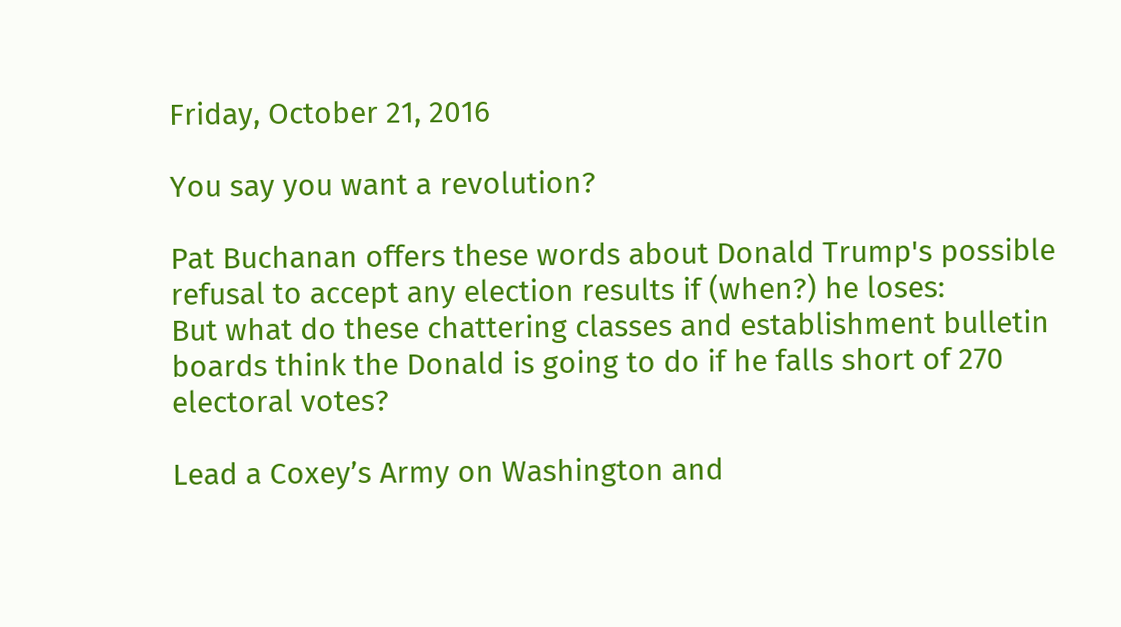Friday, October 21, 2016

You say you want a revolution?

Pat Buchanan offers these words about Donald Trump's possible refusal to accept any election results if (when?) he loses:
But what do these chattering classes and establishment bulletin boards think the Donald is going to do if he falls short of 270 electoral votes?

Lead a Coxey’s Army on Washington and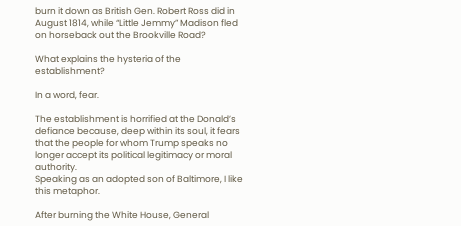burn it down as British Gen. Robert Ross did in August 1814, while “Little Jemmy” Madison fled on horseback out the Brookville Road?

What explains the hysteria of the establishment?

In a word, fear.

The establishment is horrified at the Donald’s defiance because, deep within its soul, it fears that the people for whom Trump speaks no longer accept its political legitimacy or moral authority.
Speaking as an adopted son of Baltimore, I like this metaphor.

After burning the White House, General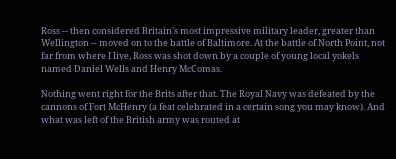Ross -- then considered Britain's most impressive military leader, greater than Wellington -- moved on to the battle of Baltimore. At the battle of North Point, not far from where I live, Ross was shot down by a couple of young local yokels named Daniel Wells and Henry McComas.

Nothing went right for the Brits after that. The Royal Navy was defeated by the cannons of Fort McHenry (a feat celebrated in a certain song you may know). And what was left of the British army was routed at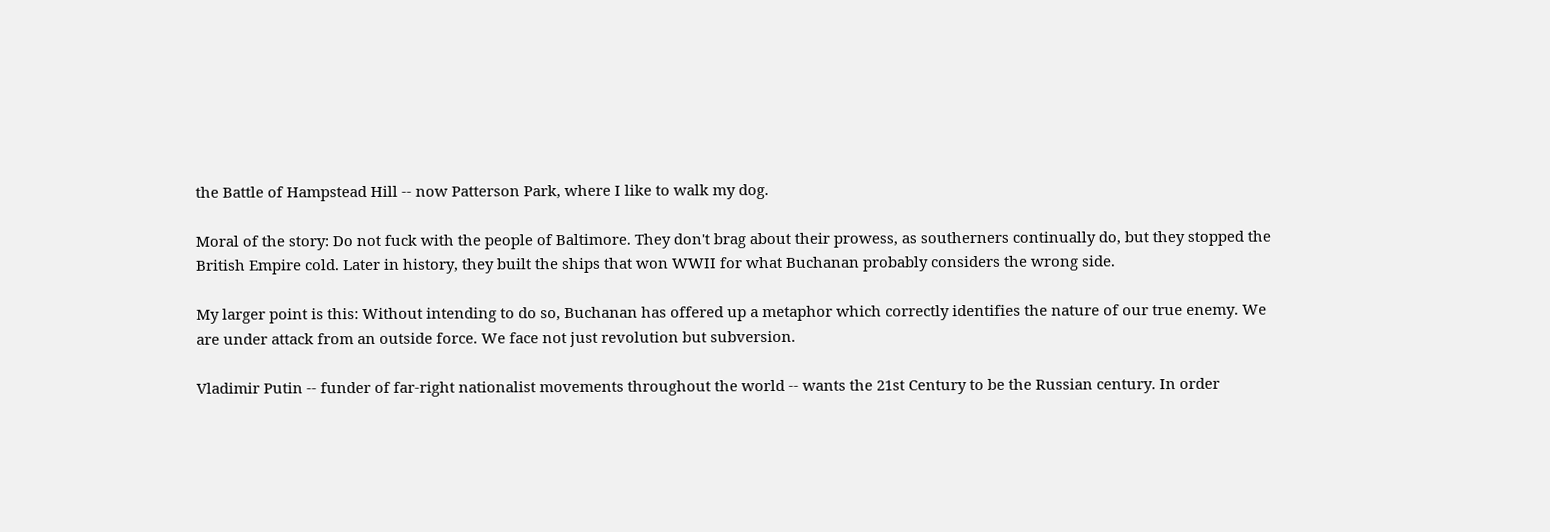the Battle of Hampstead Hill -- now Patterson Park, where I like to walk my dog.

Moral of the story: Do not fuck with the people of Baltimore. They don't brag about their prowess, as southerners continually do, but they stopped the British Empire cold. Later in history, they built the ships that won WWII for what Buchanan probably considers the wrong side.

My larger point is this: Without intending to do so, Buchanan has offered up a metaphor which correctly identifies the nature of our true enemy. We are under attack from an outside force. We face not just revolution but subversion.

Vladimir Putin -- funder of far-right nationalist movements throughout the world -- wants the 21st Century to be the Russian century. In order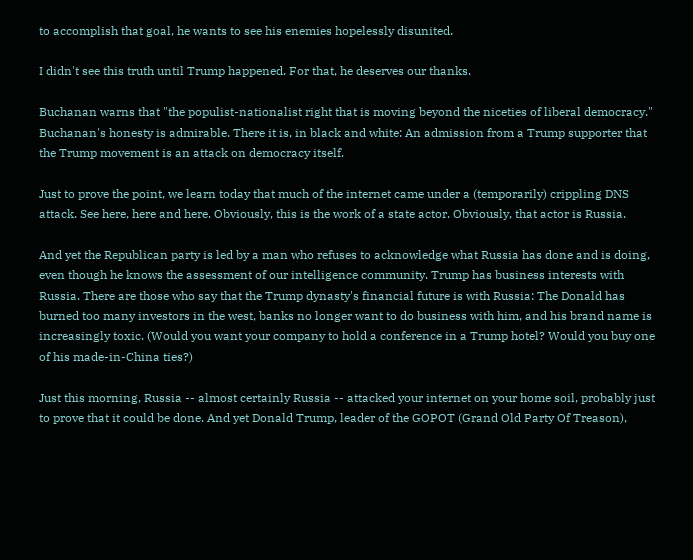to accomplish that goal, he wants to see his enemies hopelessly disunited.

I didn't see this truth until Trump happened. For that, he deserves our thanks.

Buchanan warns that "the populist-nationalist right that is moving beyond the niceties of liberal democracy." Buchanan's honesty is admirable. There it is, in black and white: An admission from a Trump supporter that the Trump movement is an attack on democracy itself.

Just to prove the point, we learn today that much of the internet came under a (temporarily) crippling DNS attack. See here, here and here. Obviously, this is the work of a state actor. Obviously, that actor is Russia.

And yet the Republican party is led by a man who refuses to acknowledge what Russia has done and is doing, even though he knows the assessment of our intelligence community. Trump has business interests with Russia. There are those who say that the Trump dynasty's financial future is with Russia: The Donald has burned too many investors in the west, banks no longer want to do business with him, and his brand name is increasingly toxic. (Would you want your company to hold a conference in a Trump hotel? Would you buy one of his made-in-China ties?)

Just this morning, Russia -- almost certainly Russia -- attacked your internet on your home soil, probably just to prove that it could be done. And yet Donald Trump, leader of the GOPOT (Grand Old Party Of Treason),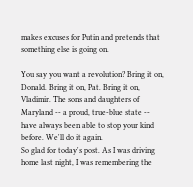makes excuses for Putin and pretends that something else is going on.

You say you want a revolution? Bring it on, Donald. Bring it on, Pat. Bring it on, Vladimir. The sons and daughters of Maryland -- a proud, true-blue state -- have always been able to stop your kind before. We'll do it again.
So glad for today's post. As I was driving home last night, I was remembering the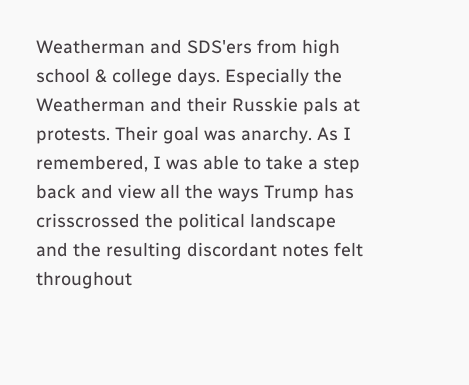Weatherman and SDS'ers from high school & college days. Especially the Weatherman and their Russkie pals at protests. Their goal was anarchy. As I remembered, I was able to take a step back and view all the ways Trump has crisscrossed the political landscape and the resulting discordant notes felt throughout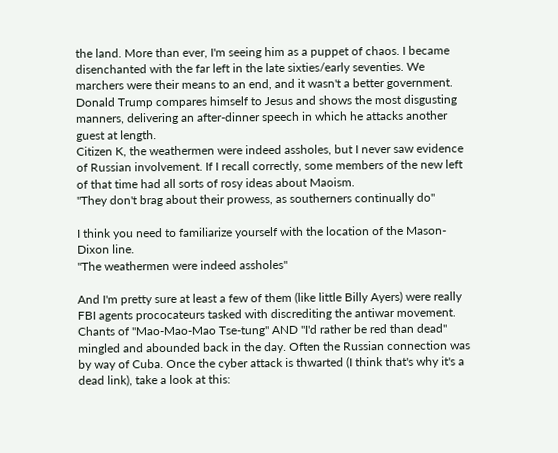the land. More than ever, I'm seeing him as a puppet of chaos. I became disenchanted with the far left in the late sixties/early seventies. We marchers were their means to an end, and it wasn't a better government.
Donald Trump compares himself to Jesus and shows the most disgusting manners, delivering an after-dinner speech in which he attacks another guest at length.
Citizen K, the weathermen were indeed assholes, but I never saw evidence of Russian involvement. If I recall correctly, some members of the new left of that time had all sorts of rosy ideas about Maoism.
"They don't brag about their prowess, as southerners continually do"

I think you need to familiarize yourself with the location of the Mason-Dixon line.
"The weathermen were indeed assholes"

And I'm pretty sure at least a few of them (like little Billy Ayers) were really FBI agents prococateurs tasked with discrediting the antiwar movement.
Chants of "Mao-Mao-Mao Tse-tung" AND "I'd rather be red than dead" mingled and abounded back in the day. Often the Russian connection was by way of Cuba. Once the cyber attack is thwarted (I think that's why it's a dead link), take a look at this: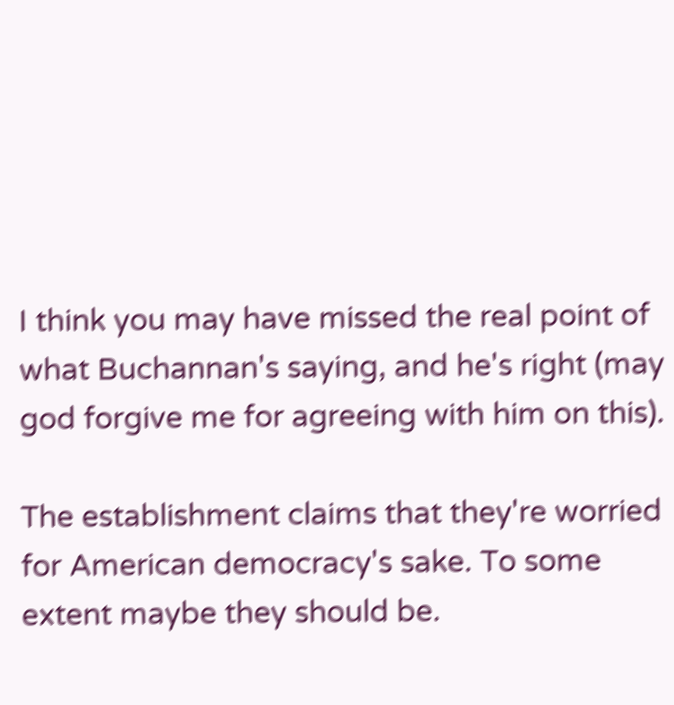I think you may have missed the real point of what Buchannan's saying, and he's right (may god forgive me for agreeing with him on this).

The establishment claims that they're worried for American democracy's sake. To some extent maybe they should be.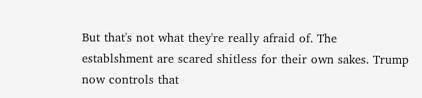But that's not what they're really afraid of. The establshment are scared shitless for their own sakes. Trump now controls that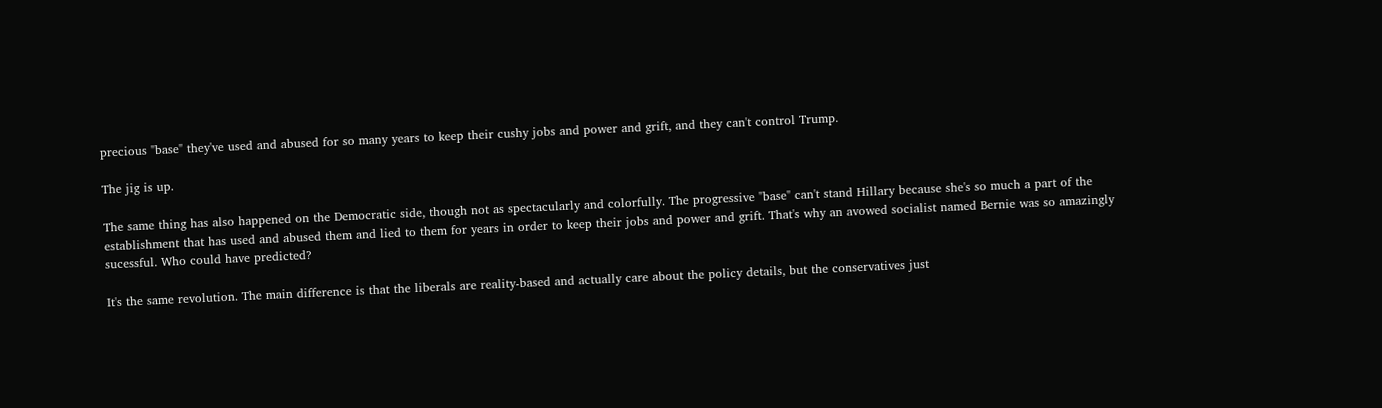precious "base" they've used and abused for so many years to keep their cushy jobs and power and grift, and they can't control Trump.

The jig is up.

The same thing has also happened on the Democratic side, though not as spectacularly and colorfully. The progressive "base" can't stand Hillary because she's so much a part of the establishment that has used and abused them and lied to them for years in order to keep their jobs and power and grift. That's why an avowed socialist named Bernie was so amazingly sucessful. Who could have predicted?

It's the same revolution. The main difference is that the liberals are reality-based and actually care about the policy details, but the conservatives just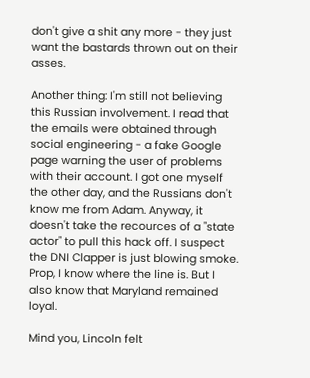don't give a shit any more - they just want the bastards thrown out on their asses.

Another thing: I'm still not believing this Russian involvement. I read that the emails were obtained through social engineering - a fake Google page warning the user of problems with their account. I got one myself the other day, and the Russians don't know me from Adam. Anyway, it doesn't take the recources of a "state actor" to pull this hack off. I suspect the DNI Clapper is just blowing smoke.
Prop, I know where the line is. But I also know that Maryland remained loyal.

Mind you, Lincoln felt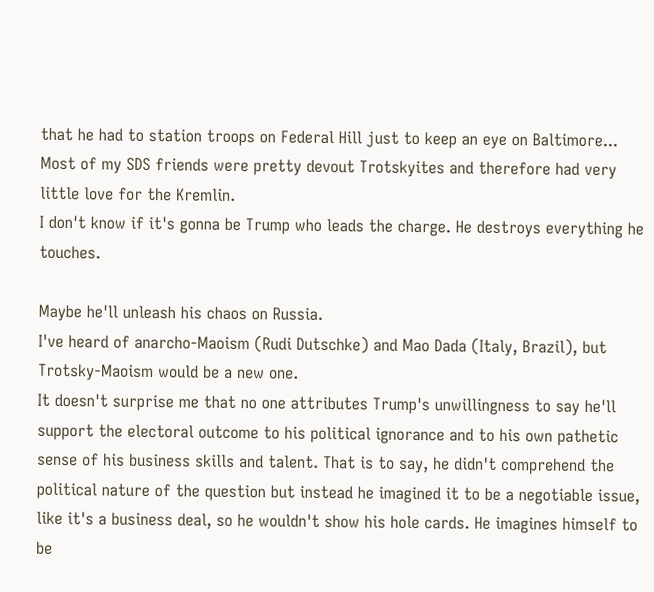that he had to station troops on Federal Hill just to keep an eye on Baltimore...
Most of my SDS friends were pretty devout Trotskyites and therefore had very little love for the Kremlin.
I don't know if it's gonna be Trump who leads the charge. He destroys everything he touches.

Maybe he'll unleash his chaos on Russia.
I've heard of anarcho-Maoism (Rudi Dutschke) and Mao Dada (Italy, Brazil), but Trotsky-Maoism would be a new one.
It doesn't surprise me that no one attributes Trump's unwillingness to say he'll support the electoral outcome to his political ignorance and to his own pathetic sense of his business skills and talent. That is to say, he didn't comprehend the political nature of the question but instead he imagined it to be a negotiable issue, like it's a business deal, so he wouldn't show his hole cards. He imagines himself to be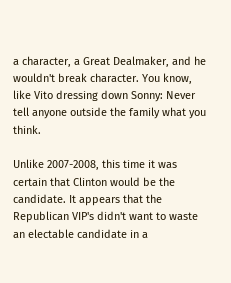a character, a Great Dealmaker, and he wouldn't break character. You know, like Vito dressing down Sonny: Never tell anyone outside the family what you think.

Unlike 2007-2008, this time it was certain that Clinton would be the candidate. It appears that the Republican VIP's didn't want to waste an electable candidate in a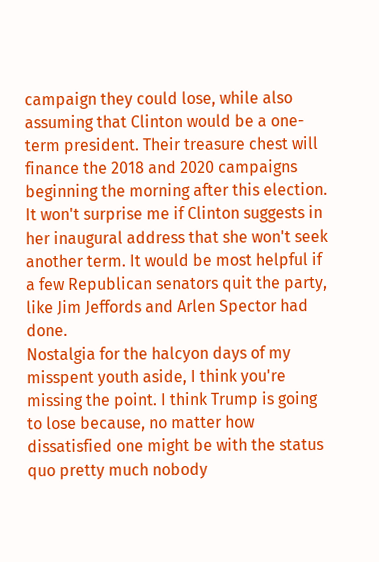campaign they could lose, while also assuming that Clinton would be a one-term president. Their treasure chest will finance the 2018 and 2020 campaigns beginning the morning after this election. It won't surprise me if Clinton suggests in her inaugural address that she won't seek another term. It would be most helpful if a few Republican senators quit the party, like Jim Jeffords and Arlen Spector had done.
Nostalgia for the halcyon days of my misspent youth aside, I think you're missing the point. I think Trump is going to lose because, no matter how dissatisfied one might be with the status quo pretty much nobody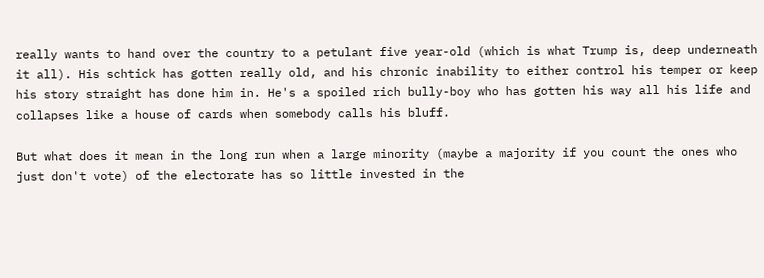really wants to hand over the country to a petulant five year-old (which is what Trump is, deep underneath it all). His schtick has gotten really old, and his chronic inability to either control his temper or keep his story straight has done him in. He's a spoiled rich bully-boy who has gotten his way all his life and collapses like a house of cards when somebody calls his bluff.

But what does it mean in the long run when a large minority (maybe a majority if you count the ones who just don't vote) of the electorate has so little invested in the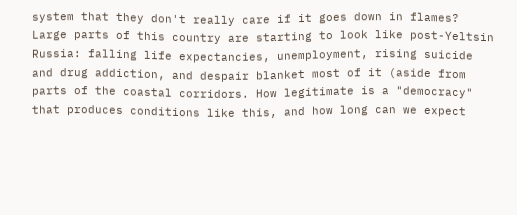system that they don't really care if it goes down in flames? Large parts of this country are starting to look like post-Yeltsin Russia: falling life expectancies, unemployment, rising suicide and drug addiction, and despair blanket most of it (aside from parts of the coastal corridors. How legitimate is a "democracy" that produces conditions like this, and how long can we expect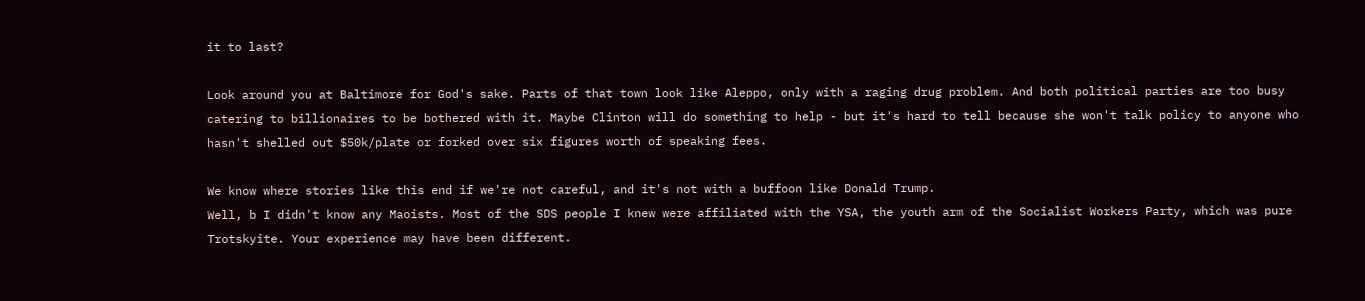it to last?

Look around you at Baltimore for God's sake. Parts of that town look like Aleppo, only with a raging drug problem. And both political parties are too busy catering to billionaires to be bothered with it. Maybe Clinton will do something to help - but it's hard to tell because she won't talk policy to anyone who hasn't shelled out $50k/plate or forked over six figures worth of speaking fees.

We know where stories like this end if we're not careful, and it's not with a buffoon like Donald Trump.
Well, b I didn't know any Maoists. Most of the SDS people I knew were affiliated with the YSA, the youth arm of the Socialist Workers Party, which was pure Trotskyite. Your experience may have been different.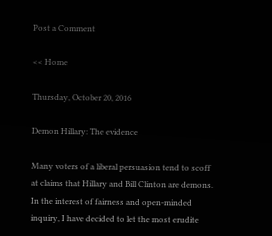Post a Comment

<< Home

Thursday, October 20, 2016

Demon Hillary: The evidence

Many voters of a liberal persuasion tend to scoff at claims that Hillary and Bill Clinton are demons. In the interest of fairness and open-minded inquiry, I have decided to let the most erudite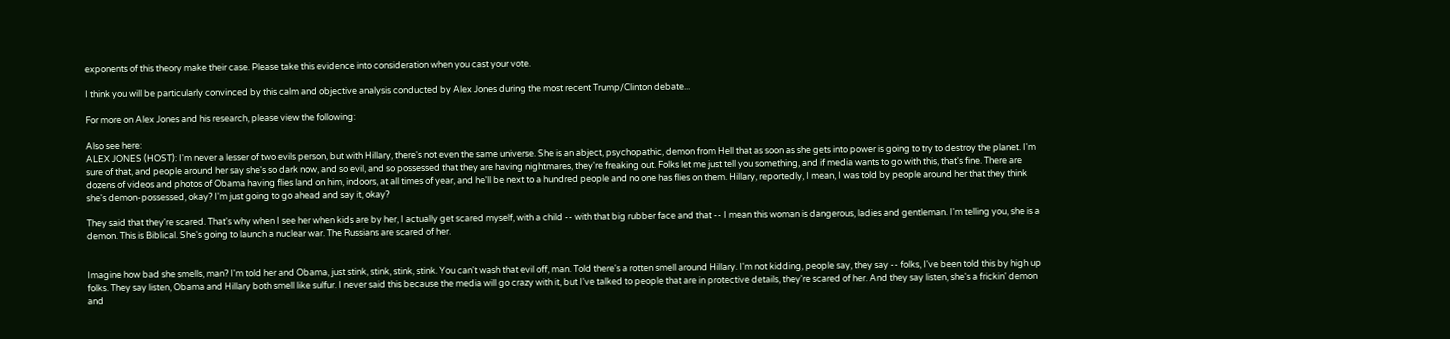exponents of this theory make their case. Please take this evidence into consideration when you cast your vote.

I think you will be particularly convinced by this calm and objective analysis conducted by Alex Jones during the most recent Trump/Clinton debate...

For more on Alex Jones and his research, please view the following:

Also see here:
ALEX JONES (HOST): I'm never a lesser of two evils person, but with Hillary, there's not even the same universe. She is an abject, psychopathic, demon from Hell that as soon as she gets into power is going to try to destroy the planet. I'm sure of that, and people around her say she's so dark now, and so evil, and so possessed that they are having nightmares, they're freaking out. Folks let me just tell you something, and if media wants to go with this, that's fine. There are dozens of videos and photos of Obama having flies land on him, indoors, at all times of year, and he'll be next to a hundred people and no one has flies on them. Hillary, reportedly, I mean, I was told by people around her that they think she's demon-possessed, okay? I'm just going to go ahead and say it, okay?

They said that they're scared. That's why when I see her when kids are by her, I actually get scared myself, with a child -- with that big rubber face and that -- I mean this woman is dangerous, ladies and gentleman. I'm telling you, she is a demon. This is Biblical. She's going to launch a nuclear war. The Russians are scared of her.


Imagine how bad she smells, man? I'm told her and Obama, just stink, stink, stink, stink. You can't wash that evil off, man. Told there's a rotten smell around Hillary. I'm not kidding, people say, they say -- folks, I've been told this by high up folks. They say listen, Obama and Hillary both smell like sulfur. I never said this because the media will go crazy with it, but I've talked to people that are in protective details, they're scared of her. And they say listen, she's a frickin' demon and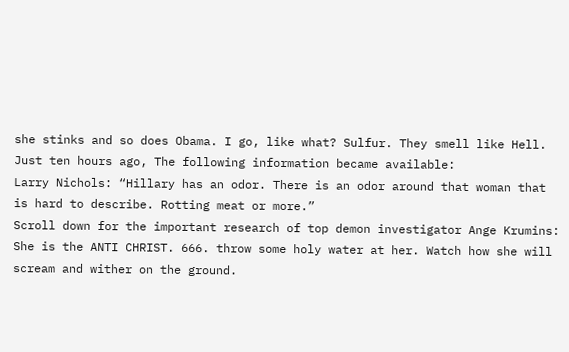she stinks and so does Obama. I go, like what? Sulfur. They smell like Hell.
Just ten hours ago, The following information became available:
Larry Nichols: “Hillary has an odor. There is an odor around that woman that is hard to describe. Rotting meat or more.”
Scroll down for the important research of top demon investigator Ange Krumins:
She is the ANTI CHRIST. 666. throw some holy water at her. Watch how she will scream and wither on the ground.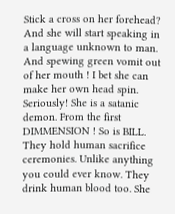Stick a cross on her forehead? And she will start speaking in a language unknown to man. And spewing green vomit out of her mouth ! I bet she can make her own head spin. Seriously! She is a satanic demon. From the first DIMMENSION ! So is BILL. They hold human sacrifice ceremonies. Unlike anything you could ever know. They drink human blood too. She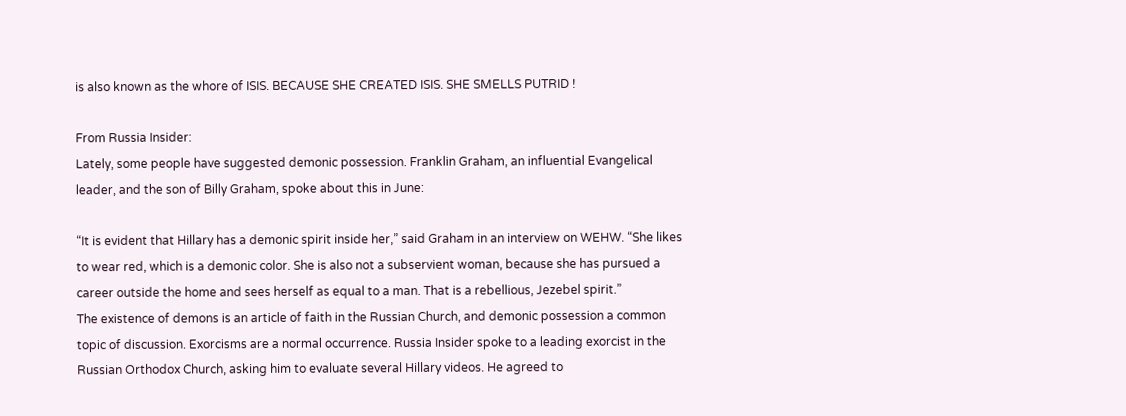is also known as the whore of ISIS. BECAUSE SHE CREATED ISIS. SHE SMELLS PUTRID !

From Russia Insider:
Lately, some people have suggested demonic possession. Franklin Graham, an influential Evangelical leader, and the son of Billy Graham, spoke about this in June:

“It is evident that Hillary has a demonic spirit inside her,” said Graham in an interview on WEHW. “She likes to wear red, which is a demonic color. She is also not a subservient woman, because she has pursued a career outside the home and sees herself as equal to a man. That is a rebellious, Jezebel spirit.”
The existence of demons is an article of faith in the Russian Church, and demonic possession a common topic of discussion. Exorcisms are a normal occurrence. Russia Insider spoke to a leading exorcist in the Russian Orthodox Church, asking him to evaluate several Hillary videos. He agreed to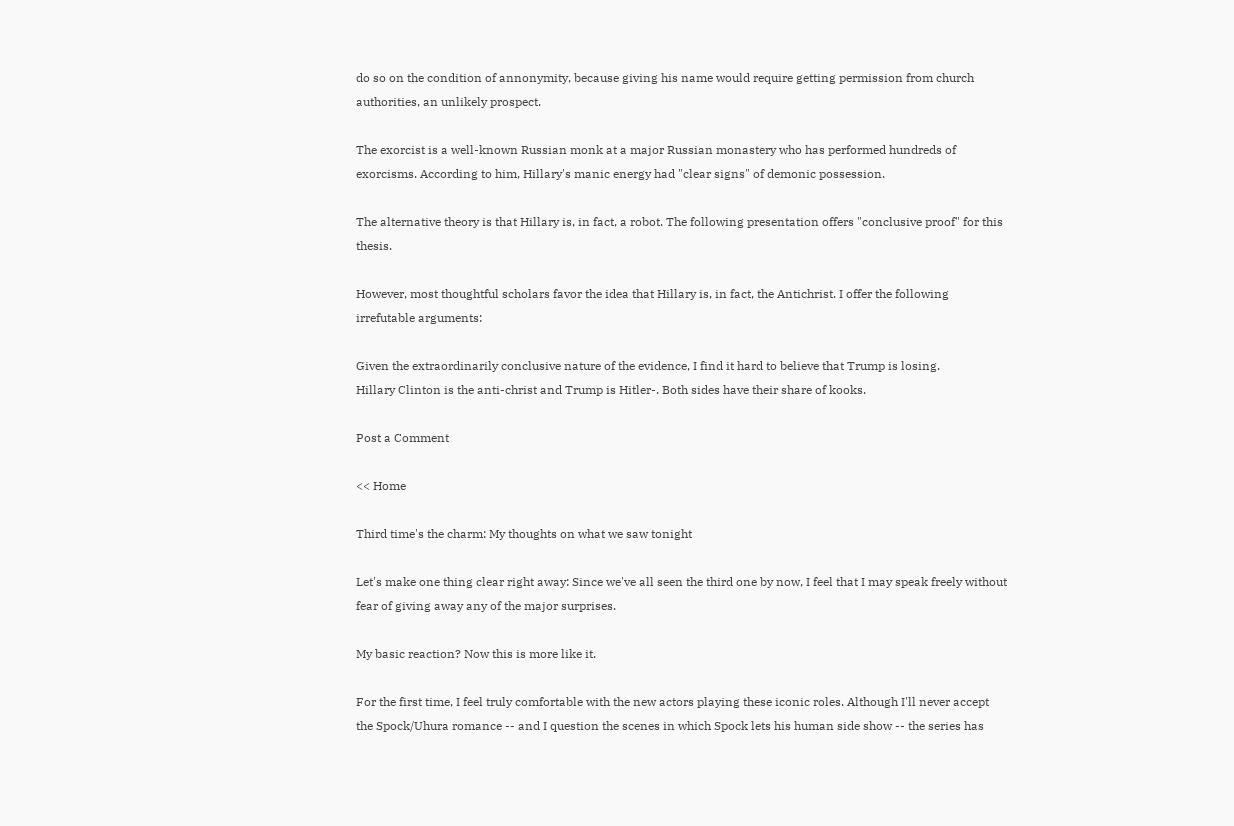do so on the condition of annonymity, because giving his name would require getting permission from church authorities, an unlikely prospect.

The exorcist is a well-known Russian monk at a major Russian monastery who has performed hundreds of exorcisms. According to him, Hillary's manic energy had "clear signs" of demonic possession.

The alternative theory is that Hillary is, in fact, a robot. The following presentation offers "conclusive proof" for this thesis.

However, most thoughtful scholars favor the idea that Hillary is, in fact, the Antichrist. I offer the following irrefutable arguments:

Given the extraordinarily conclusive nature of the evidence, I find it hard to believe that Trump is losing.
Hillary Clinton is the anti-christ and Trump is Hitler-. Both sides have their share of kooks.

Post a Comment

<< Home

Third time's the charm: My thoughts on what we saw tonight

Let's make one thing clear right away: Since we've all seen the third one by now, I feel that I may speak freely without fear of giving away any of the major surprises.

My basic reaction? Now this is more like it.

For the first time, I feel truly comfortable with the new actors playing these iconic roles. Although I'll never accept the Spock/Uhura romance -- and I question the scenes in which Spock lets his human side show -- the series has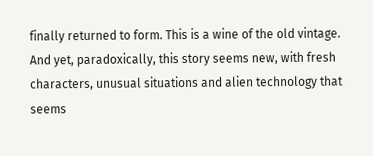finally returned to form. This is a wine of the old vintage. And yet, paradoxically, this story seems new, with fresh characters, unusual situations and alien technology that seems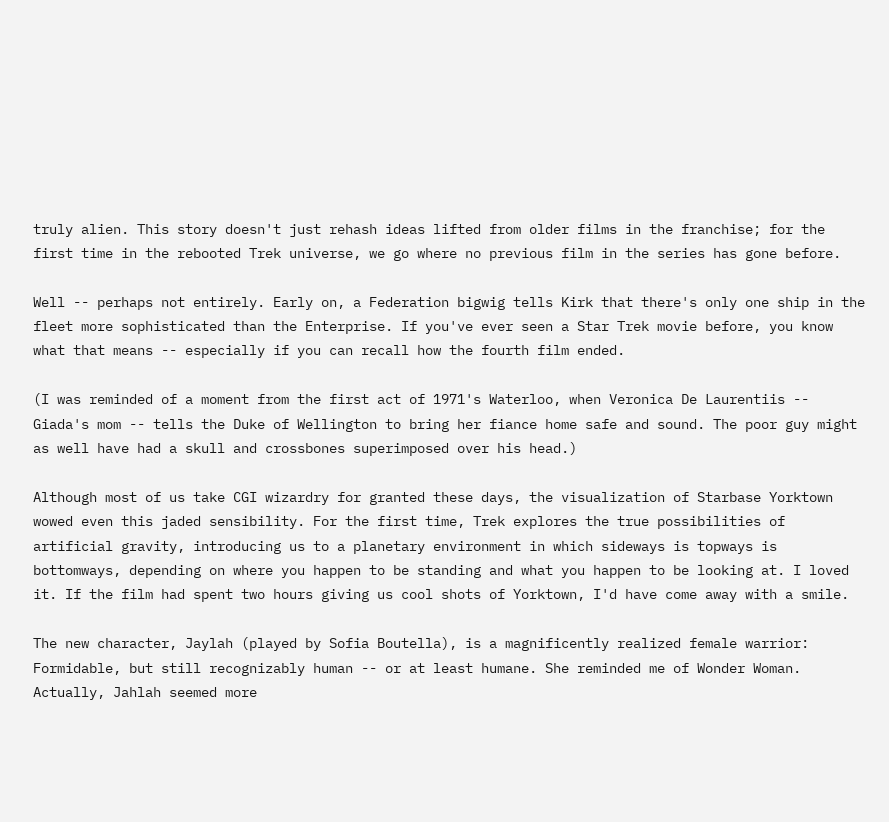truly alien. This story doesn't just rehash ideas lifted from older films in the franchise; for the first time in the rebooted Trek universe, we go where no previous film in the series has gone before.

Well -- perhaps not entirely. Early on, a Federation bigwig tells Kirk that there's only one ship in the fleet more sophisticated than the Enterprise. If you've ever seen a Star Trek movie before, you know what that means -- especially if you can recall how the fourth film ended.

(I was reminded of a moment from the first act of 1971's Waterloo, when Veronica De Laurentiis -- Giada's mom -- tells the Duke of Wellington to bring her fiance home safe and sound. The poor guy might as well have had a skull and crossbones superimposed over his head.)

Although most of us take CGI wizardry for granted these days, the visualization of Starbase Yorktown wowed even this jaded sensibility. For the first time, Trek explores the true possibilities of artificial gravity, introducing us to a planetary environment in which sideways is topways is bottomways, depending on where you happen to be standing and what you happen to be looking at. I loved it. If the film had spent two hours giving us cool shots of Yorktown, I'd have come away with a smile.

The new character, Jaylah (played by Sofia Boutella), is a magnificently realized female warrior: Formidable, but still recognizably human -- or at least humane. She reminded me of Wonder Woman. Actually, Jahlah seemed more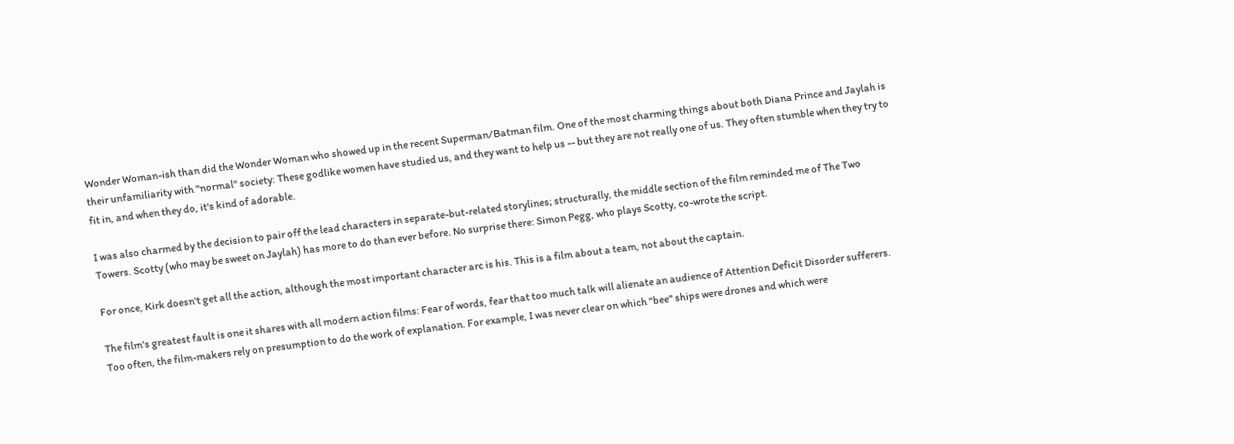Wonder Woman-ish than did the Wonder Woman who showed up in the recent Superman/Batman film. One of the most charming things about both Diana Prince and Jaylah is their unfamiliarity with "normal" society: These godlike women have studied us, and they want to help us -- but they are not really one of us. They often stumble when they try to fit in, and when they do, it's kind of adorable.

I was also charmed by the decision to pair off the lead characters in separate-but-related storylines; structurally, the middle section of the film reminded me of The Two Towers. Scotty (who may be sweet on Jaylah) has more to do than ever before. No surprise there: Simon Pegg, who plays Scotty, co-wrote the script.

For once, Kirk doesn't get all the action, although the most important character arc is his. This is a film about a team, not about the captain.

The film's greatest fault is one it shares with all modern action films: Fear of words, fear that too much talk will alienate an audience of Attention Deficit Disorder sufferers. Too often, the film-makers rely on presumption to do the work of explanation. For example, I was never clear on which "bee" ships were drones and which were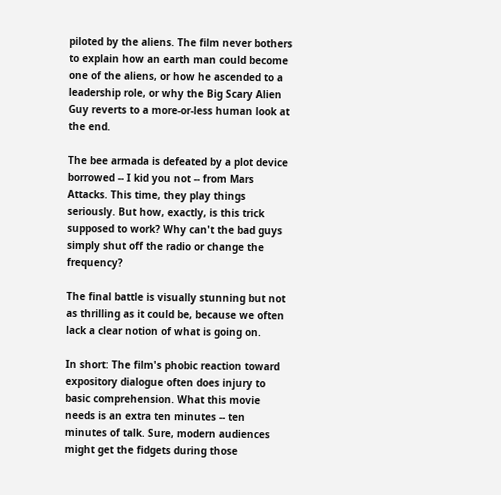piloted by the aliens. The film never bothers to explain how an earth man could become one of the aliens, or how he ascended to a leadership role, or why the Big Scary Alien Guy reverts to a more-or-less human look at the end.

The bee armada is defeated by a plot device borrowed -- I kid you not -- from Mars Attacks. This time, they play things seriously. But how, exactly, is this trick supposed to work? Why can't the bad guys simply shut off the radio or change the frequency?

The final battle is visually stunning but not as thrilling as it could be, because we often lack a clear notion of what is going on.

In short: The film's phobic reaction toward expository dialogue often does injury to basic comprehension. What this movie needs is an extra ten minutes -- ten minutes of talk. Sure, modern audiences might get the fidgets during those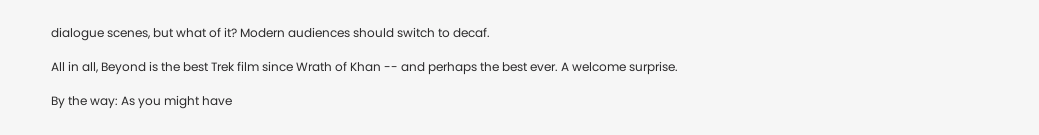dialogue scenes, but what of it? Modern audiences should switch to decaf.

All in all, Beyond is the best Trek film since Wrath of Khan -- and perhaps the best ever. A welcome surprise.

By the way: As you might have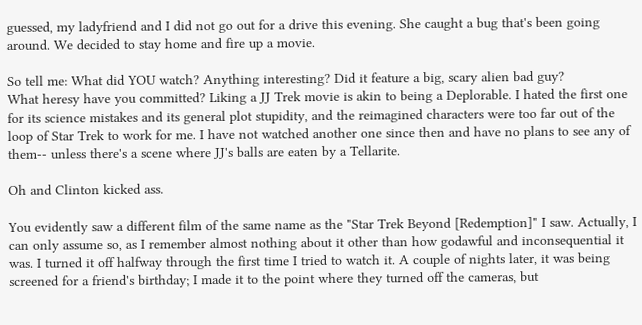guessed, my ladyfriend and I did not go out for a drive this evening. She caught a bug that's been going around. We decided to stay home and fire up a movie.

So tell me: What did YOU watch? Anything interesting? Did it feature a big, scary alien bad guy?
What heresy have you committed? Liking a JJ Trek movie is akin to being a Deplorable. I hated the first one for its science mistakes and its general plot stupidity, and the reimagined characters were too far out of the loop of Star Trek to work for me. I have not watched another one since then and have no plans to see any of them-- unless there's a scene where JJ's balls are eaten by a Tellarite.

Oh and Clinton kicked ass.

You evidently saw a different film of the same name as the "Star Trek Beyond [Redemption]" I saw. Actually, I can only assume so, as I remember almost nothing about it other than how godawful and inconsequential it was. I turned it off halfway through the first time I tried to watch it. A couple of nights later, it was being screened for a friend's birthday; I made it to the point where they turned off the cameras, but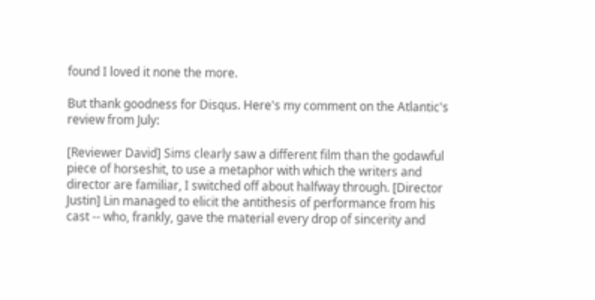found I loved it none the more.

But thank goodness for Disqus. Here's my comment on the Atlantic's review from July:

[Reviewer David] Sims clearly saw a different film than the godawful piece of horseshit, to use a metaphor with which the writers and director are familiar, I switched off about halfway through. [Director Justin] Lin managed to elicit the antithesis of performance from his cast -- who, frankly, gave the material every drop of sincerity and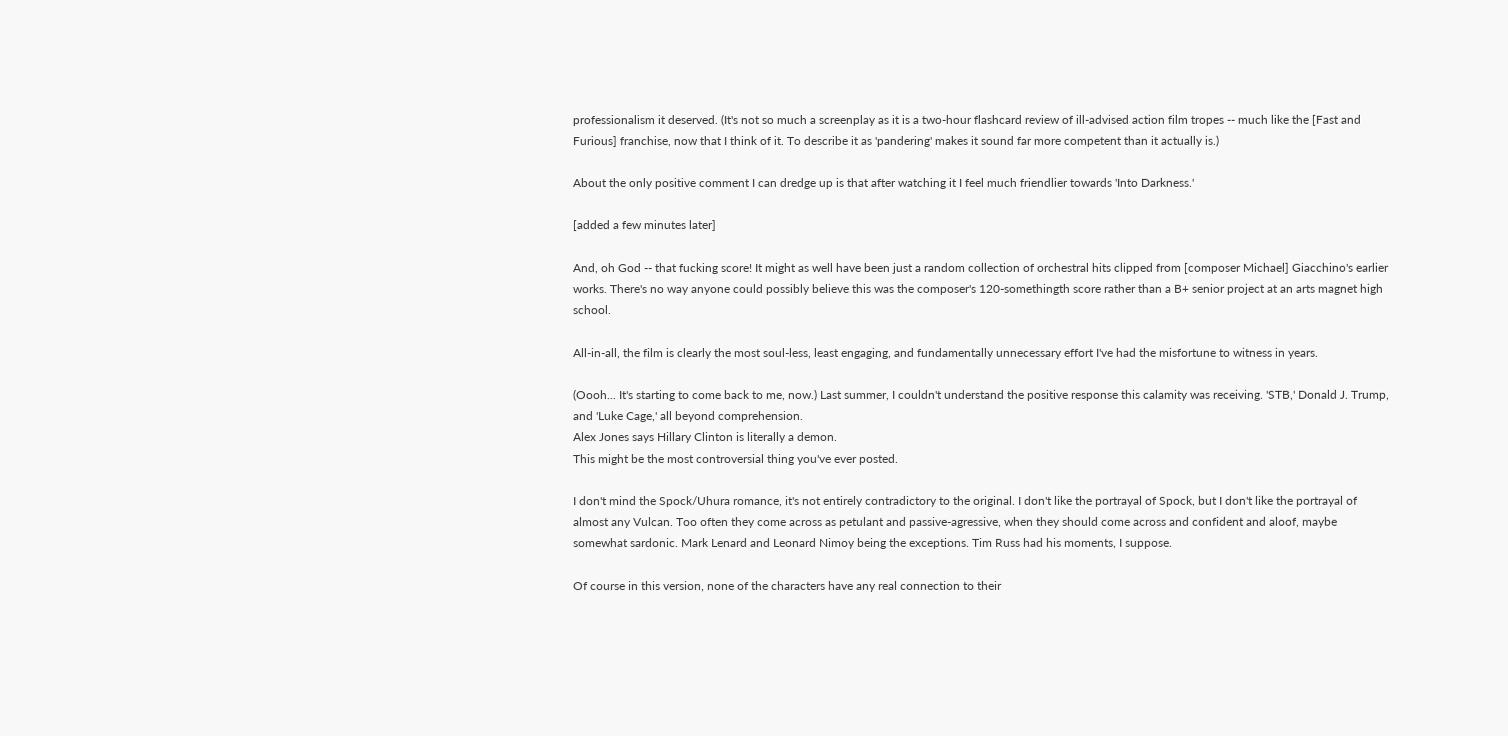professionalism it deserved. (It's not so much a screenplay as it is a two-hour flashcard review of ill-advised action film tropes -- much like the [Fast and Furious] franchise, now that I think of it. To describe it as 'pandering' makes it sound far more competent than it actually is.)

About the only positive comment I can dredge up is that after watching it I feel much friendlier towards 'Into Darkness.'

[added a few minutes later]

And, oh God -- that fucking score! It might as well have been just a random collection of orchestral hits clipped from [composer Michael] Giacchino's earlier works. There's no way anyone could possibly believe this was the composer's 120-somethingth score rather than a B+ senior project at an arts magnet high school.

All-in-all, the film is clearly the most soul-less, least engaging, and fundamentally unnecessary effort I've had the misfortune to witness in years.

(Oooh... It's starting to come back to me, now.) Last summer, I couldn't understand the positive response this calamity was receiving. 'STB,' Donald J. Trump, and 'Luke Cage,' all beyond comprehension.
Alex Jones says Hillary Clinton is literally a demon.
This might be the most controversial thing you've ever posted.

I don't mind the Spock/Uhura romance, it's not entirely contradictory to the original. I don't like the portrayal of Spock, but I don't like the portrayal of almost any Vulcan. Too often they come across as petulant and passive-agressive, when they should come across and confident and aloof, maybe somewhat sardonic. Mark Lenard and Leonard Nimoy being the exceptions. Tim Russ had his moments, I suppose.

Of course in this version, none of the characters have any real connection to their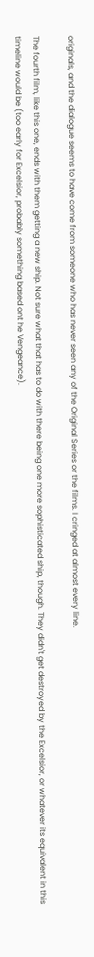originals, and the dialogue seems to have come from someone who has never seen any of the Original Series or the films. I cringed at almost every line.

The fourth film, like this one, ends with them getting a new ship. Not sure what that has to do with there being one more sophisticated ship, though. They didn't get destroyed by the Excelsior, or whatever its equivalent in this timeline would be (too early for Excelsior, probably something based ont he Vengeance).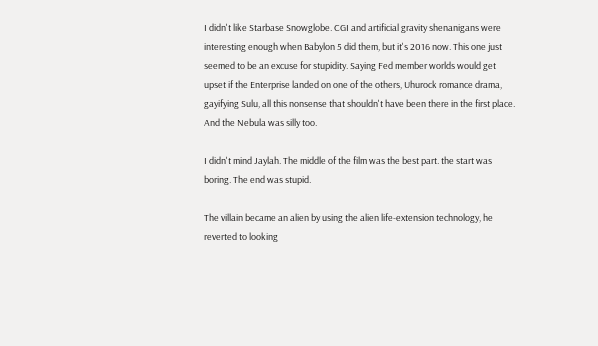I didn't like Starbase Snowglobe. CGI and artificial gravity shenanigans were interesting enough when Babylon 5 did them, but it's 2016 now. This one just seemed to be an excuse for stupidity. Saying Fed member worlds would get upset if the Enterprise landed on one of the others, Uhurock romance drama, gayifying Sulu, all this nonsense that shouldn't have been there in the first place. And the Nebula was silly too.

I didn't mind Jaylah. The middle of the film was the best part. the start was boring. The end was stupid.

The villain became an alien by using the alien life-extension technology, he reverted to looking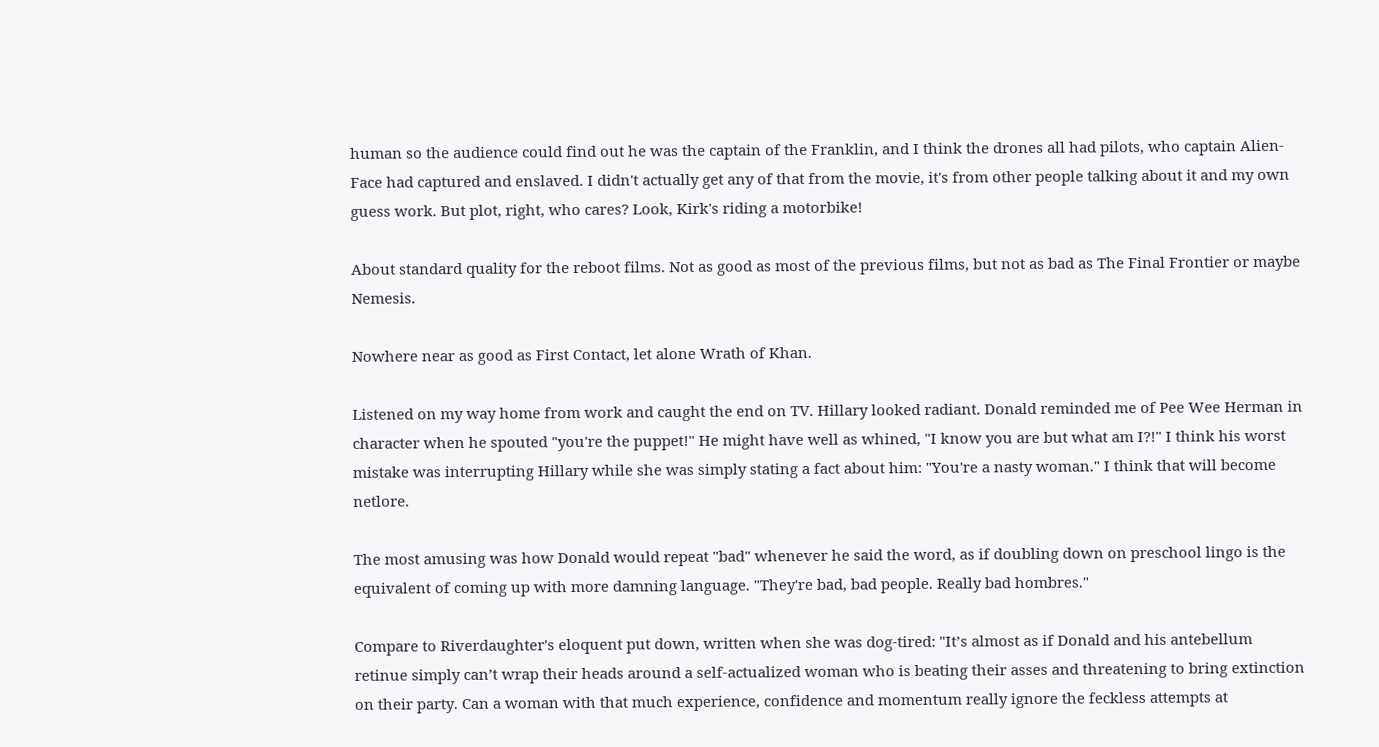human so the audience could find out he was the captain of the Franklin, and I think the drones all had pilots, who captain Alien-Face had captured and enslaved. I didn't actually get any of that from the movie, it's from other people talking about it and my own guess work. But plot, right, who cares? Look, Kirk's riding a motorbike!

About standard quality for the reboot films. Not as good as most of the previous films, but not as bad as The Final Frontier or maybe Nemesis.

Nowhere near as good as First Contact, let alone Wrath of Khan.

Listened on my way home from work and caught the end on TV. Hillary looked radiant. Donald reminded me of Pee Wee Herman in character when he spouted "you're the puppet!" He might have well as whined, "I know you are but what am I?!" I think his worst mistake was interrupting Hillary while she was simply stating a fact about him: "You're a nasty woman." I think that will become netlore.

The most amusing was how Donald would repeat "bad" whenever he said the word, as if doubling down on preschool lingo is the equivalent of coming up with more damning language. "They're bad, bad people. Really bad hombres."

Compare to Riverdaughter's eloquent put down, written when she was dog-tired: "It’s almost as if Donald and his antebellum retinue simply can’t wrap their heads around a self-actualized woman who is beating their asses and threatening to bring extinction on their party. Can a woman with that much experience, confidence and momentum really ignore the feckless attempts at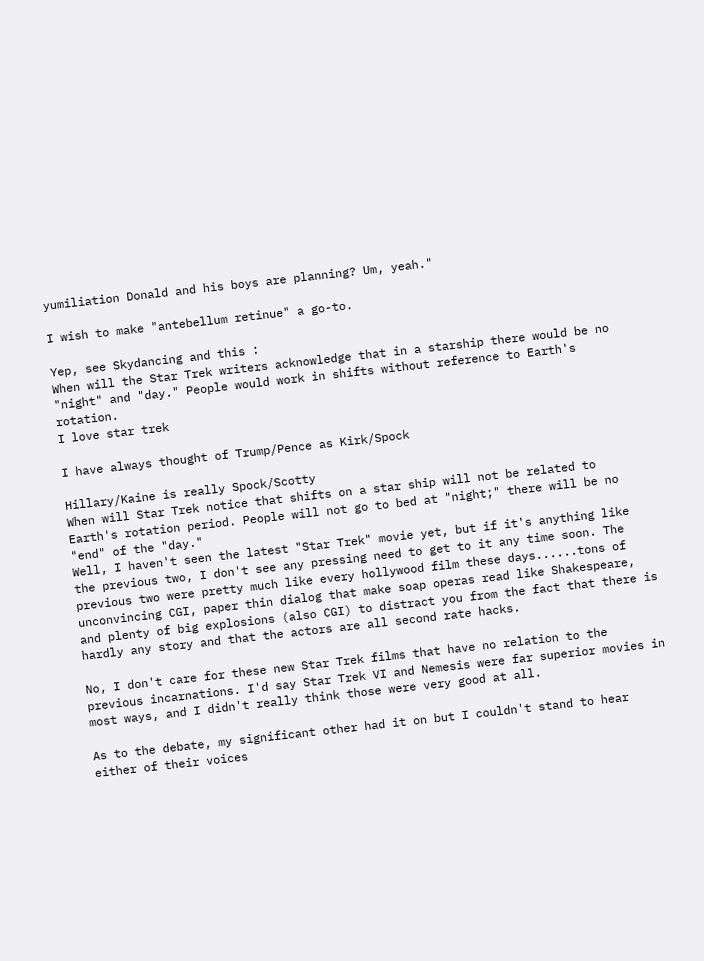yumiliation Donald and his boys are planning? Um, yeah."

I wish to make "antebellum retinue" a go-to.

Yep, see Skydancing and this :
When will the Star Trek writers acknowledge that in a starship there would be no "night" and "day." People would work in shifts without reference to Earth's rotation.
I love star trek

I have always thought of Trump/Pence as Kirk/Spock

Hillary/Kaine is really Spock/Scotty
When will Star Trek notice that shifts on a star ship will not be related to Earth's rotation period. People will not go to bed at "night;" there will be no "end" of the "day."
Well, I haven't seen the latest "Star Trek" movie yet, but if it's anything like the previous two, I don't see any pressing need to get to it any time soon. The previous two were pretty much like every hollywood film these days......tons of unconvincing CGI, paper thin dialog that make soap operas read like Shakespeare, and plenty of big explosions (also CGI) to distract you from the fact that there is hardly any story and that the actors are all second rate hacks.

No, I don't care for these new Star Trek films that have no relation to the previous incarnations. I'd say Star Trek VI and Nemesis were far superior movies in most ways, and I didn't really think those were very good at all.

As to the debate, my significant other had it on but I couldn't stand to hear either of their voices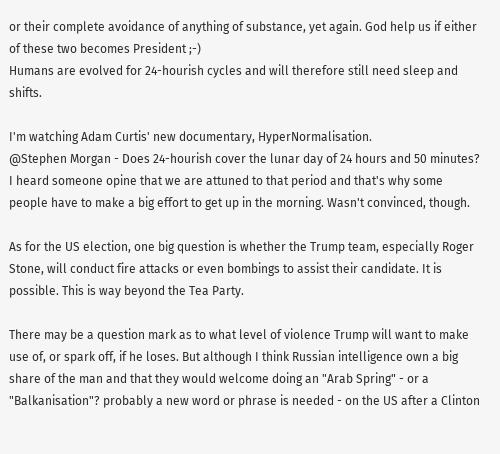or their complete avoidance of anything of substance, yet again. God help us if either of these two becomes President ;-)
Humans are evolved for 24-hourish cycles and will therefore still need sleep and shifts.

I'm watching Adam Curtis' new documentary, HyperNormalisation.
@Stephen Morgan - Does 24-hourish cover the lunar day of 24 hours and 50 minutes? I heard someone opine that we are attuned to that period and that's why some people have to make a big effort to get up in the morning. Wasn't convinced, though.

As for the US election, one big question is whether the Trump team, especially Roger Stone, will conduct fire attacks or even bombings to assist their candidate. It is possible. This is way beyond the Tea Party.

There may be a question mark as to what level of violence Trump will want to make use of, or spark off, if he loses. But although I think Russian intelligence own a big share of the man and that they would welcome doing an "Arab Spring" - or a "Balkanisation"? probably a new word or phrase is needed - on the US after a Clinton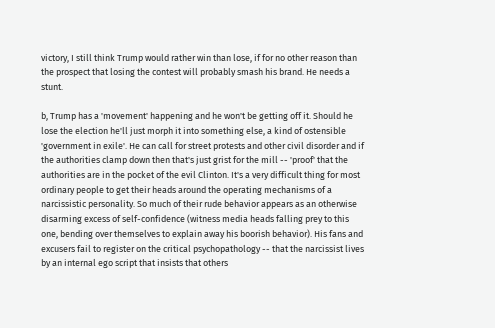victory, I still think Trump would rather win than lose, if for no other reason than the prospect that losing the contest will probably smash his brand. He needs a stunt.

b, Trump has a 'movement' happening and he won't be getting off it. Should he lose the election he'll just morph it into something else, a kind of ostensible 'government in exile'. He can call for street protests and other civil disorder and if the authorities clamp down then that's just grist for the mill -- 'proof' that the authorities are in the pocket of the evil Clinton. It's a very difficult thing for most ordinary people to get their heads around the operating mechanisms of a narcissistic personality. So much of their rude behavior appears as an otherwise disarming excess of self-confidence (witness media heads falling prey to this one, bending over themselves to explain away his boorish behavior). His fans and excusers fail to register on the critical psychopathology -- that the narcissist lives by an internal ego script that insists that others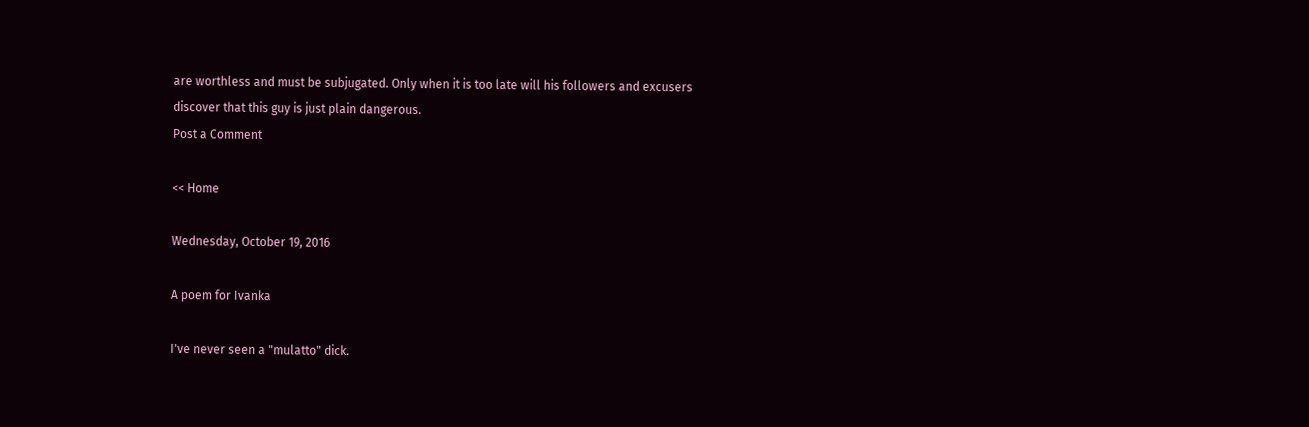are worthless and must be subjugated. Only when it is too late will his followers and excusers discover that this guy is just plain dangerous.
Post a Comment

<< Home

Wednesday, October 19, 2016

A poem for Ivanka

I've never seen a "mulatto" dick.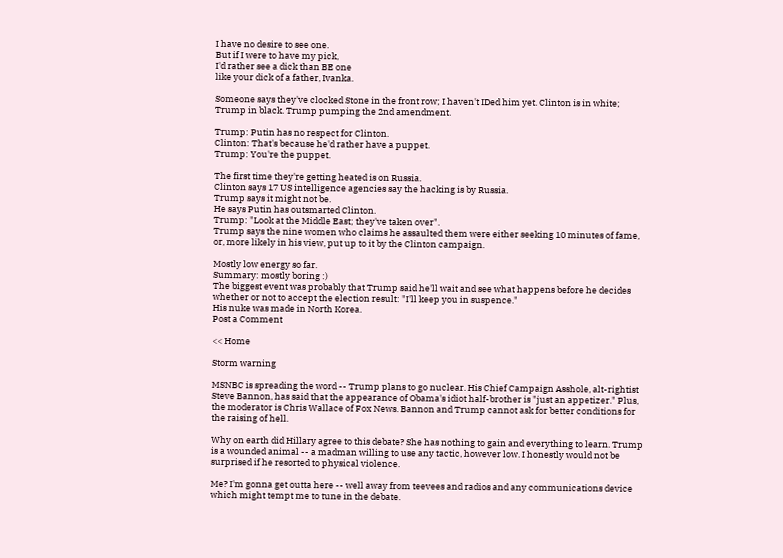I have no desire to see one.
But if I were to have my pick,
I'd rather see a dick than BE one
like your dick of a father, Ivanka.

Someone says they've clocked Stone in the front row; I haven't IDed him yet. Clinton is in white; Trump in black. Trump pumping the 2nd amendment.

Trump: Putin has no respect for Clinton.
Clinton: That's because he'd rather have a puppet.
Trump: You're the puppet.

The first time they're getting heated is on Russia.
Clinton says 17 US intelligence agencies say the hacking is by Russia.
Trump says it might not be.
He says Putin has outsmarted Clinton.
Trump: "Look at the Middle East; they've taken over".
Trump says the nine women who claims he assaulted them were either seeking 10 minutes of fame, or, more likely in his view, put up to it by the Clinton campaign.

Mostly low energy so far.
Summary: mostly boring :)
The biggest event was probably that Trump said he'll wait and see what happens before he decides whether or not to accept the election result: "I'll keep you in suspence."
His nuke was made in North Korea.
Post a Comment

<< Home

Storm warning

MSNBC is spreading the word -- Trump plans to go nuclear. His Chief Campaign Asshole, alt-rightist Steve Bannon, has said that the appearance of Obama's idiot half-brother is "just an appetizer." Plus, the moderator is Chris Wallace of Fox News. Bannon and Trump cannot ask for better conditions for the raising of hell.

Why on earth did Hillary agree to this debate? She has nothing to gain and everything to learn. Trump is a wounded animal -- a madman willing to use any tactic, however low. I honestly would not be surprised if he resorted to physical violence.

Me? I'm gonna get outta here -- well away from teevees and radios and any communications device which might tempt me to tune in the debate.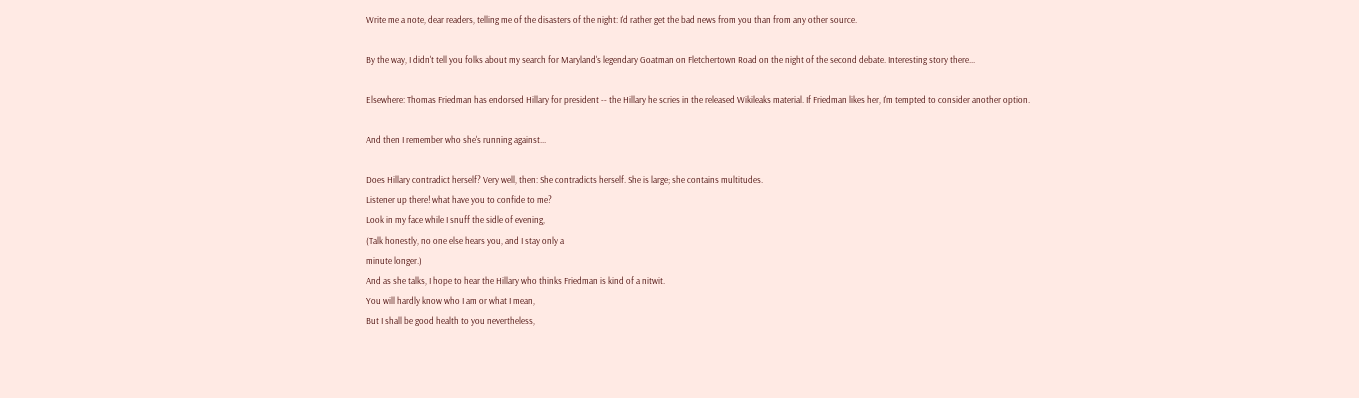Write me a note, dear readers, telling me of the disasters of the night: I'd rather get the bad news from you than from any other source.

By the way, I didn't tell you folks about my search for Maryland's legendary Goatman on Fletchertown Road on the night of the second debate. Interesting story there...

Elsewhere: Thomas Friedman has endorsed Hillary for president -- the Hillary he scries in the released Wikileaks material. If Friedman likes her, I'm tempted to consider another option.

And then I remember who she's running against...

Does Hillary contradict herself? Very well, then: She contradicts herself. She is large; she contains multitudes.
Listener up there! what have you to confide to me?
Look in my face while I snuff the sidle of evening,
(Talk honestly, no one else hears you, and I stay only a
minute longer.)
And as she talks, I hope to hear the Hillary who thinks Friedman is kind of a nitwit.
You will hardly know who I am or what I mean,
But I shall be good health to you nevertheless,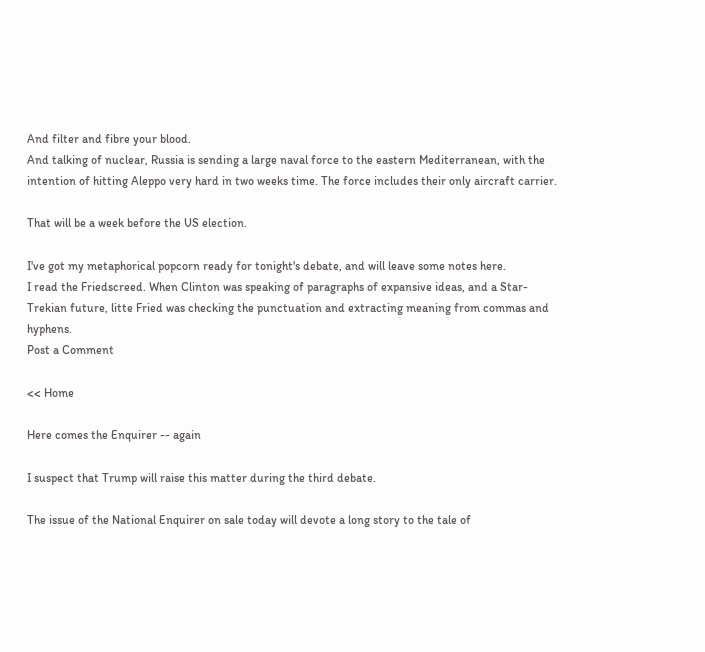And filter and fibre your blood.
And talking of nuclear, Russia is sending a large naval force to the eastern Mediterranean, with the intention of hitting Aleppo very hard in two weeks time. The force includes their only aircraft carrier.

That will be a week before the US election.

I've got my metaphorical popcorn ready for tonight's debate, and will leave some notes here.
I read the Friedscreed. When Clinton was speaking of paragraphs of expansive ideas, and a Star-Trekian future, litte Fried was checking the punctuation and extracting meaning from commas and hyphens.
Post a Comment

<< Home

Here comes the Enquirer -- again

I suspect that Trump will raise this matter during the third debate.

The issue of the National Enquirer on sale today will devote a long story to the tale of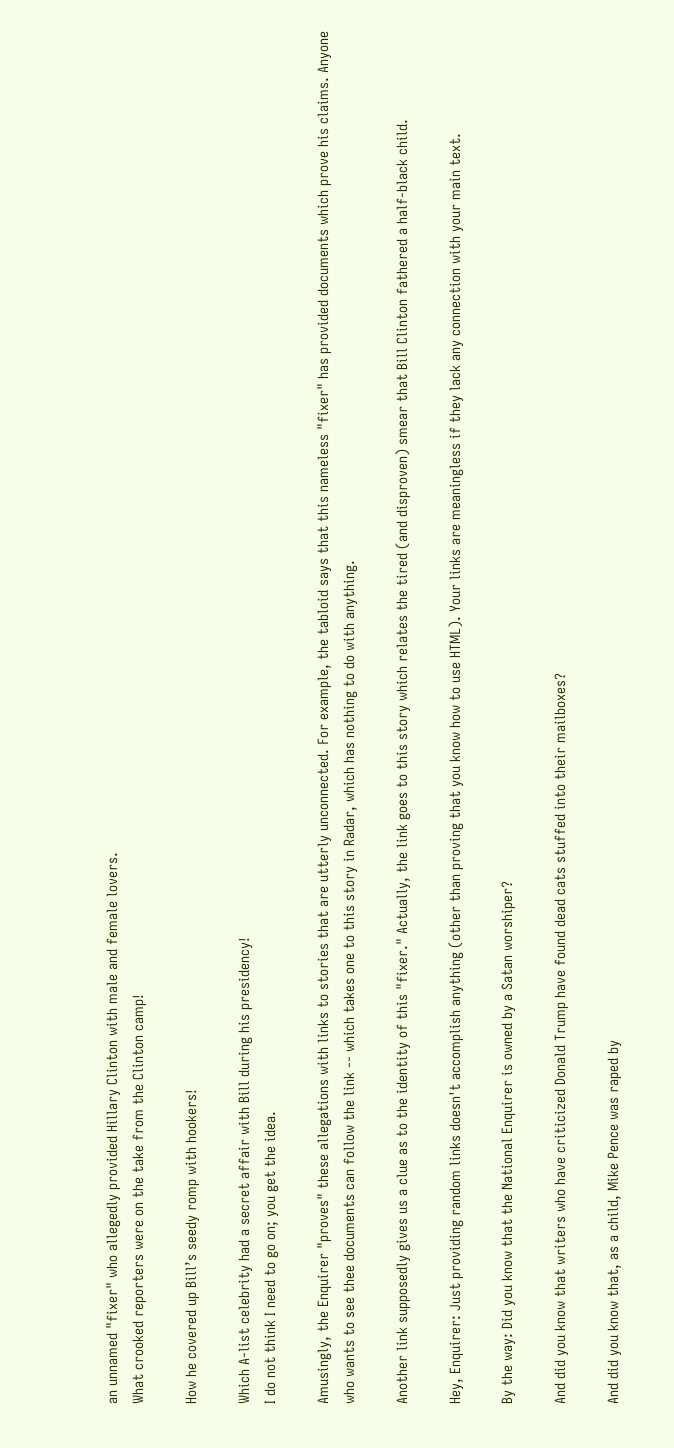an unnamed "fixer" who allegedly provided Hillary Clinton with male and female lovers.
What crooked reporters were on the take from the Clinton camp!

How he covered up Bill’s seedy romp with hookers!

Which A-list celebrity had a secret affair with Bill during his presidency!
I do not think I need to go on; you get the idea.

Amusingly, the Enquirer "proves" these allegations with links to stories that are utterly unconnected. For example, the tabloid says that this nameless "fixer" has provided documents which prove his claims. Anyone who wants to see thee documents can follow the link -- which takes one to this story in Radar, which has nothing to do with anything.

Another link supposedly gives us a clue as to the identity of this "fixer." Actually, the link goes to this story which relates the tired (and disproven) smear that Bill Clinton fathered a half-black child.

Hey, Enquirer: Just providing random links doesn't accomplish anything (other than proving that you know how to use HTML). Your links are meaningless if they lack any connection with your main text.

By the way: Did you know that the National Enquirer is owned by a Satan worshiper?

And did you know that writers who have criticized Donald Trump have found dead cats stuffed into their mailboxes?

And did you know that, as a child, Mike Pence was raped by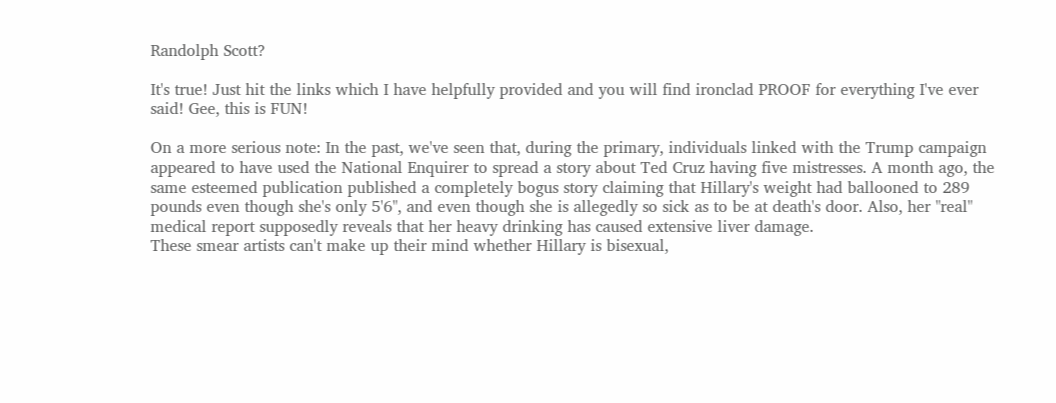Randolph Scott?

It's true! Just hit the links which I have helpfully provided and you will find ironclad PROOF for everything I've ever said! Gee, this is FUN!

On a more serious note: In the past, we've seen that, during the primary, individuals linked with the Trump campaign appeared to have used the National Enquirer to spread a story about Ted Cruz having five mistresses. A month ago, the same esteemed publication published a completely bogus story claiming that Hillary's weight had ballooned to 289 pounds even though she's only 5'6", and even though she is allegedly so sick as to be at death's door. Also, her "real" medical report supposedly reveals that her heavy drinking has caused extensive liver damage.
These smear artists can't make up their mind whether Hillary is bisexual,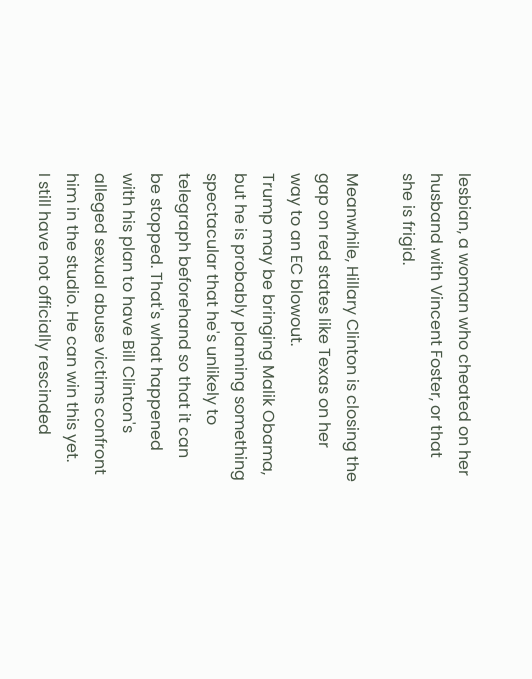lesbian, a woman who cheated on her husband with Vincent Foster, or that she is frigid.

Meanwhile, Hillary Clinton is closing the gap on red states like Texas on her way to an EC blowout.
Trump may be bringing Malik Obama, but he is probably planning something spectacular that he's unlikely to telegraph beforehand so that it can be stopped. That's what happened with his plan to have Bill Clinton's alleged sexual abuse victims confront him in the studio. He can win this yet.
I still have not officially rescinded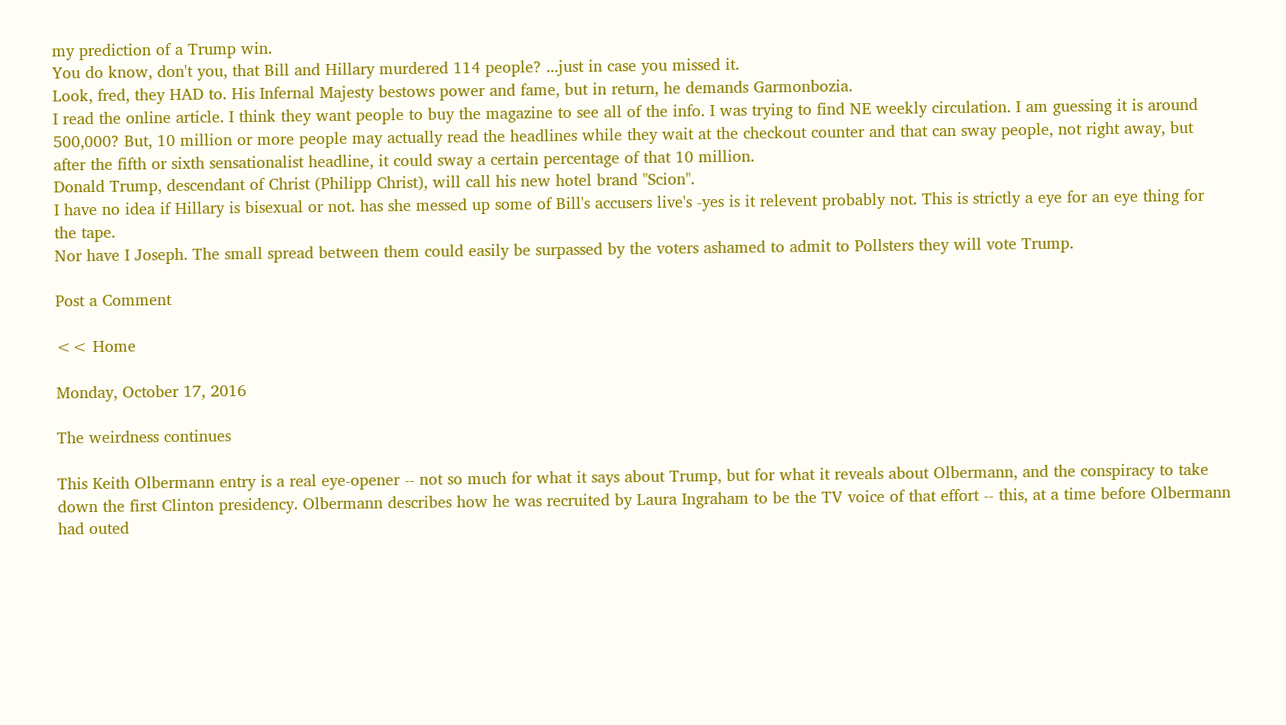my prediction of a Trump win.
You do know, don't you, that Bill and Hillary murdered 114 people? ...just in case you missed it.
Look, fred, they HAD to. His Infernal Majesty bestows power and fame, but in return, he demands Garmonbozia.
I read the online article. I think they want people to buy the magazine to see all of the info. I was trying to find NE weekly circulation. I am guessing it is around 500,000? But, 10 million or more people may actually read the headlines while they wait at the checkout counter and that can sway people, not right away, but after the fifth or sixth sensationalist headline, it could sway a certain percentage of that 10 million.
Donald Trump, descendant of Christ (Philipp Christ), will call his new hotel brand "Scion".
I have no idea if Hillary is bisexual or not. has she messed up some of Bill's accusers live's -yes is it relevent probably not. This is strictly a eye for an eye thing for the tape.
Nor have I Joseph. The small spread between them could easily be surpassed by the voters ashamed to admit to Pollsters they will vote Trump.

Post a Comment

<< Home

Monday, October 17, 2016

The weirdness continues

This Keith Olbermann entry is a real eye-opener -- not so much for what it says about Trump, but for what it reveals about Olbermann, and the conspiracy to take down the first Clinton presidency. Olbermann describes how he was recruited by Laura Ingraham to be the TV voice of that effort -- this, at a time before Olbermann had outed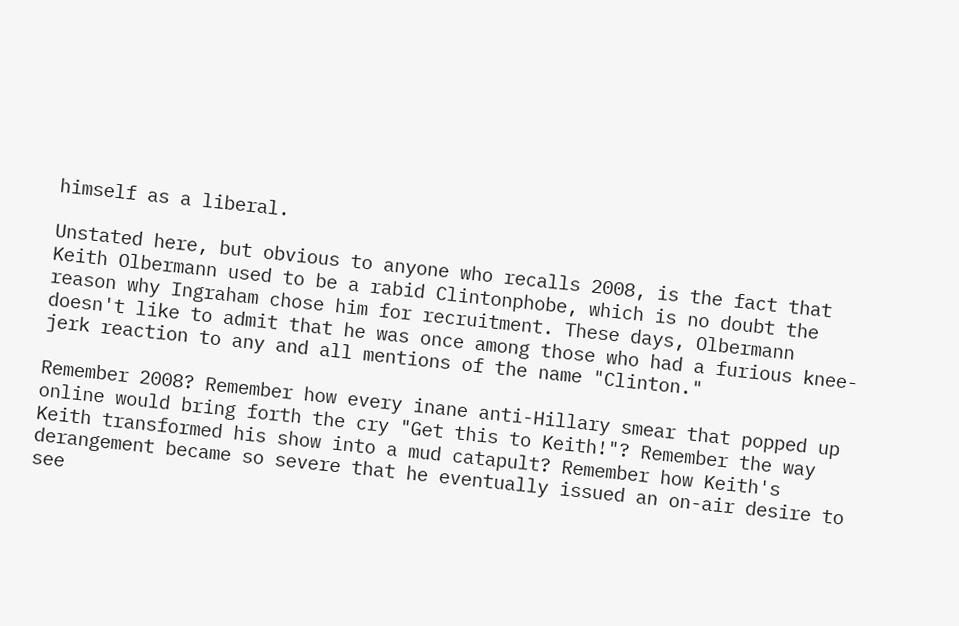himself as a liberal.

Unstated here, but obvious to anyone who recalls 2008, is the fact that Keith Olbermann used to be a rabid Clintonphobe, which is no doubt the reason why Ingraham chose him for recruitment. These days, Olbermann doesn't like to admit that he was once among those who had a furious knee-jerk reaction to any and all mentions of the name "Clinton."

Remember 2008? Remember how every inane anti-Hillary smear that popped up online would bring forth the cry "Get this to Keith!"? Remember the way Keith transformed his show into a mud catapult? Remember how Keith's derangement became so severe that he eventually issued an on-air desire to see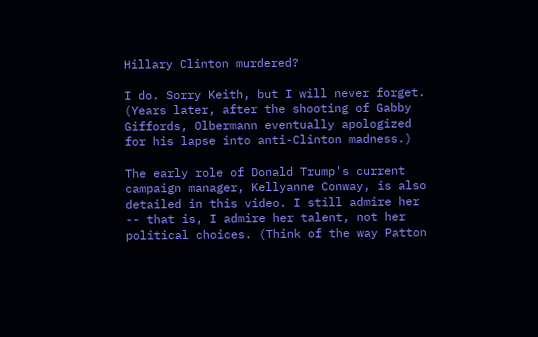Hillary Clinton murdered?

I do. Sorry Keith, but I will never forget. (Years later, after the shooting of Gabby Giffords, Olbermann eventually apologized for his lapse into anti-Clinton madness.)

The early role of Donald Trump's current campaign manager, Kellyanne Conway, is also detailed in this video. I still admire her -- that is, I admire her talent, not her political choices. (Think of the way Patton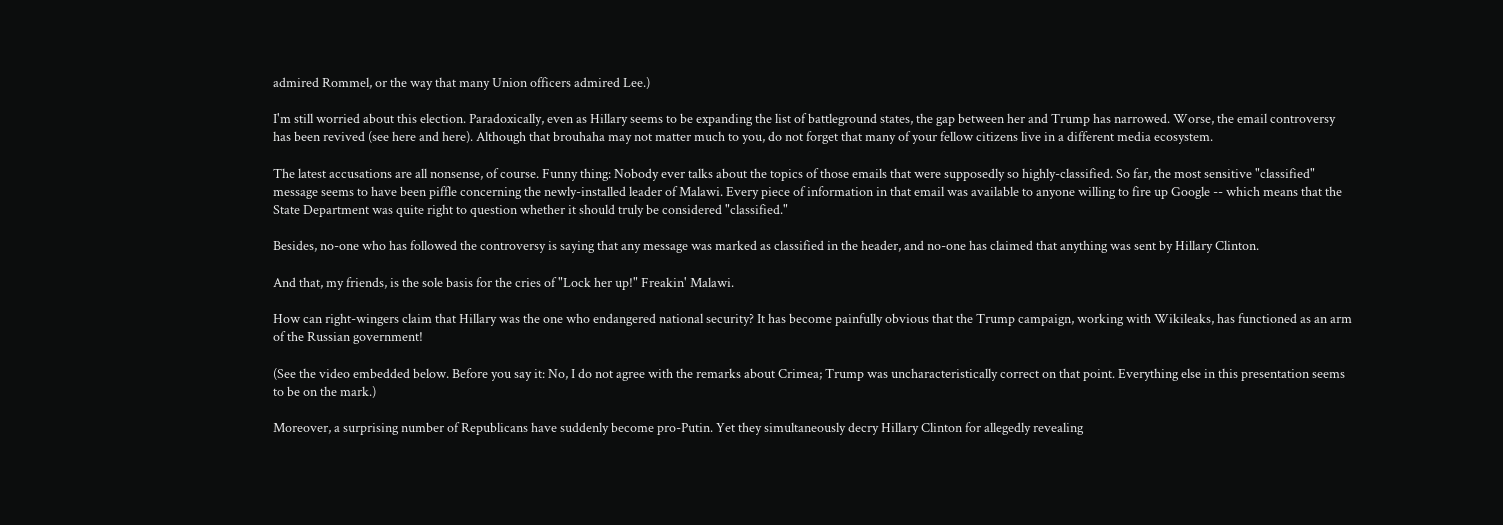admired Rommel, or the way that many Union officers admired Lee.)

I'm still worried about this election. Paradoxically, even as Hillary seems to be expanding the list of battleground states, the gap between her and Trump has narrowed. Worse, the email controversy has been revived (see here and here). Although that brouhaha may not matter much to you, do not forget that many of your fellow citizens live in a different media ecosystem.

The latest accusations are all nonsense, of course. Funny thing: Nobody ever talks about the topics of those emails that were supposedly so highly-classified. So far, the most sensitive "classified" message seems to have been piffle concerning the newly-installed leader of Malawi. Every piece of information in that email was available to anyone willing to fire up Google -- which means that the State Department was quite right to question whether it should truly be considered "classified."

Besides, no-one who has followed the controversy is saying that any message was marked as classified in the header, and no-one has claimed that anything was sent by Hillary Clinton.

And that, my friends, is the sole basis for the cries of "Lock her up!" Freakin' Malawi.

How can right-wingers claim that Hillary was the one who endangered national security? It has become painfully obvious that the Trump campaign, working with Wikileaks, has functioned as an arm of the Russian government!

(See the video embedded below. Before you say it: No, I do not agree with the remarks about Crimea; Trump was uncharacteristically correct on that point. Everything else in this presentation seems to be on the mark.)

Moreover, a surprising number of Republicans have suddenly become pro-Putin. Yet they simultaneously decry Hillary Clinton for allegedly revealing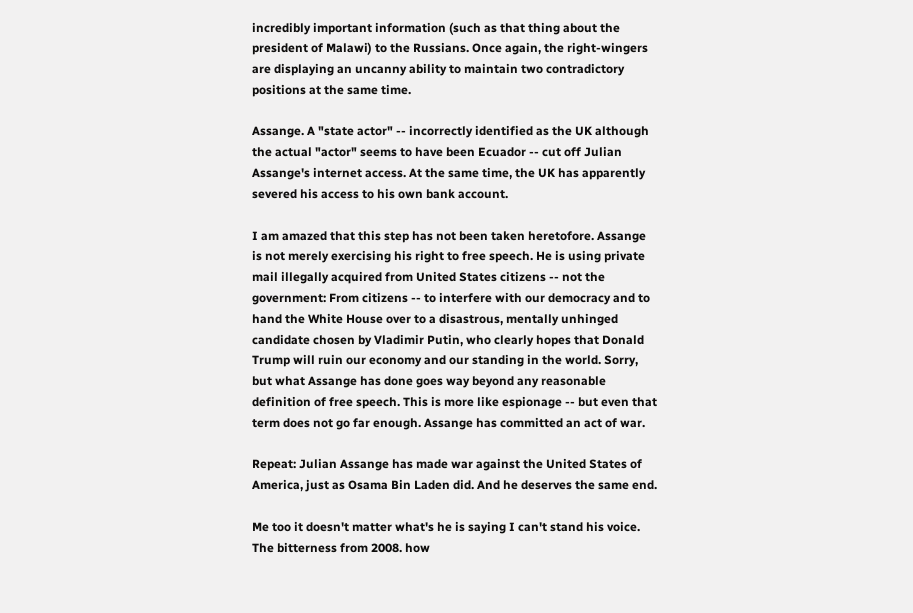incredibly important information (such as that thing about the president of Malawi) to the Russians. Once again, the right-wingers are displaying an uncanny ability to maintain two contradictory positions at the same time.

Assange. A "state actor" -- incorrectly identified as the UK although the actual "actor" seems to have been Ecuador -- cut off Julian Assange's internet access. At the same time, the UK has apparently severed his access to his own bank account.

I am amazed that this step has not been taken heretofore. Assange is not merely exercising his right to free speech. He is using private mail illegally acquired from United States citizens -- not the government: From citizens -- to interfere with our democracy and to hand the White House over to a disastrous, mentally unhinged candidate chosen by Vladimir Putin, who clearly hopes that Donald Trump will ruin our economy and our standing in the world. Sorry, but what Assange has done goes way beyond any reasonable definition of free speech. This is more like espionage -- but even that term does not go far enough. Assange has committed an act of war.

Repeat: Julian Assange has made war against the United States of America, just as Osama Bin Laden did. And he deserves the same end.

Me too it doesn't matter what's he is saying I can't stand his voice. The bitterness from 2008. how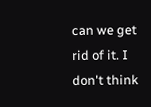can we get rid of it. I don't think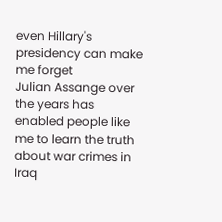even Hillary's presidency can make me forget
Julian Assange over the years has enabled people like me to learn the truth about war crimes in Iraq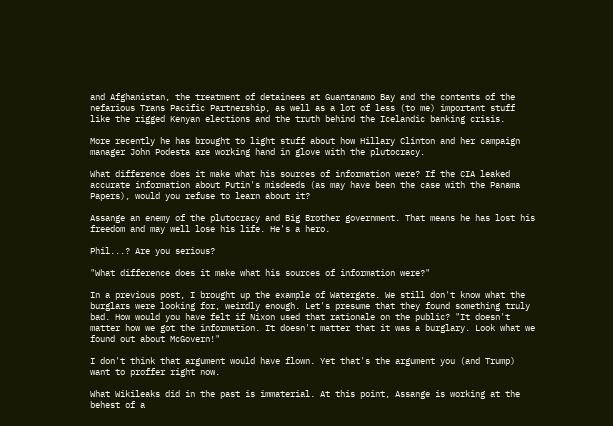and Afghanistan, the treatment of detainees at Guantanamo Bay and the contents of the nefarious Trans Pacific Partnership, as well as a lot of less (to me) important stuff like the rigged Kenyan elections and the truth behind the Icelandic banking crisis.

More recently he has brought to light stuff about how Hillary Clinton and her campaign manager John Podesta are working hand in glove with the plutocracy.

What difference does it make what his sources of information were? If the CIA leaked accurate information about Putin's misdeeds (as may have been the case with the Panama Papers), would you refuse to learn about it?

Assange an enemy of the plutocracy and Big Brother government. That means he has lost his freedom and may well lose his life. He's a hero.

Phil...? Are you serious?

"What difference does it make what his sources of information were?"

In a previous post, I brought up the example of Watergate. We still don't know what the burglars were looking for, weirdly enough. Let's presume that they found something truly bad. How would you have felt if Nixon used that rationale on the public? "It doesn't matter how we got the information. It doesn't matter that it was a burglary. Look what we found out about McGovern!"

I don't think that argument would have flown. Yet that's the argument you (and Trump) want to proffer right now.

What Wikileaks did in the past is immaterial. At this point, Assange is working at the behest of a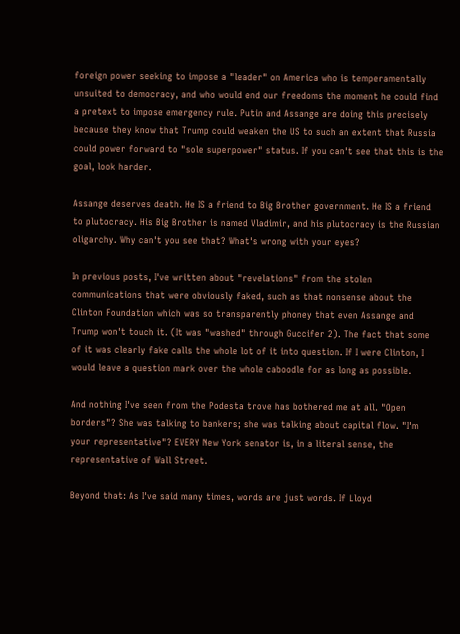foreign power seeking to impose a "leader" on America who is temperamentally unsuited to democracy, and who would end our freedoms the moment he could find a pretext to impose emergency rule. Putin and Assange are doing this precisely because they know that Trump could weaken the US to such an extent that Russia could power forward to "sole superpower" status. If you can't see that this is the goal, look harder.

Assange deserves death. He IS a friend to Big Brother government. He IS a friend to plutocracy. His Big Brother is named Vladimir, and his plutocracy is the Russian oligarchy. Why can't you see that? What's wrong with your eyes?

In previous posts, I've written about "revelations" from the stolen communications that were obviously faked, such as that nonsense about the Clinton Foundation which was so transparently phoney that even Assange and Trump won't touch it. (It was "washed" through Guccifer 2). The fact that some of it was clearly fake calls the whole lot of it into question. If I were Clinton, I would leave a question mark over the whole caboodle for as long as possible.

And nothing I've seen from the Podesta trove has bothered me at all. "Open borders"? She was talking to bankers; she was talking about capital flow. "I'm your representative"? EVERY New York senator is, in a literal sense, the representative of Wall Street.

Beyond that: As I've said many times, words are just words. If Lloyd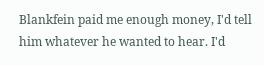Blankfein paid me enough money, I'd tell him whatever he wanted to hear. I'd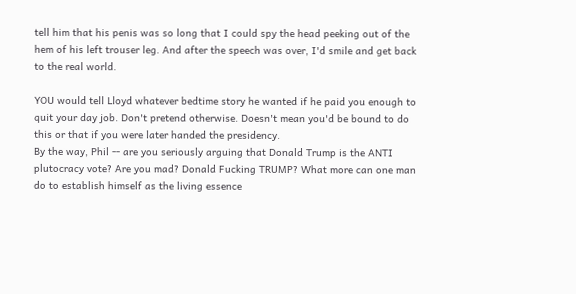tell him that his penis was so long that I could spy the head peeking out of the hem of his left trouser leg. And after the speech was over, I'd smile and get back to the real world.

YOU would tell Lloyd whatever bedtime story he wanted if he paid you enough to quit your day job. Don't pretend otherwise. Doesn't mean you'd be bound to do this or that if you were later handed the presidency.
By the way, Phil -- are you seriously arguing that Donald Trump is the ANTI plutocracy vote? Are you mad? Donald Fucking TRUMP? What more can one man do to establish himself as the living essence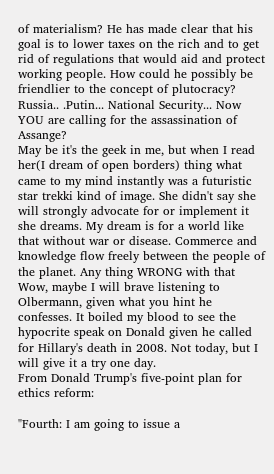of materialism? He has made clear that his goal is to lower taxes on the rich and to get rid of regulations that would aid and protect working people. How could he possibly be friendlier to the concept of plutocracy?
Russia.. .Putin... National Security... Now YOU are calling for the assassination of Assange?
May be it's the geek in me, but when I read her(I dream of open borders) thing what came to my mind instantly was a futuristic star trekki kind of image. She didn't say she will strongly advocate for or implement it she dreams. My dream is for a world like that without war or disease. Commerce and knowledge flow freely between the people of the planet. Any thing WRONG with that
Wow, maybe I will brave listening to Olbermann, given what you hint he confesses. It boiled my blood to see the hypocrite speak on Donald given he called for Hillary's death in 2008. Not today, but I will give it a try one day.
From Donald Trump's five-point plan for ethics reform:

"Fourth: I am going to issue a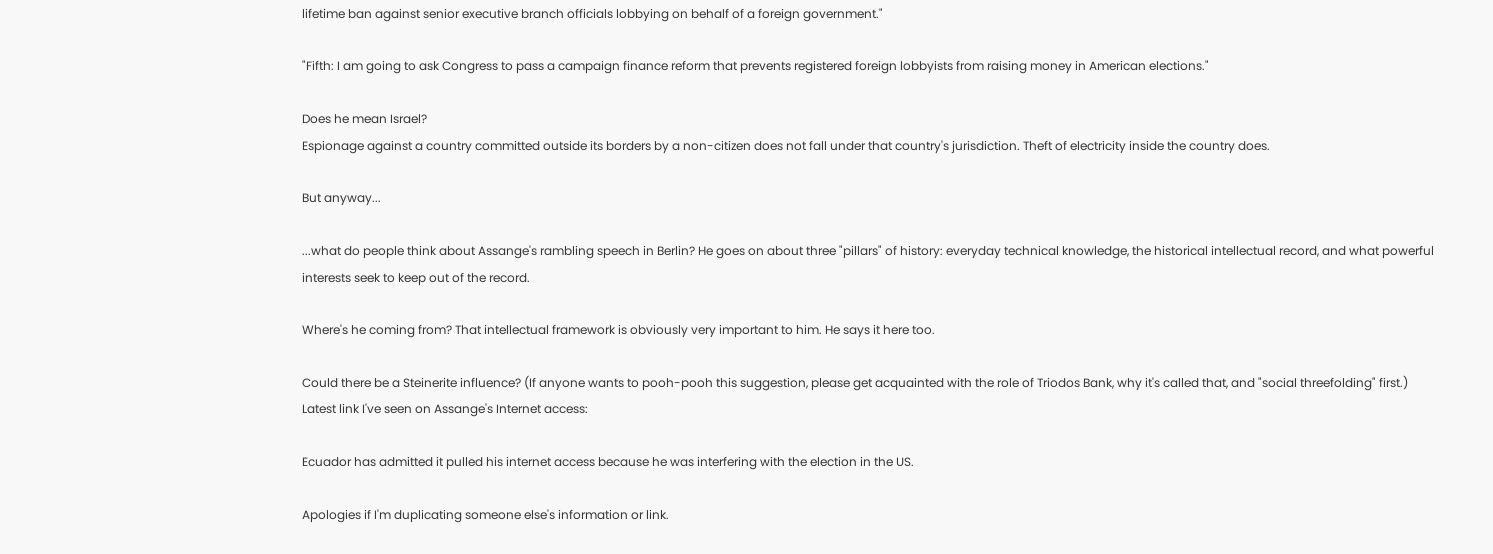lifetime ban against senior executive branch officials lobbying on behalf of a foreign government."

"Fifth: I am going to ask Congress to pass a campaign finance reform that prevents registered foreign lobbyists from raising money in American elections."

Does he mean Israel?
Espionage against a country committed outside its borders by a non-citizen does not fall under that country's jurisdiction. Theft of electricity inside the country does.

But anyway...

...what do people think about Assange's rambling speech in Berlin? He goes on about three "pillars" of history: everyday technical knowledge, the historical intellectual record, and what powerful interests seek to keep out of the record.

Where's he coming from? That intellectual framework is obviously very important to him. He says it here too.

Could there be a Steinerite influence? (If anyone wants to pooh-pooh this suggestion, please get acquainted with the role of Triodos Bank, why it's called that, and "social threefolding" first.)
Latest link I've seen on Assange's Internet access:

Ecuador has admitted it pulled his internet access because he was interfering with the election in the US.

Apologies if I'm duplicating someone else's information or link.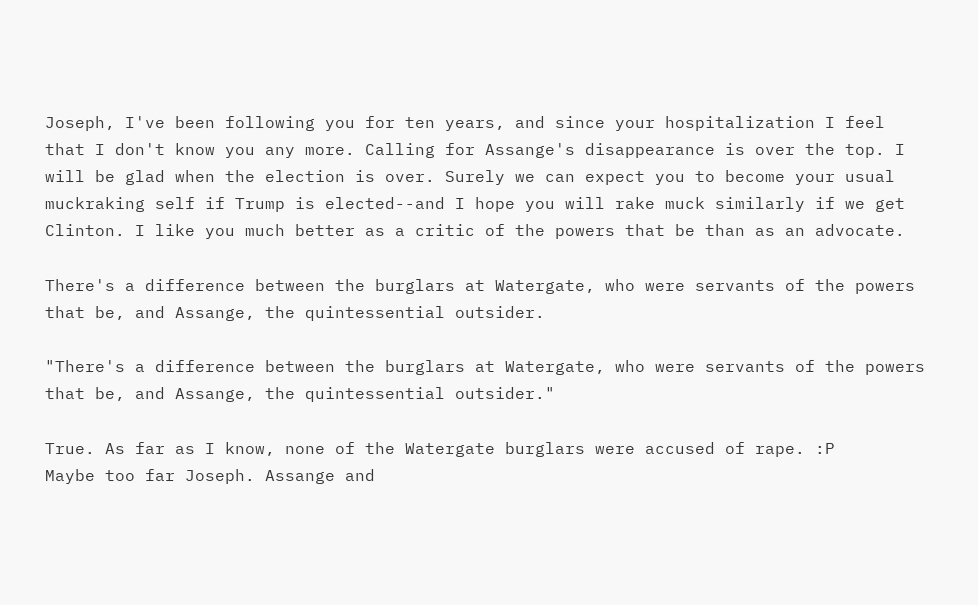Joseph, I've been following you for ten years, and since your hospitalization I feel that I don't know you any more. Calling for Assange's disappearance is over the top. I will be glad when the election is over. Surely we can expect you to become your usual muckraking self if Trump is elected--and I hope you will rake muck similarly if we get Clinton. I like you much better as a critic of the powers that be than as an advocate.

There's a difference between the burglars at Watergate, who were servants of the powers that be, and Assange, the quintessential outsider.

"There's a difference between the burglars at Watergate, who were servants of the powers that be, and Assange, the quintessential outsider."

True. As far as I know, none of the Watergate burglars were accused of rape. :P
Maybe too far Joseph. Assange and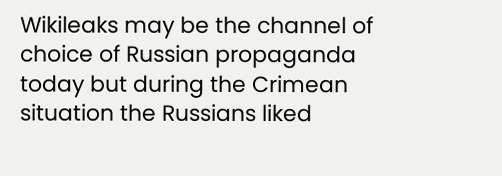Wikileaks may be the channel of choice of Russian propaganda today but during the Crimean situation the Russians liked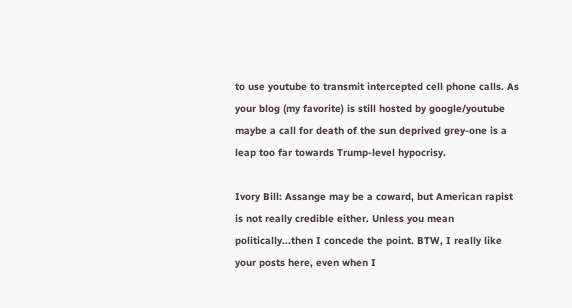to use youtube to transmit intercepted cell phone calls. As your blog (my favorite) is still hosted by google/youtube maybe a call for death of the sun deprived grey-one is a leap too far towards Trump-level hypocrisy.

Ivory Bill: Assange may be a coward, but American rapist is not really credible either. Unless you mean politically...then I concede the point. BTW, I really like your posts here, even when I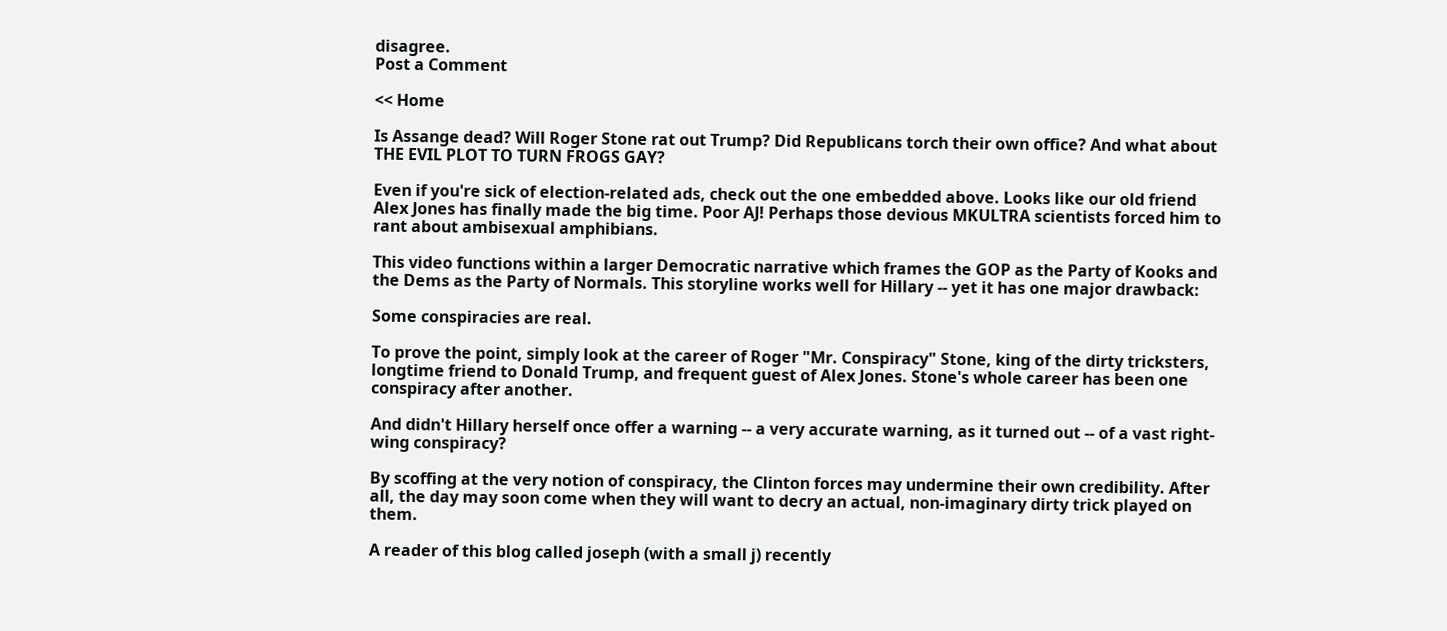disagree.
Post a Comment

<< Home

Is Assange dead? Will Roger Stone rat out Trump? Did Republicans torch their own office? And what about THE EVIL PLOT TO TURN FROGS GAY?

Even if you're sick of election-related ads, check out the one embedded above. Looks like our old friend Alex Jones has finally made the big time. Poor AJ! Perhaps those devious MKULTRA scientists forced him to rant about ambisexual amphibians.

This video functions within a larger Democratic narrative which frames the GOP as the Party of Kooks and the Dems as the Party of Normals. This storyline works well for Hillary -- yet it has one major drawback:

Some conspiracies are real.

To prove the point, simply look at the career of Roger "Mr. Conspiracy" Stone, king of the dirty tricksters, longtime friend to Donald Trump, and frequent guest of Alex Jones. Stone's whole career has been one conspiracy after another.

And didn't Hillary herself once offer a warning -- a very accurate warning, as it turned out -- of a vast right-wing conspiracy?

By scoffing at the very notion of conspiracy, the Clinton forces may undermine their own credibility. After all, the day may soon come when they will want to decry an actual, non-imaginary dirty trick played on them.

A reader of this blog called joseph (with a small j) recently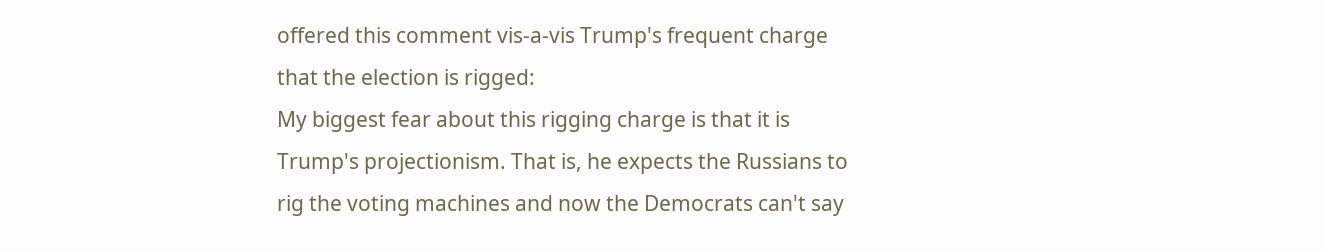offered this comment vis-a-vis Trump's frequent charge that the election is rigged:
My biggest fear about this rigging charge is that it is Trump's projectionism. That is, he expects the Russians to rig the voting machines and now the Democrats can't say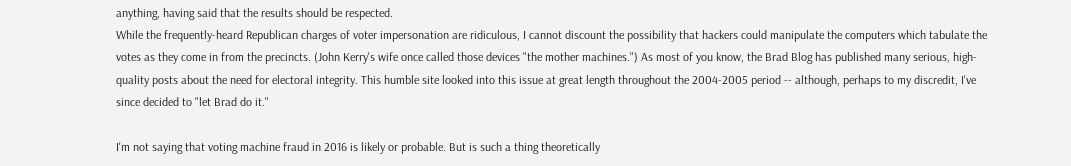anything, having said that the results should be respected.
While the frequently-heard Republican charges of voter impersonation are ridiculous, I cannot discount the possibility that hackers could manipulate the computers which tabulate the votes as they come in from the precincts. (John Kerry's wife once called those devices "the mother machines.") As most of you know, the Brad Blog has published many serious, high-quality posts about the need for electoral integrity. This humble site looked into this issue at great length throughout the 2004-2005 period -- although, perhaps to my discredit, I've since decided to "let Brad do it."

I'm not saying that voting machine fraud in 2016 is likely or probable. But is such a thing theoretically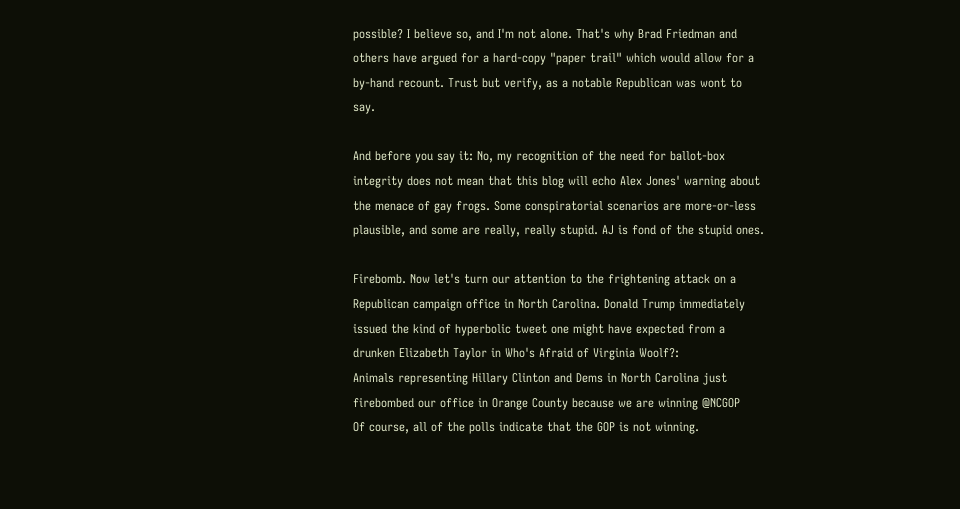possible? I believe so, and I'm not alone. That's why Brad Friedman and others have argued for a hard-copy "paper trail" which would allow for a by-hand recount. Trust but verify, as a notable Republican was wont to say.

And before you say it: No, my recognition of the need for ballot-box integrity does not mean that this blog will echo Alex Jones' warning about the menace of gay frogs. Some conspiratorial scenarios are more-or-less plausible, and some are really, really stupid. AJ is fond of the stupid ones.

Firebomb. Now let's turn our attention to the frightening attack on a Republican campaign office in North Carolina. Donald Trump immediately issued the kind of hyperbolic tweet one might have expected from a drunken Elizabeth Taylor in Who's Afraid of Virginia Woolf?:
Animals representing Hillary Clinton and Dems in North Carolina just firebombed our office in Orange County because we are winning @NCGOP
Of course, all of the polls indicate that the GOP is not winning.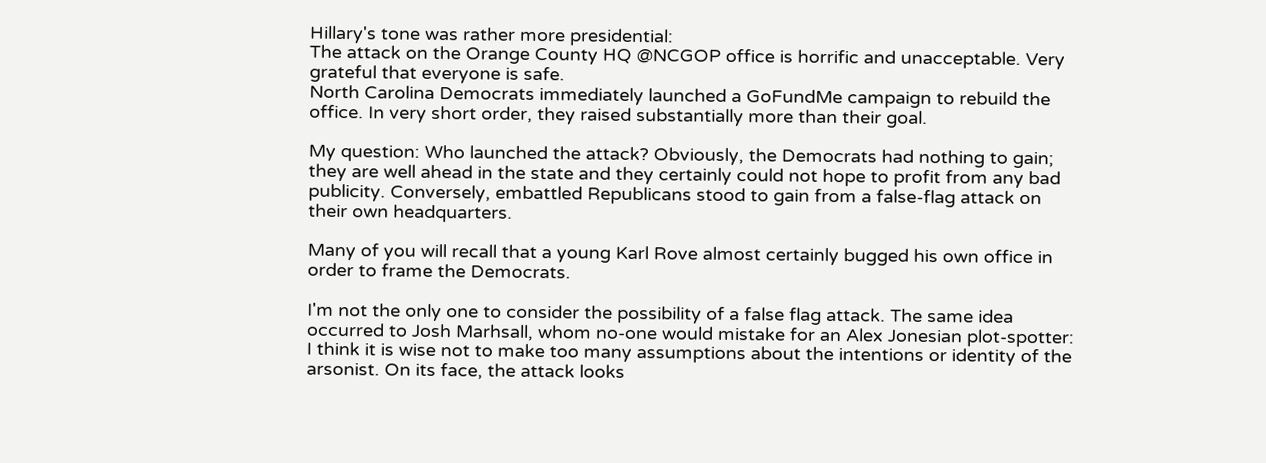Hillary's tone was rather more presidential:
The attack on the Orange County HQ @NCGOP office is horrific and unacceptable. Very grateful that everyone is safe.
North Carolina Democrats immediately launched a GoFundMe campaign to rebuild the office. In very short order, they raised substantially more than their goal.

My question: Who launched the attack? Obviously, the Democrats had nothing to gain; they are well ahead in the state and they certainly could not hope to profit from any bad publicity. Conversely, embattled Republicans stood to gain from a false-flag attack on their own headquarters.

Many of you will recall that a young Karl Rove almost certainly bugged his own office in order to frame the Democrats.

I'm not the only one to consider the possibility of a false flag attack. The same idea occurred to Josh Marhsall, whom no-one would mistake for an Alex Jonesian plot-spotter:
I think it is wise not to make too many assumptions about the intentions or identity of the arsonist. On its face, the attack looks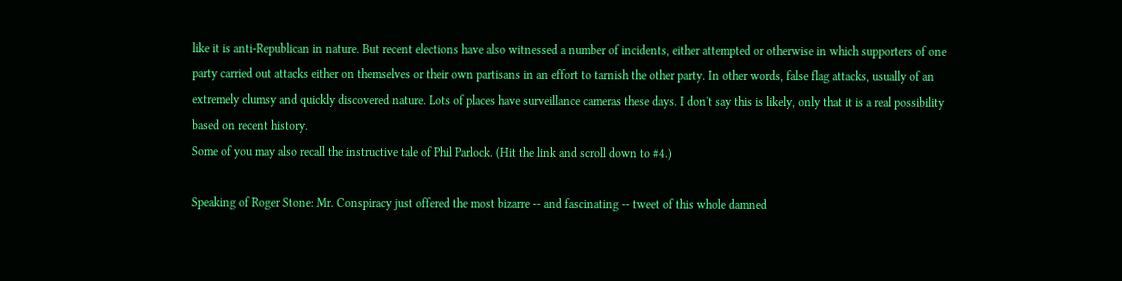like it is anti-Republican in nature. But recent elections have also witnessed a number of incidents, either attempted or otherwise in which supporters of one party carried out attacks either on themselves or their own partisans in an effort to tarnish the other party. In other words, false flag attacks, usually of an extremely clumsy and quickly discovered nature. Lots of places have surveillance cameras these days. I don't say this is likely, only that it is a real possibility based on recent history.
Some of you may also recall the instructive tale of Phil Parlock. (Hit the link and scroll down to #4.)

Speaking of Roger Stone: Mr. Conspiracy just offered the most bizarre -- and fascinating -- tweet of this whole damned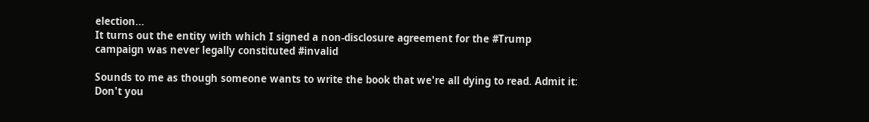election...
It turns out the entity with which I signed a non-disclosure agreement for the #Trump campaign was never legally constituted #invalid

Sounds to me as though someone wants to write the book that we're all dying to read. Admit it: Don't you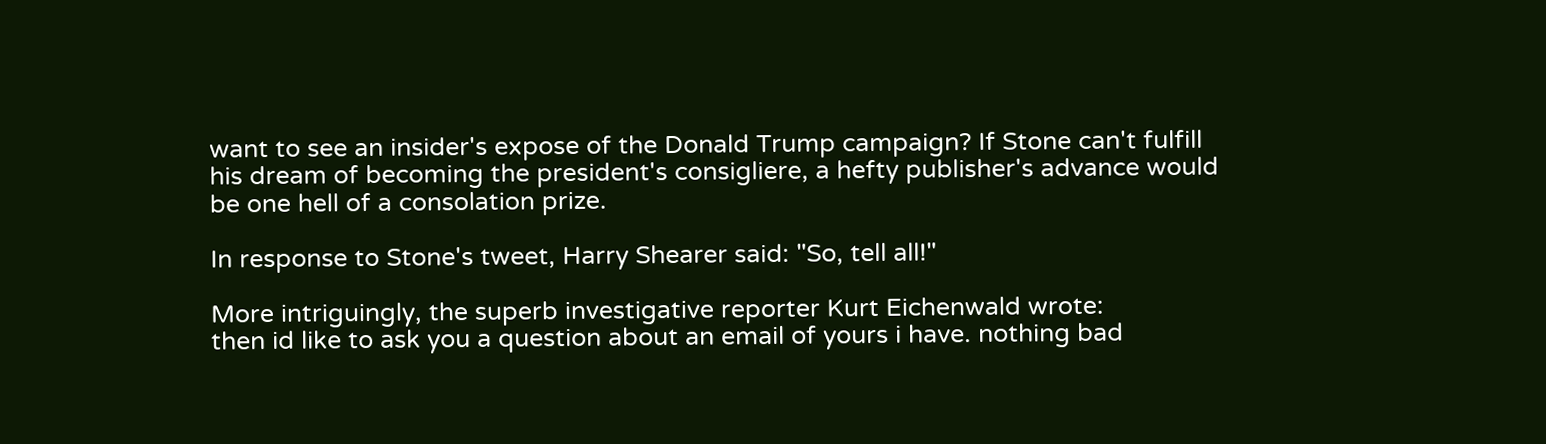want to see an insider's expose of the Donald Trump campaign? If Stone can't fulfill his dream of becoming the president's consigliere, a hefty publisher's advance would be one hell of a consolation prize.

In response to Stone's tweet, Harry Shearer said: "So, tell all!"

More intriguingly, the superb investigative reporter Kurt Eichenwald wrote:
then id like to ask you a question about an email of yours i have. nothing bad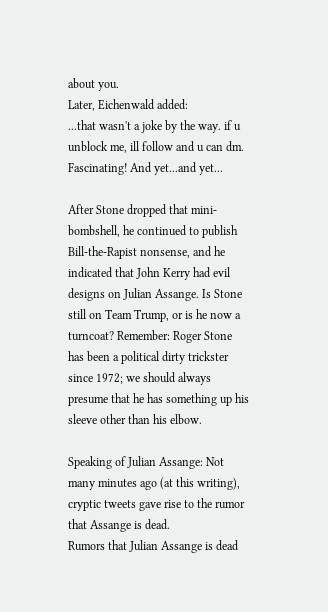about you.
Later, Eichenwald added:
...that wasn't a joke by the way. if u unblock me, ill follow and u can dm.
Fascinating! And yet...and yet...

After Stone dropped that mini-bombshell, he continued to publish Bill-the-Rapist nonsense, and he indicated that John Kerry had evil designs on Julian Assange. Is Stone still on Team Trump, or is he now a turncoat? Remember: Roger Stone has been a political dirty trickster since 1972; we should always presume that he has something up his sleeve other than his elbow.

Speaking of Julian Assange: Not many minutes ago (at this writing), cryptic tweets gave rise to the rumor that Assange is dead.
Rumors that Julian Assange is dead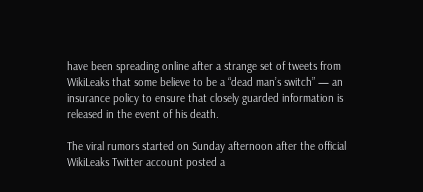have been spreading online after a strange set of tweets from WikiLeaks that some believe to be a “dead man’s switch” — an insurance policy to ensure that closely guarded information is released in the event of his death.

The viral rumors started on Sunday afternoon after the official WikiLeaks Twitter account posted a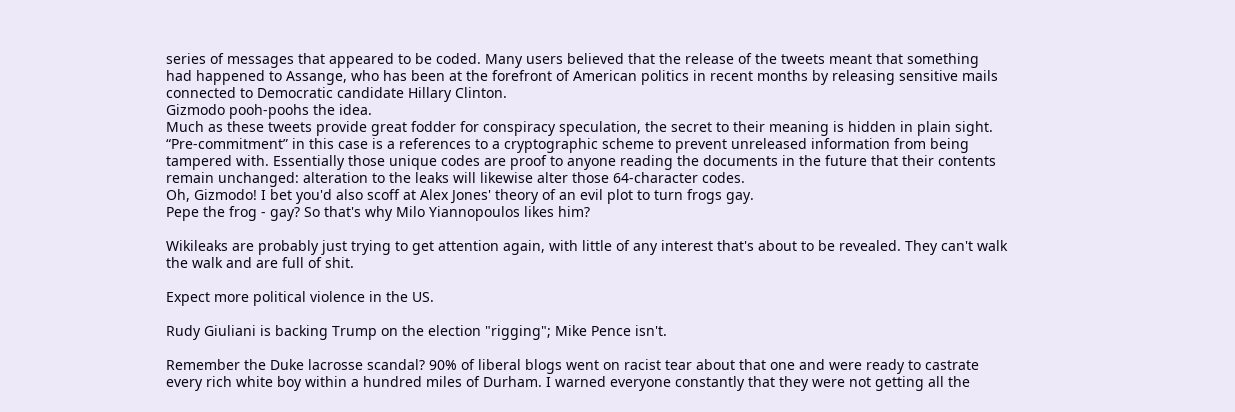series of messages that appeared to be coded. Many users believed that the release of the tweets meant that something had happened to Assange, who has been at the forefront of American politics in recent months by releasing sensitive mails connected to Democratic candidate Hillary Clinton.
Gizmodo pooh-poohs the idea.
Much as these tweets provide great fodder for conspiracy speculation, the secret to their meaning is hidden in plain sight. “Pre-commitment” in this case is a references to a cryptographic scheme to prevent unreleased information from being tampered with. Essentially those unique codes are proof to anyone reading the documents in the future that their contents remain unchanged: alteration to the leaks will likewise alter those 64-character codes.
Oh, Gizmodo! I bet you'd also scoff at Alex Jones' theory of an evil plot to turn frogs gay.
Pepe the frog - gay? So that's why Milo Yiannopoulos likes him?

Wikileaks are probably just trying to get attention again, with little of any interest that's about to be revealed. They can't walk the walk and are full of shit.

Expect more political violence in the US.

Rudy Giuliani is backing Trump on the election "rigging"; Mike Pence isn't.

Remember the Duke lacrosse scandal? 90% of liberal blogs went on racist tear about that one and were ready to castrate every rich white boy within a hundred miles of Durham. I warned everyone constantly that they were not getting all the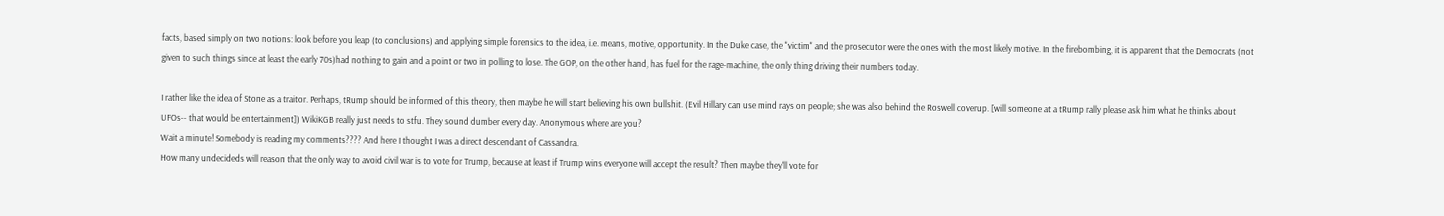facts, based simply on two notions: look before you leap (to conclusions) and applying simple forensics to the idea, i.e. means, motive, opportunity. In the Duke case, the "victim" and the prosecutor were the ones with the most likely motive. In the firebombing, it is apparent that the Democrats (not given to such things since at least the early 70s)had nothing to gain and a point or two in polling to lose. The GOP, on the other hand, has fuel for the rage-machine, the only thing driving their numbers today.

I rather like the idea of Stone as a traitor. Perhaps, tRump should be informed of this theory, then maybe he will start believing his own bullshit. (Evil Hillary can use mind rays on people; she was also behind the Roswell coverup. [will someone at a tRump rally please ask him what he thinks about UFOs-- that would be entertainment]) WikiKGB really just needs to stfu. They sound dumber every day. Anonymous where are you?
Wait a minute! Somebody is reading my comments???? And here I thought I was a direct descendant of Cassandra.
How many undecideds will reason that the only way to avoid civil war is to vote for Trump, because at least if Trump wins everyone will accept the result? Then maybe they'll vote for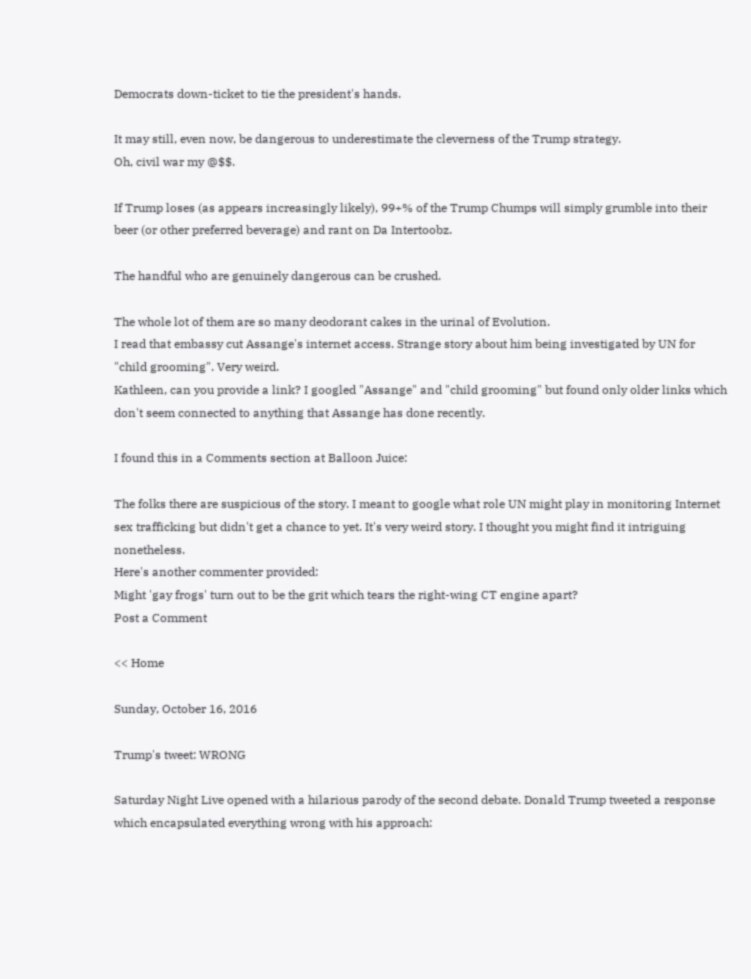Democrats down-ticket to tie the president's hands.

It may still, even now, be dangerous to underestimate the cleverness of the Trump strategy.
Oh, civil war my @$$.

If Trump loses (as appears increasingly likely), 99+% of the Trump Chumps will simply grumble into their beer (or other preferred beverage) and rant on Da Intertoobz.

The handful who are genuinely dangerous can be crushed.

The whole lot of them are so many deodorant cakes in the urinal of Evolution.
I read that embassy cut Assange's internet access. Strange story about him being investigated by UN for "child grooming". Very weird.
Kathleen, can you provide a link? I googled "Assange" and "child grooming" but found only older links which don't seem connected to anything that Assange has done recently.

I found this in a Comments section at Balloon Juice:

The folks there are suspicious of the story. I meant to google what role UN might play in monitoring Internet sex trafficking but didn't get a chance to yet. It's very weird story. I thought you might find it intriguing nonetheless.
Here's another commenter provided:
Might 'gay frogs' turn out to be the grit which tears the right-wing CT engine apart?
Post a Comment

<< Home

Sunday, October 16, 2016

Trump's tweet: WRONG

Saturday Night Live opened with a hilarious parody of the second debate. Donald Trump tweeted a response which encapsulated everything wrong with his approach: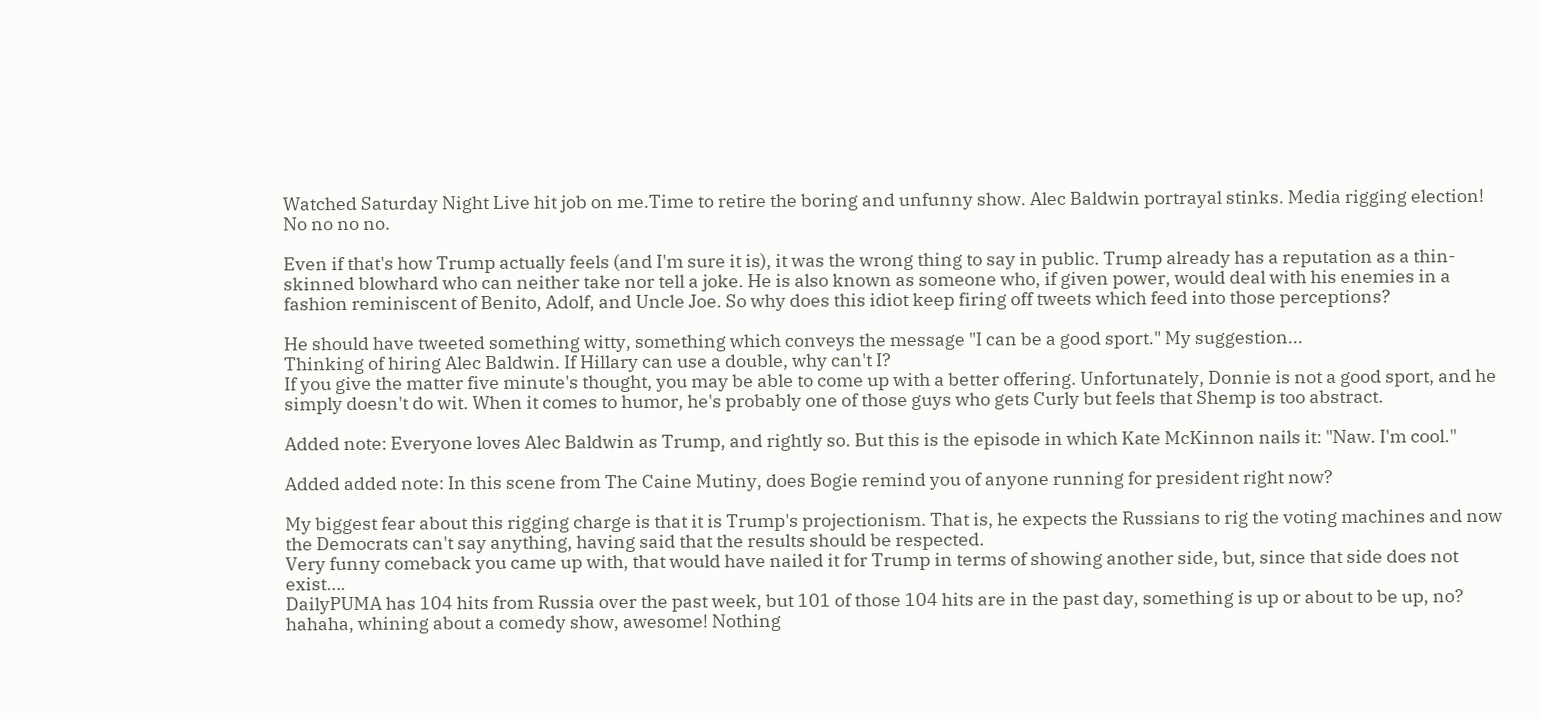Watched Saturday Night Live hit job on me.Time to retire the boring and unfunny show. Alec Baldwin portrayal stinks. Media rigging election!
No no no no.

Even if that's how Trump actually feels (and I'm sure it is), it was the wrong thing to say in public. Trump already has a reputation as a thin-skinned blowhard who can neither take nor tell a joke. He is also known as someone who, if given power, would deal with his enemies in a fashion reminiscent of Benito, Adolf, and Uncle Joe. So why does this idiot keep firing off tweets which feed into those perceptions?

He should have tweeted something witty, something which conveys the message "I can be a good sport." My suggestion...
Thinking of hiring Alec Baldwin. If Hillary can use a double, why can't I?
If you give the matter five minute's thought, you may be able to come up with a better offering. Unfortunately, Donnie is not a good sport, and he simply doesn't do wit. When it comes to humor, he's probably one of those guys who gets Curly but feels that Shemp is too abstract.

Added note: Everyone loves Alec Baldwin as Trump, and rightly so. But this is the episode in which Kate McKinnon nails it: "Naw. I'm cool."

Added added note: In this scene from The Caine Mutiny, does Bogie remind you of anyone running for president right now?

My biggest fear about this rigging charge is that it is Trump's projectionism. That is, he expects the Russians to rig the voting machines and now the Democrats can't say anything, having said that the results should be respected.
Very funny comeback you came up with, that would have nailed it for Trump in terms of showing another side, but, since that side does not exist….
DailyPUMA has 104 hits from Russia over the past week, but 101 of those 104 hits are in the past day, something is up or about to be up, no?
hahaha, whining about a comedy show, awesome! Nothing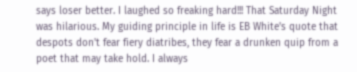says loser better. I laughed so freaking hard!!! That Saturday Night was hilarious. My guiding principle in life is EB White's quote that despots don't fear fiery diatribes, they fear a drunken quip from a poet that may take hold. I always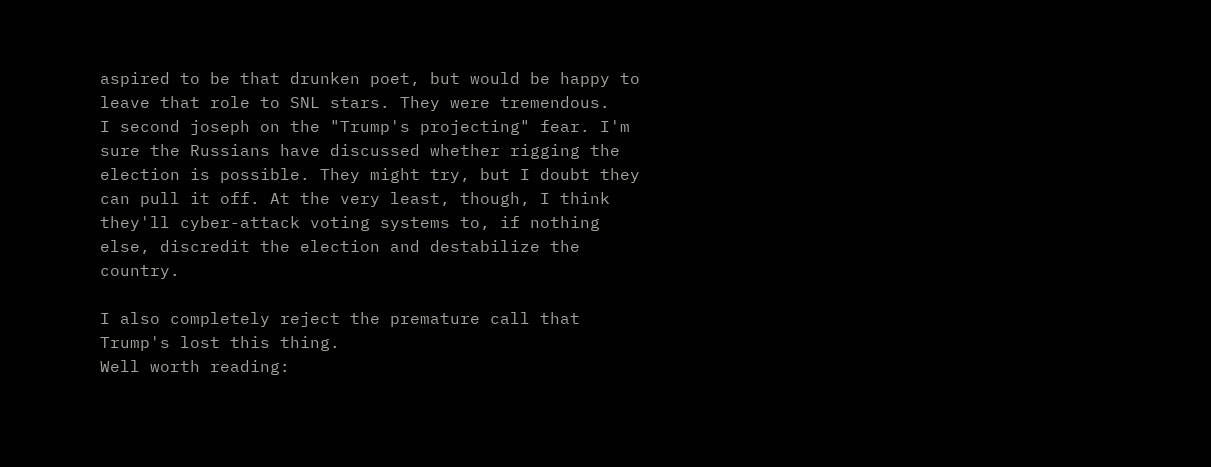aspired to be that drunken poet, but would be happy to leave that role to SNL stars. They were tremendous.
I second joseph on the "Trump's projecting" fear. I'm sure the Russians have discussed whether rigging the election is possible. They might try, but I doubt they can pull it off. At the very least, though, I think they'll cyber-attack voting systems to, if nothing else, discredit the election and destabilize the country.

I also completely reject the premature call that Trump's lost this thing.
Well worth reading: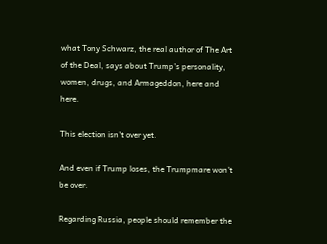what Tony Schwarz, the real author of The Art of the Deal, says about Trump's personality, women, drugs, and Armageddon, here and here.

This election isn't over yet.

And even if Trump loses, the Trumpmare won't be over.

Regarding Russia, people should remember the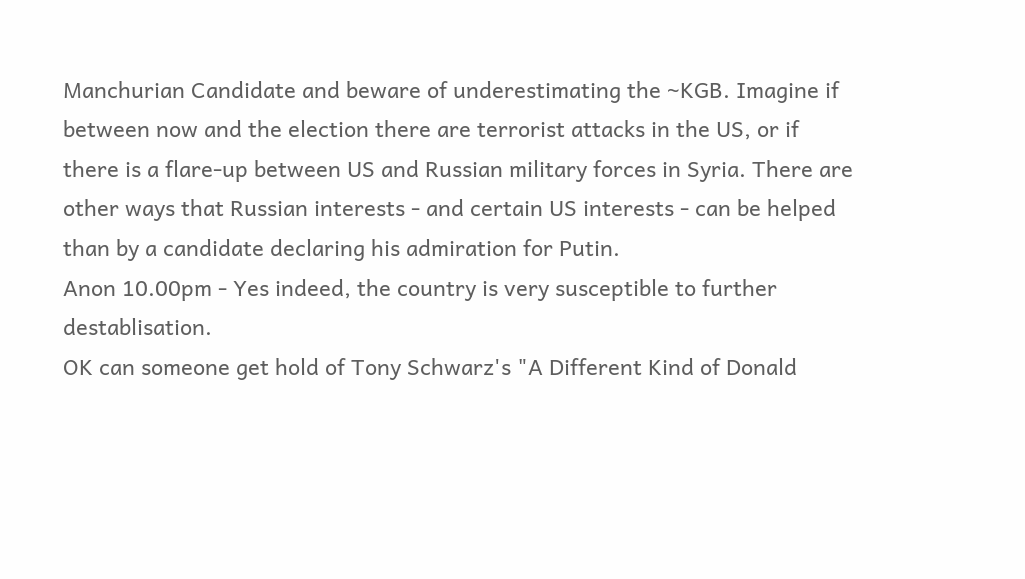Manchurian Candidate and beware of underestimating the ~KGB. Imagine if between now and the election there are terrorist attacks in the US, or if there is a flare-up between US and Russian military forces in Syria. There are other ways that Russian interests - and certain US interests - can be helped than by a candidate declaring his admiration for Putin.
Anon 10.00pm - Yes indeed, the country is very susceptible to further destablisation.
OK can someone get hold of Tony Schwarz's "A Different Kind of Donald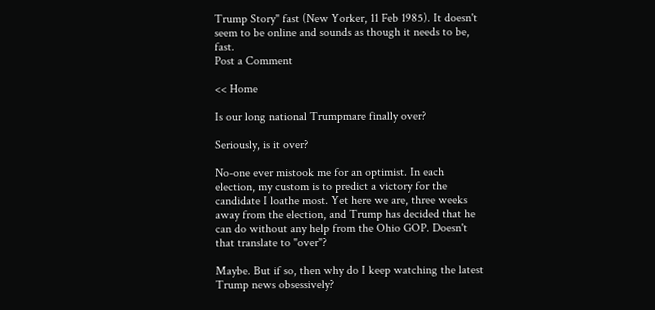Trump Story" fast (New Yorker, 11 Feb 1985). It doesn't seem to be online and sounds as though it needs to be, fast.
Post a Comment

<< Home

Is our long national Trumpmare finally over?

Seriously, is it over?

No-one ever mistook me for an optimist. In each election, my custom is to predict a victory for the candidate I loathe most. Yet here we are, three weeks away from the election, and Trump has decided that he can do without any help from the Ohio GOP. Doesn't that translate to "over"?

Maybe. But if so, then why do I keep watching the latest Trump news obsessively?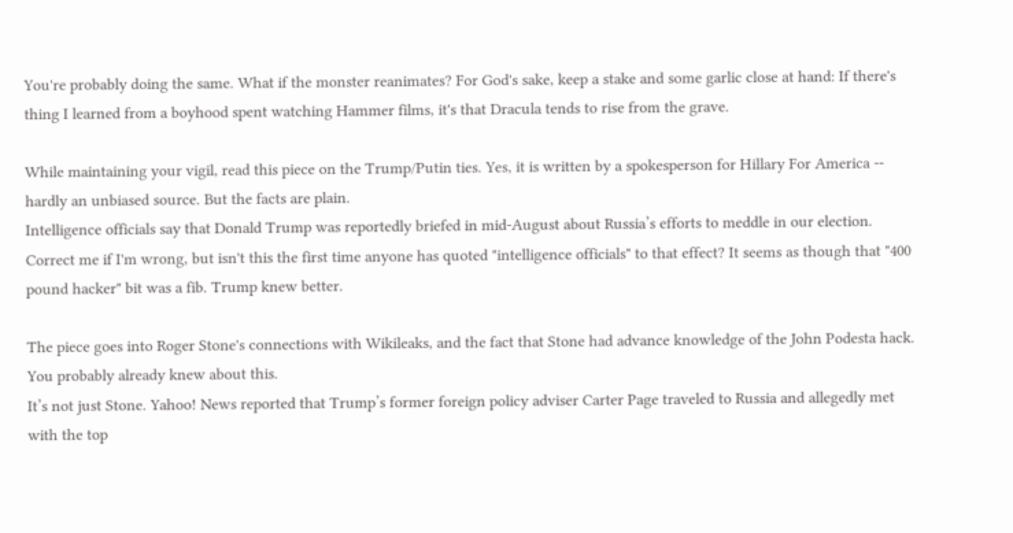You're probably doing the same. What if the monster reanimates? For God's sake, keep a stake and some garlic close at hand: If there's thing I learned from a boyhood spent watching Hammer films, it's that Dracula tends to rise from the grave.

While maintaining your vigil, read this piece on the Trump/Putin ties. Yes, it is written by a spokesperson for Hillary For America -- hardly an unbiased source. But the facts are plain.
Intelligence officials say that Donald Trump was reportedly briefed in mid-August about Russia’s efforts to meddle in our election.
Correct me if I'm wrong, but isn't this the first time anyone has quoted "intelligence officials" to that effect? It seems as though that "400 pound hacker" bit was a fib. Trump knew better.

The piece goes into Roger Stone's connections with Wikileaks, and the fact that Stone had advance knowledge of the John Podesta hack. You probably already knew about this.
It’s not just Stone. Yahoo! News reported that Trump’s former foreign policy adviser Carter Page traveled to Russia and allegedly met with the top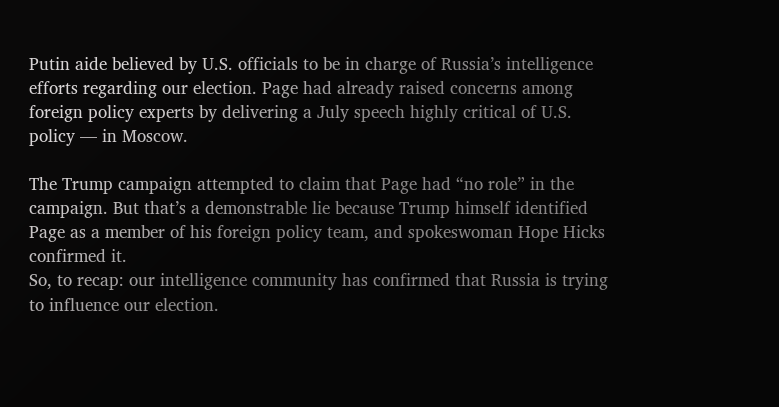Putin aide believed by U.S. officials to be in charge of Russia’s intelligence efforts regarding our election. Page had already raised concerns among foreign policy experts by delivering a July speech highly critical of U.S. policy — in Moscow.

The Trump campaign attempted to claim that Page had “no role” in the campaign. But that’s a demonstrable lie because Trump himself identified Page as a member of his foreign policy team, and spokeswoman Hope Hicks confirmed it.
So, to recap: our intelligence community has confirmed that Russia is trying to influence our election.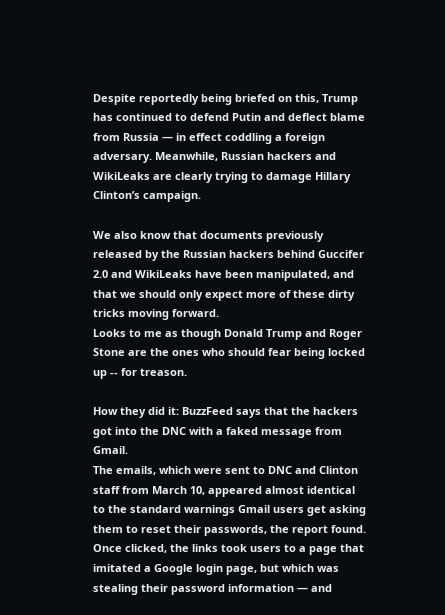Despite reportedly being briefed on this, Trump has continued to defend Putin and deflect blame from Russia — in effect coddling a foreign adversary. Meanwhile, Russian hackers and WikiLeaks are clearly trying to damage Hillary Clinton’s campaign.

We also know that documents previously released by the Russian hackers behind Guccifer 2.0 and WikiLeaks have been manipulated, and that we should only expect more of these dirty tricks moving forward.
Looks to me as though Donald Trump and Roger Stone are the ones who should fear being locked up -- for treason.

How they did it: BuzzFeed says that the hackers got into the DNC with a faked message from Gmail.
The emails, which were sent to DNC and Clinton staff from March 10, appeared almost identical to the standard warnings Gmail users get asking them to reset their passwords, the report found. Once clicked, the links took users to a page that imitated a Google login page, but which was stealing their password information — and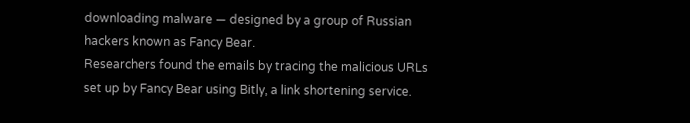downloading malware — designed by a group of Russian hackers known as Fancy Bear.
Researchers found the emails by tracing the malicious URLs set up by Fancy Bear using Bitly, a link shortening service.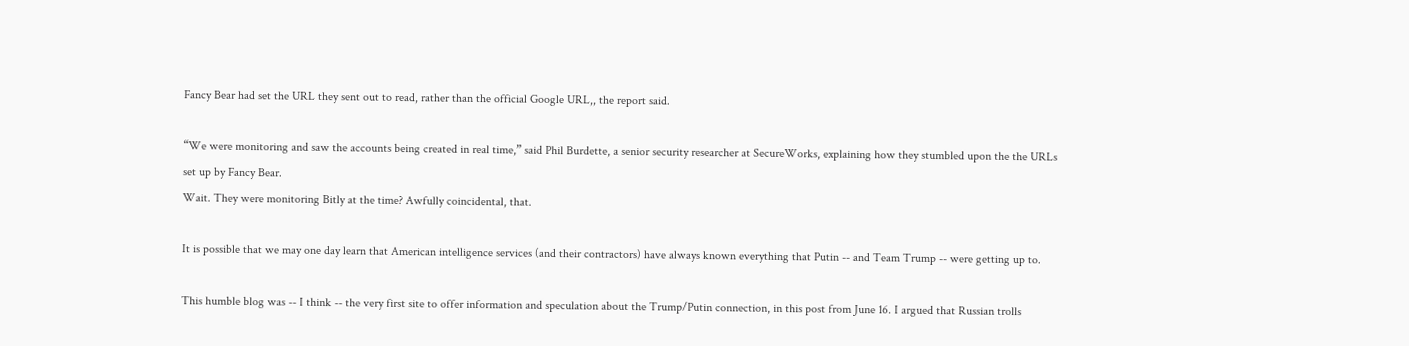Fancy Bear had set the URL they sent out to read, rather than the official Google URL,, the report said.

“We were monitoring and saw the accounts being created in real time,” said Phil Burdette, a senior security researcher at SecureWorks, explaining how they stumbled upon the the URLs set up by Fancy Bear.
Wait. They were monitoring Bitly at the time? Awfully coincidental, that.

It is possible that we may one day learn that American intelligence services (and their contractors) have always known everything that Putin -- and Team Trump -- were getting up to.

This humble blog was -- I think -- the very first site to offer information and speculation about the Trump/Putin connection, in this post from June 16. I argued that Russian trolls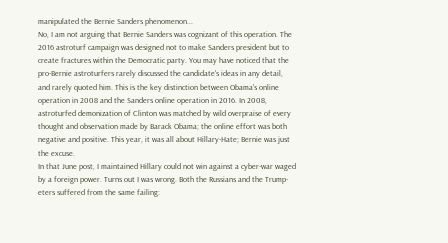manipulated the Bernie Sanders phenomenon...
No, I am not arguing that Bernie Sanders was cognizant of this operation. The 2016 astroturf campaign was designed not to make Sanders president but to create fractures within the Democratic party. You may have noticed that the pro-Bernie astroturfers rarely discussed the candidate's ideas in any detail, and rarely quoted him. This is the key distinction between Obama's online operation in 2008 and the Sanders online operation in 2016. In 2008, astroturfed demonization of Clinton was matched by wild overpraise of every thought and observation made by Barack Obama; the online effort was both negative and positive. This year, it was all about Hillary-Hate; Bernie was just the excuse.
In that June post, I maintained Hillary could not win against a cyber-war waged by a foreign power. Turns out I was wrong. Both the Russians and the Trump-eters suffered from the same failing: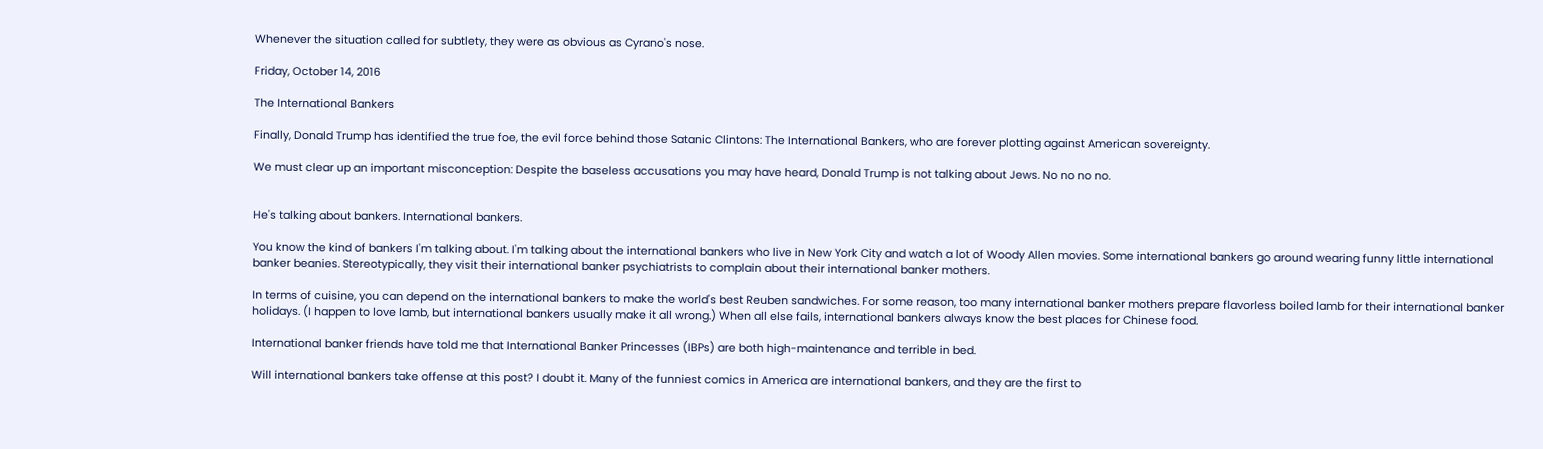Whenever the situation called for subtlety, they were as obvious as Cyrano's nose.

Friday, October 14, 2016

The International Bankers

Finally, Donald Trump has identified the true foe, the evil force behind those Satanic Clintons: The International Bankers, who are forever plotting against American sovereignty.

We must clear up an important misconception: Despite the baseless accusations you may have heard, Donald Trump is not talking about Jews. No no no no.


He's talking about bankers. International bankers.

You know the kind of bankers I'm talking about. I'm talking about the international bankers who live in New York City and watch a lot of Woody Allen movies. Some international bankers go around wearing funny little international banker beanies. Stereotypically, they visit their international banker psychiatrists to complain about their international banker mothers.

In terms of cuisine, you can depend on the international bankers to make the world's best Reuben sandwiches. For some reason, too many international banker mothers prepare flavorless boiled lamb for their international banker holidays. (I happen to love lamb, but international bankers usually make it all wrong.) When all else fails, international bankers always know the best places for Chinese food.

International banker friends have told me that International Banker Princesses (IBPs) are both high-maintenance and terrible in bed.

Will international bankers take offense at this post? I doubt it. Many of the funniest comics in America are international bankers, and they are the first to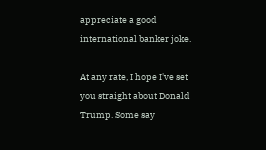appreciate a good international banker joke.

At any rate, I hope I've set you straight about Donald Trump. Some say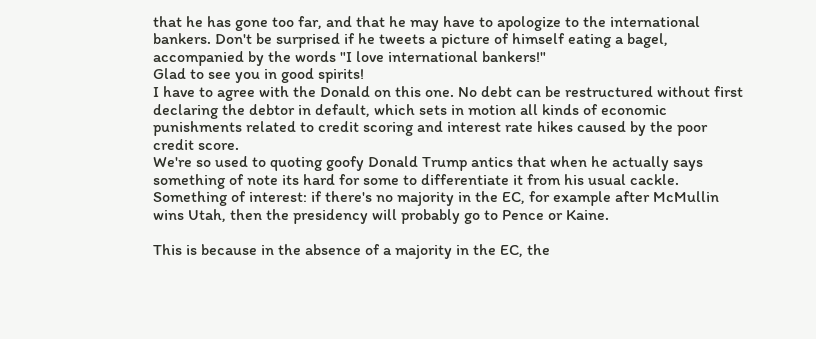that he has gone too far, and that he may have to apologize to the international bankers. Don't be surprised if he tweets a picture of himself eating a bagel, accompanied by the words "I love international bankers!"
Glad to see you in good spirits!
I have to agree with the Donald on this one. No debt can be restructured without first declaring the debtor in default, which sets in motion all kinds of economic punishments related to credit scoring and interest rate hikes caused by the poor credit score.
We're so used to quoting goofy Donald Trump antics that when he actually says something of note its hard for some to differentiate it from his usual cackle.
Something of interest: if there's no majority in the EC, for example after McMullin wins Utah, then the presidency will probably go to Pence or Kaine.

This is because in the absence of a majority in the EC, the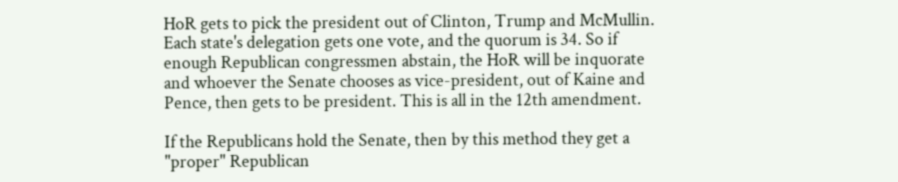HoR gets to pick the president out of Clinton, Trump and McMullin. Each state's delegation gets one vote, and the quorum is 34. So if enough Republican congressmen abstain, the HoR will be inquorate and whoever the Senate chooses as vice-president, out of Kaine and Pence, then gets to be president. This is all in the 12th amendment.

If the Republicans hold the Senate, then by this method they get a "proper" Republican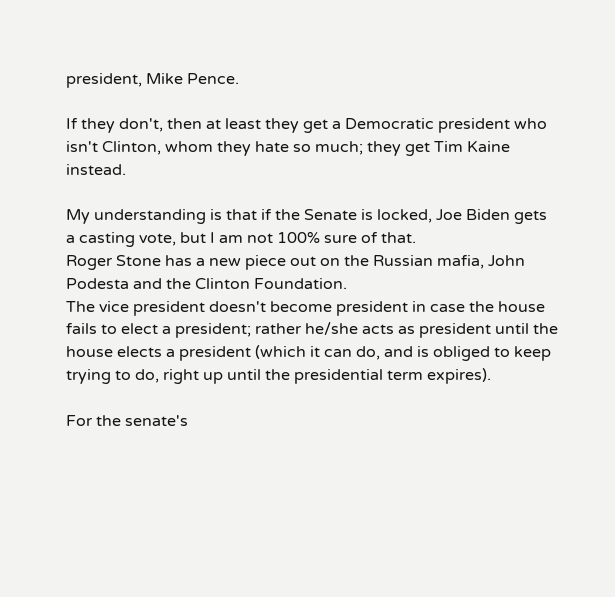president, Mike Pence.

If they don't, then at least they get a Democratic president who isn't Clinton, whom they hate so much; they get Tim Kaine instead.

My understanding is that if the Senate is locked, Joe Biden gets a casting vote, but I am not 100% sure of that.
Roger Stone has a new piece out on the Russian mafia, John Podesta and the Clinton Foundation.
The vice president doesn't become president in case the house fails to elect a president; rather he/she acts as president until the house elects a president (which it can do, and is obliged to keep trying to do, right up until the presidential term expires).

For the senate's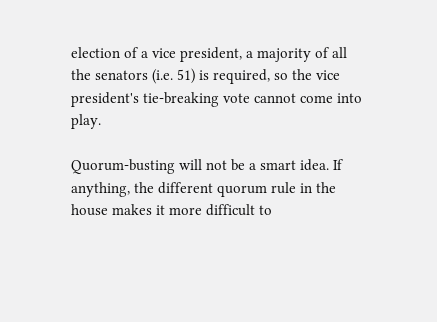election of a vice president, a majority of all the senators (i.e. 51) is required, so the vice president's tie-breaking vote cannot come into play.

Quorum-busting will not be a smart idea. If anything, the different quorum rule in the house makes it more difficult to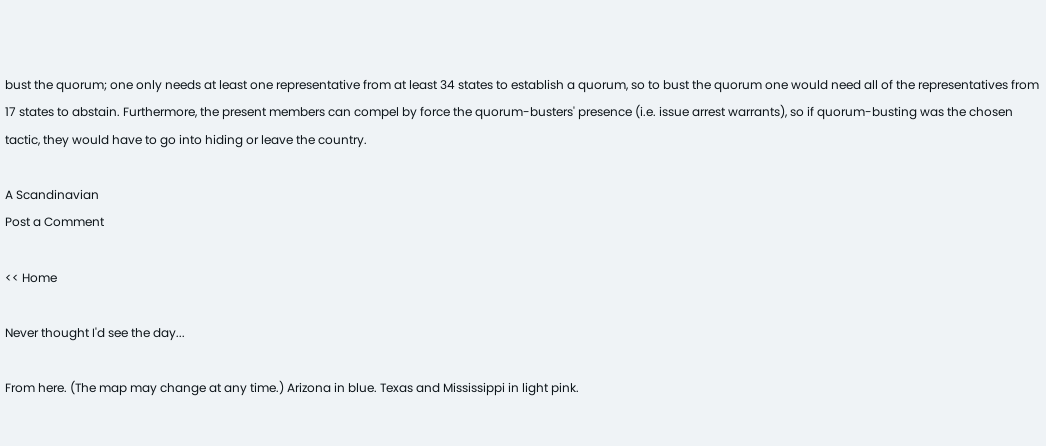bust the quorum; one only needs at least one representative from at least 34 states to establish a quorum, so to bust the quorum one would need all of the representatives from 17 states to abstain. Furthermore, the present members can compel by force the quorum-busters' presence (i.e. issue arrest warrants), so if quorum-busting was the chosen tactic, they would have to go into hiding or leave the country.

A Scandinavian
Post a Comment

<< Home

Never thought I'd see the day...

From here. (The map may change at any time.) Arizona in blue. Texas and Mississippi in light pink.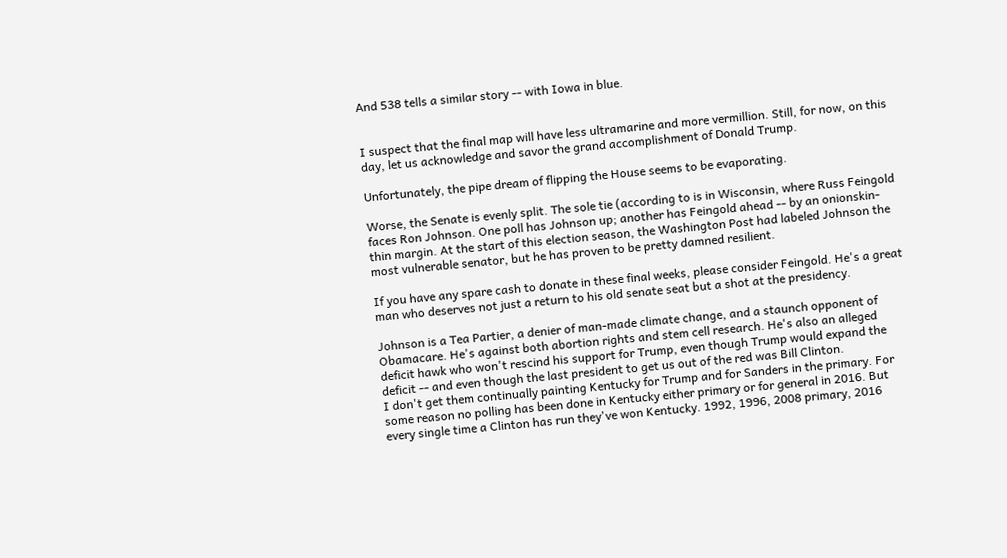And 538 tells a similar story -- with Iowa in blue.


I suspect that the final map will have less ultramarine and more vermillion. Still, for now, on this day, let us acknowledge and savor the grand accomplishment of Donald Trump.

Unfortunately, the pipe dream of flipping the House seems to be evaporating.

Worse, the Senate is evenly split. The sole tie (according to is in Wisconsin, where Russ Feingold faces Ron Johnson. One poll has Johnson up; another has Feingold ahead -- by an onionskin-thin margin. At the start of this election season, the Washington Post had labeled Johnson the most vulnerable senator, but he has proven to be pretty damned resilient.

If you have any spare cash to donate in these final weeks, please consider Feingold. He's a great man who deserves not just a return to his old senate seat but a shot at the presidency.

Johnson is a Tea Partier, a denier of man-made climate change, and a staunch opponent of Obamacare. He's against both abortion rights and stem cell research. He's also an alleged deficit hawk who won't rescind his support for Trump, even though Trump would expand the deficit -- and even though the last president to get us out of the red was Bill Clinton.
I don't get them continually painting Kentucky for Trump and for Sanders in the primary. For some reason no polling has been done in Kentucky either primary or for general in 2016. But every single time a Clinton has run they've won Kentucky. 1992, 1996, 2008 primary, 2016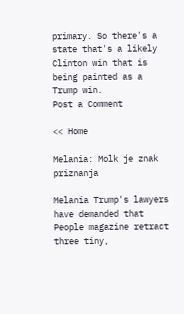primary. So there's a state that's a likely Clinton win that is being painted as a Trump win.
Post a Comment

<< Home

Melania: Molk je znak priznanja

Melania Trump's lawyers have demanded that People magazine retract three tiny,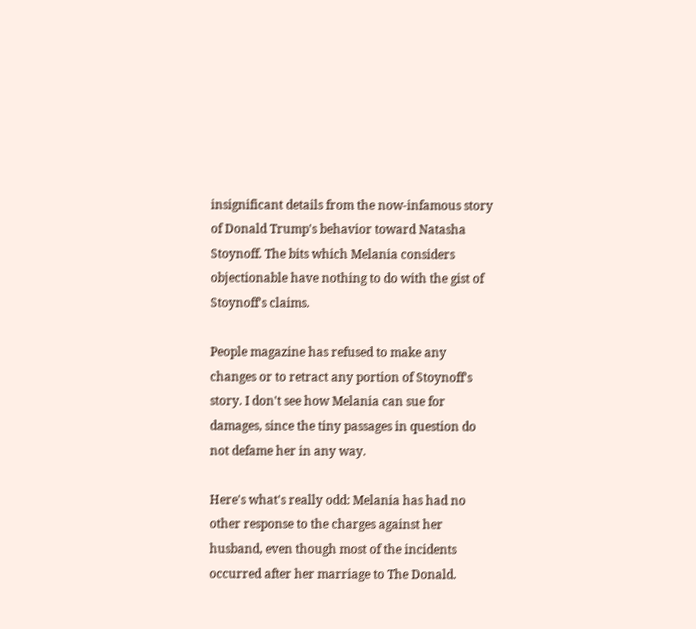insignificant details from the now-infamous story of Donald Trump's behavior toward Natasha Stoynoff. The bits which Melania considers objectionable have nothing to do with the gist of Stoynoff's claims.

People magazine has refused to make any changes or to retract any portion of Stoynoff's story. I don't see how Melania can sue for damages, since the tiny passages in question do not defame her in any way.

Here's what's really odd: Melania has had no other response to the charges against her husband, even though most of the incidents occurred after her marriage to The Donald.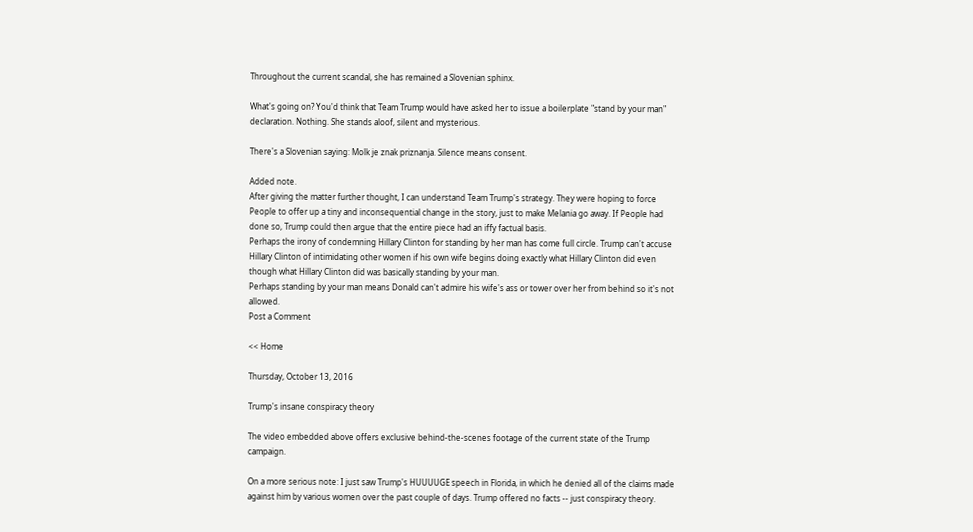Throughout the current scandal, she has remained a Slovenian sphinx.

What's going on? You'd think that Team Trump would have asked her to issue a boilerplate "stand by your man" declaration. Nothing. She stands aloof, silent and mysterious.

There's a Slovenian saying: Molk je znak priznanja. Silence means consent.

Added note.
After giving the matter further thought, I can understand Team Trump's strategy. They were hoping to force People to offer up a tiny and inconsequential change in the story, just to make Melania go away. If People had done so, Trump could then argue that the entire piece had an iffy factual basis.
Perhaps the irony of condemning Hillary Clinton for standing by her man has come full circle. Trump can't accuse Hillary Clinton of intimidating other women if his own wife begins doing exactly what Hillary Clinton did even though what Hillary Clinton did was basically standing by your man.
Perhaps standing by your man means Donald can't admire his wife's ass or tower over her from behind so it's not allowed.
Post a Comment

<< Home

Thursday, October 13, 2016

Trump's insane conspiracy theory

The video embedded above offers exclusive behind-the-scenes footage of the current state of the Trump campaign.

On a more serious note: I just saw Trump's HUUUUGE speech in Florida, in which he denied all of the claims made against him by various women over the past couple of days. Trump offered no facts -- just conspiracy theory.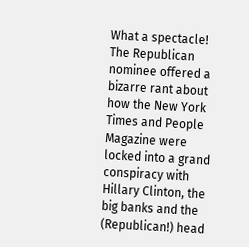What a spectacle! The Republican nominee offered a bizarre rant about how the New York Times and People Magazine were locked into a grand conspiracy with Hillary Clinton, the big banks and the (Republican!) head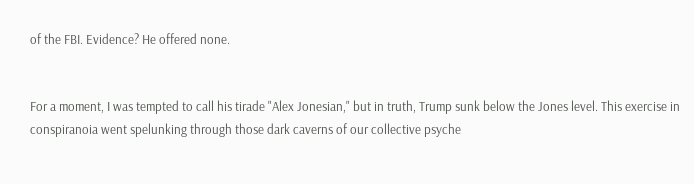of the FBI. Evidence? He offered none.


For a moment, I was tempted to call his tirade "Alex Jonesian," but in truth, Trump sunk below the Jones level. This exercise in conspiranoia went spelunking through those dark caverns of our collective psyche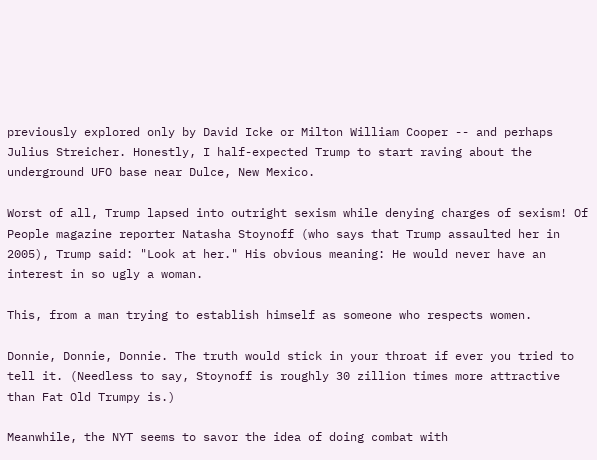previously explored only by David Icke or Milton William Cooper -- and perhaps Julius Streicher. Honestly, I half-expected Trump to start raving about the underground UFO base near Dulce, New Mexico.

Worst of all, Trump lapsed into outright sexism while denying charges of sexism! Of People magazine reporter Natasha Stoynoff (who says that Trump assaulted her in 2005), Trump said: "Look at her." His obvious meaning: He would never have an interest in so ugly a woman.

This, from a man trying to establish himself as someone who respects women.

Donnie, Donnie, Donnie. The truth would stick in your throat if ever you tried to tell it. (Needless to say, Stoynoff is roughly 30 zillion times more attractive than Fat Old Trumpy is.)

Meanwhile, the NYT seems to savor the idea of doing combat with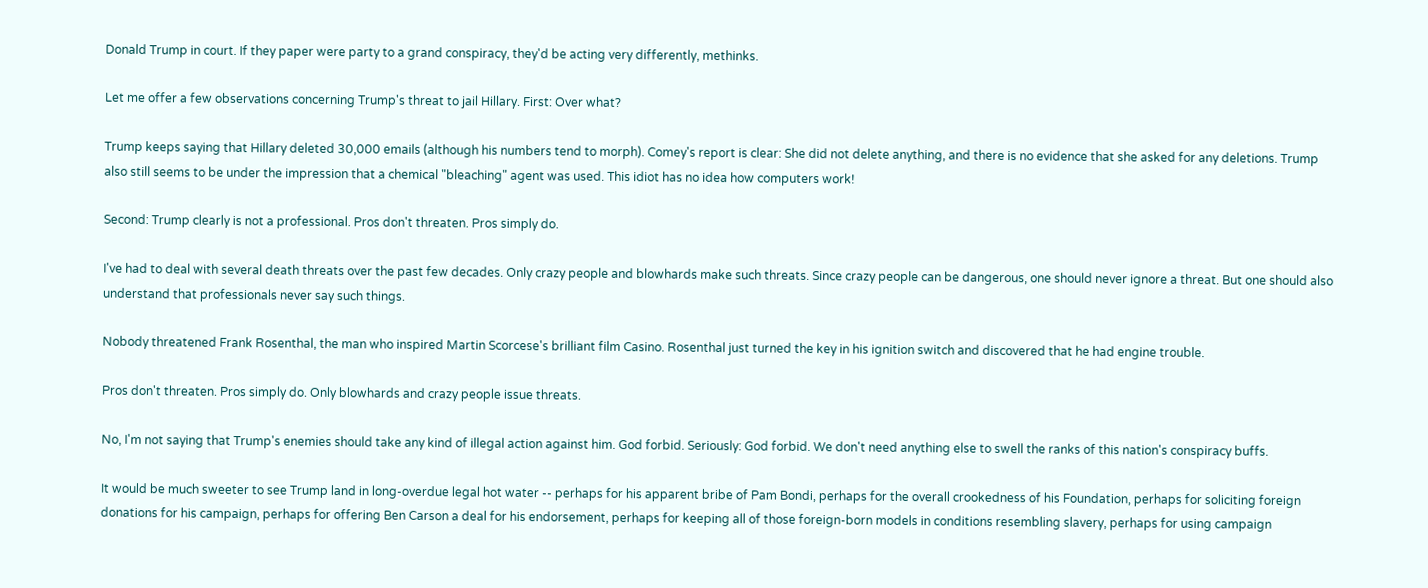Donald Trump in court. If they paper were party to a grand conspiracy, they'd be acting very differently, methinks.

Let me offer a few observations concerning Trump's threat to jail Hillary. First: Over what?

Trump keeps saying that Hillary deleted 30,000 emails (although his numbers tend to morph). Comey's report is clear: She did not delete anything, and there is no evidence that she asked for any deletions. Trump also still seems to be under the impression that a chemical "bleaching" agent was used. This idiot has no idea how computers work!

Second: Trump clearly is not a professional. Pros don't threaten. Pros simply do.

I've had to deal with several death threats over the past few decades. Only crazy people and blowhards make such threats. Since crazy people can be dangerous, one should never ignore a threat. But one should also understand that professionals never say such things.

Nobody threatened Frank Rosenthal, the man who inspired Martin Scorcese's brilliant film Casino. Rosenthal just turned the key in his ignition switch and discovered that he had engine trouble.

Pros don't threaten. Pros simply do. Only blowhards and crazy people issue threats.

No, I'm not saying that Trump's enemies should take any kind of illegal action against him. God forbid. Seriously: God forbid. We don't need anything else to swell the ranks of this nation's conspiracy buffs.

It would be much sweeter to see Trump land in long-overdue legal hot water -- perhaps for his apparent bribe of Pam Bondi, perhaps for the overall crookedness of his Foundation, perhaps for soliciting foreign donations for his campaign, perhaps for offering Ben Carson a deal for his endorsement, perhaps for keeping all of those foreign-born models in conditions resembling slavery, perhaps for using campaign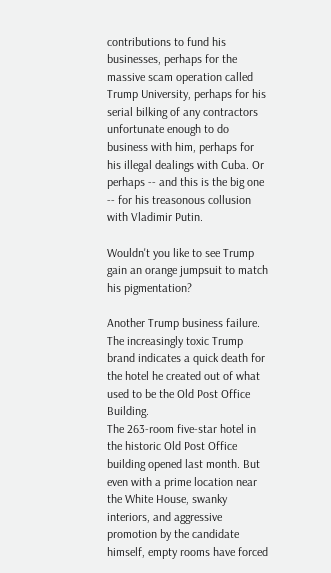contributions to fund his businesses, perhaps for the massive scam operation called Trump University, perhaps for his serial bilking of any contractors unfortunate enough to do business with him, perhaps for his illegal dealings with Cuba. Or perhaps -- and this is the big one -- for his treasonous collusion with Vladimir Putin.

Wouldn't you like to see Trump gain an orange jumpsuit to match his pigmentation?

Another Trump business failure. The increasingly toxic Trump brand indicates a quick death for the hotel he created out of what used to be the Old Post Office Building.
The 263-room five-star hotel in the historic Old Post Office building opened last month. But even with a prime location near the White House, swanky interiors, and aggressive promotion by the candidate himself, empty rooms have forced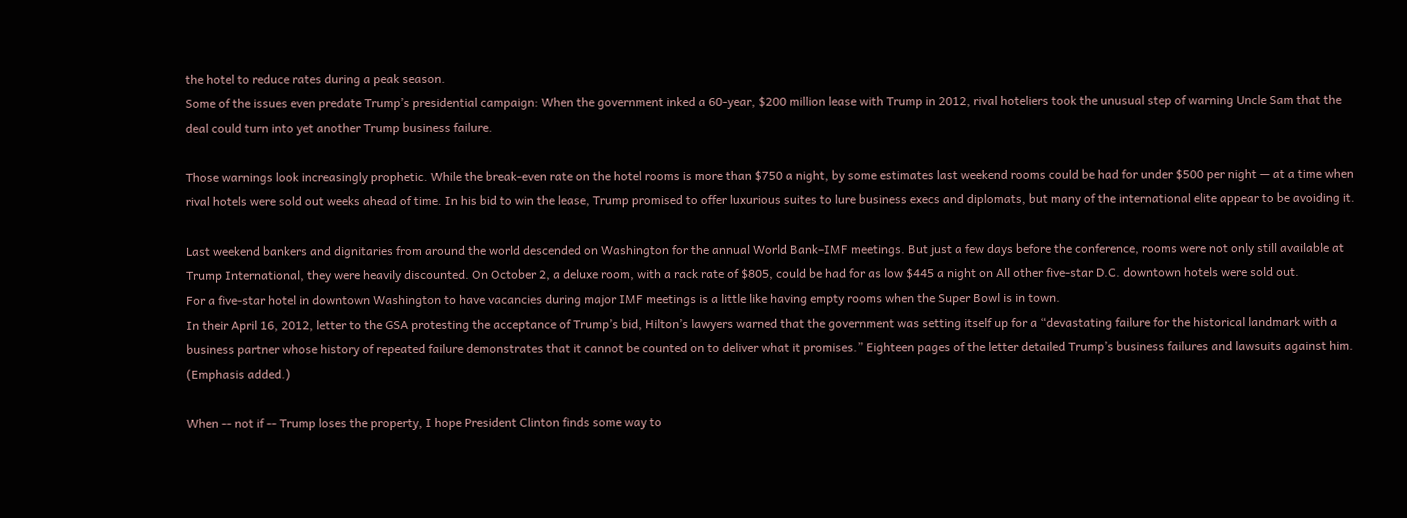the hotel to reduce rates during a peak season.
Some of the issues even predate Trump’s presidential campaign: When the government inked a 60-year, $200 million lease with Trump in 2012, rival hoteliers took the unusual step of warning Uncle Sam that the deal could turn into yet another Trump business failure.

Those warnings look increasingly prophetic. While the break-even rate on the hotel rooms is more than $750 a night, by some estimates last weekend rooms could be had for under $500 per night — at a time when rival hotels were sold out weeks ahead of time. In his bid to win the lease, Trump promised to offer luxurious suites to lure business execs and diplomats, but many of the international elite appear to be avoiding it.

Last weekend bankers and dignitaries from around the world descended on Washington for the annual World Bank–IMF meetings. But just a few days before the conference, rooms were not only still available at Trump International, they were heavily discounted. On October 2, a deluxe room, with a rack rate of $805, could be had for as low $445 a night on All other five-star D.C. downtown hotels were sold out.
For a five-star hotel in downtown Washington to have vacancies during major IMF meetings is a little like having empty rooms when the Super Bowl is in town.
In their April 16, 2012, letter to the GSA protesting the acceptance of Trump’s bid, Hilton’s lawyers warned that the government was setting itself up for a “devastating failure for the historical landmark with a business partner whose history of repeated failure demonstrates that it cannot be counted on to deliver what it promises.” Eighteen pages of the letter detailed Trump’s business failures and lawsuits against him.
(Emphasis added.)

When -- not if -- Trump loses the property, I hope President Clinton finds some way to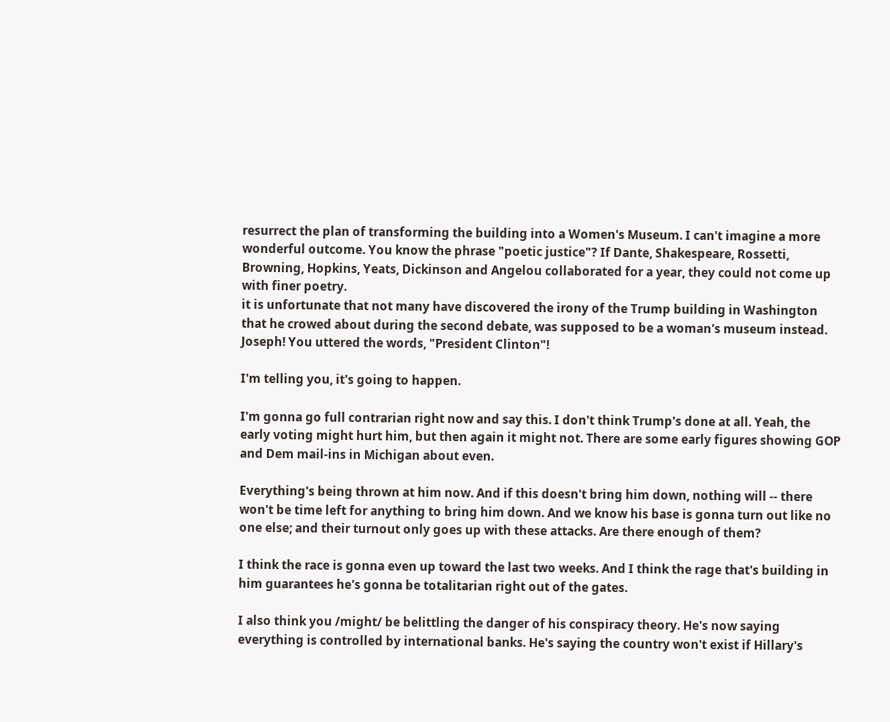resurrect the plan of transforming the building into a Women's Museum. I can't imagine a more wonderful outcome. You know the phrase "poetic justice"? If Dante, Shakespeare, Rossetti, Browning, Hopkins, Yeats, Dickinson and Angelou collaborated for a year, they could not come up with finer poetry.
it is unfortunate that not many have discovered the irony of the Trump building in Washington that he crowed about during the second debate, was supposed to be a woman's museum instead.
Joseph! You uttered the words, "President Clinton"!

I'm telling you, it's going to happen.

I'm gonna go full contrarian right now and say this. I don't think Trump's done at all. Yeah, the early voting might hurt him, but then again it might not. There are some early figures showing GOP and Dem mail-ins in Michigan about even.

Everything's being thrown at him now. And if this doesn't bring him down, nothing will -- there won't be time left for anything to bring him down. And we know his base is gonna turn out like no one else; and their turnout only goes up with these attacks. Are there enough of them?

I think the race is gonna even up toward the last two weeks. And I think the rage that's building in him guarantees he's gonna be totalitarian right out of the gates.

I also think you /might/ be belittling the danger of his conspiracy theory. He's now saying everything is controlled by international banks. He's saying the country won't exist if Hillary's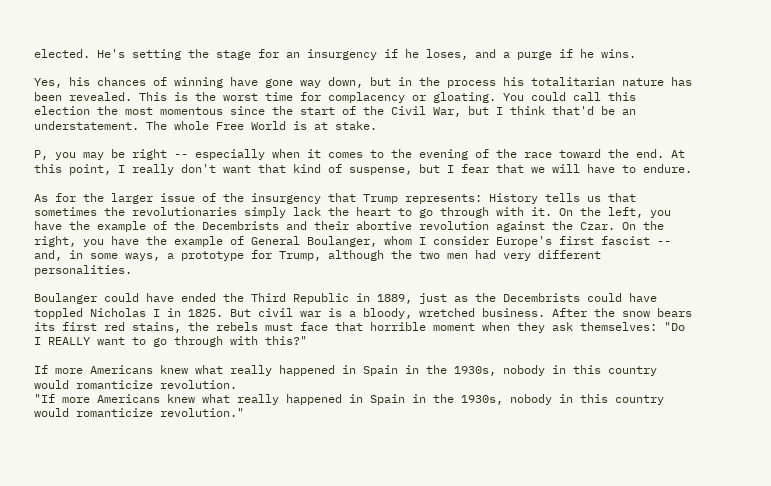elected. He's setting the stage for an insurgency if he loses, and a purge if he wins.

Yes, his chances of winning have gone way down, but in the process his totalitarian nature has been revealed. This is the worst time for complacency or gloating. You could call this election the most momentous since the start of the Civil War, but I think that'd be an understatement. The whole Free World is at stake.

P, you may be right -- especially when it comes to the evening of the race toward the end. At this point, I really don't want that kind of suspense, but I fear that we will have to endure.

As for the larger issue of the insurgency that Trump represents: History tells us that sometimes the revolutionaries simply lack the heart to go through with it. On the left, you have the example of the Decembrists and their abortive revolution against the Czar. On the right, you have the example of General Boulanger, whom I consider Europe's first fascist -- and, in some ways, a prototype for Trump, although the two men had very different personalities.

Boulanger could have ended the Third Republic in 1889, just as the Decembrists could have toppled Nicholas I in 1825. But civil war is a bloody, wretched business. After the snow bears its first red stains, the rebels must face that horrible moment when they ask themselves: "Do I REALLY want to go through with this?"

If more Americans knew what really happened in Spain in the 1930s, nobody in this country would romanticize revolution.
"If more Americans knew what really happened in Spain in the 1930s, nobody in this country would romanticize revolution."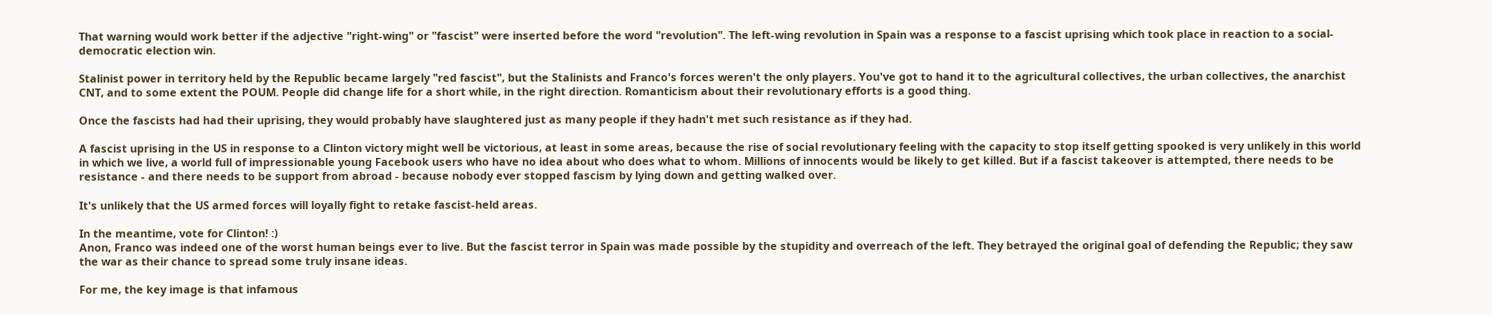That warning would work better if the adjective "right-wing" or "fascist" were inserted before the word "revolution". The left-wing revolution in Spain was a response to a fascist uprising which took place in reaction to a social-democratic election win.

Stalinist power in territory held by the Republic became largely "red fascist", but the Stalinists and Franco's forces weren't the only players. You've got to hand it to the agricultural collectives, the urban collectives, the anarchist CNT, and to some extent the POUM. People did change life for a short while, in the right direction. Romanticism about their revolutionary efforts is a good thing.

Once the fascists had had their uprising, they would probably have slaughtered just as many people if they hadn't met such resistance as if they had.

A fascist uprising in the US in response to a Clinton victory might well be victorious, at least in some areas, because the rise of social revolutionary feeling with the capacity to stop itself getting spooked is very unlikely in this world in which we live, a world full of impressionable young Facebook users who have no idea about who does what to whom. Millions of innocents would be likely to get killed. But if a fascist takeover is attempted, there needs to be resistance - and there needs to be support from abroad - because nobody ever stopped fascism by lying down and getting walked over.

It's unlikely that the US armed forces will loyally fight to retake fascist-held areas.

In the meantime, vote for Clinton! :)
Anon, Franco was indeed one of the worst human beings ever to live. But the fascist terror in Spain was made possible by the stupidity and overreach of the left. They betrayed the original goal of defending the Republic; they saw the war as their chance to spread some truly insane ideas.

For me, the key image is that infamous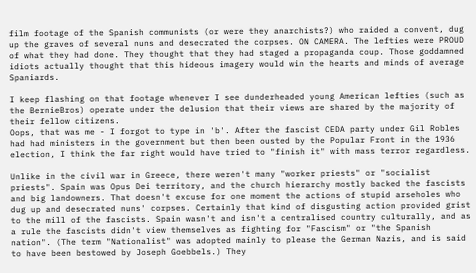film footage of the Spanish communists (or were they anarchists?) who raided a convent, dug up the graves of several nuns and desecrated the corpses. ON CAMERA. The lefties were PROUD of what they had done. They thought that they had staged a propaganda coup. Those goddamned idiots actually thought that this hideous imagery would win the hearts and minds of average Spaniards.

I keep flashing on that footage whenever I see dunderheaded young American lefties (such as the BernieBros) operate under the delusion that their views are shared by the majority of their fellow citizens.
Oops, that was me - I forgot to type in 'b'. After the fascist CEDA party under Gil Robles had had ministers in the government but then been ousted by the Popular Front in the 1936 election, I think the far right would have tried to "finish it" with mass terror regardless.

Unlike in the civil war in Greece, there weren't many "worker priests" or "socialist priests". Spain was Opus Dei territory, and the church hierarchy mostly backed the fascists and big landowners. That doesn't excuse for one moment the actions of stupid arseholes who dug up and desecrated nuns' corpses. Certainly that kind of disgusting action provided grist to the mill of the fascists. Spain wasn't and isn't a centralised country culturally, and as a rule the fascists didn't view themselves as fighting for "Fascism" or "the Spanish nation". (The term "Nationalist" was adopted mainly to please the German Nazis, and is said to have been bestowed by Joseph Goebbels.) They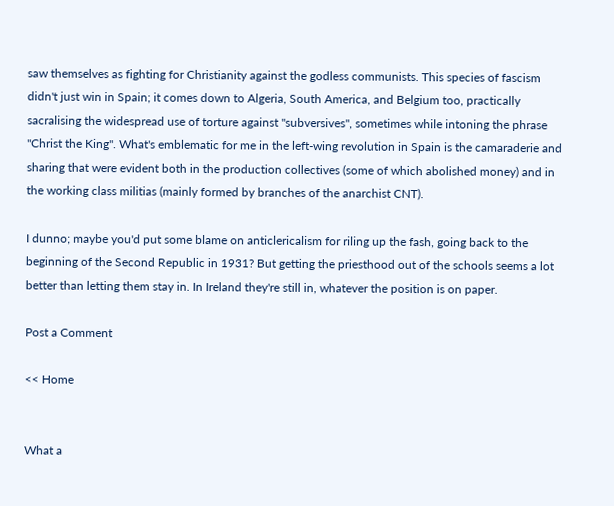saw themselves as fighting for Christianity against the godless communists. This species of fascism didn't just win in Spain; it comes down to Algeria, South America, and Belgium too, practically sacralising the widespread use of torture against "subversives", sometimes while intoning the phrase "Christ the King". What's emblematic for me in the left-wing revolution in Spain is the camaraderie and sharing that were evident both in the production collectives (some of which abolished money) and in the working class militias (mainly formed by branches of the anarchist CNT).

I dunno; maybe you'd put some blame on anticlericalism for riling up the fash, going back to the beginning of the Second Republic in 1931? But getting the priesthood out of the schools seems a lot better than letting them stay in. In Ireland they're still in, whatever the position is on paper.

Post a Comment

<< Home


What a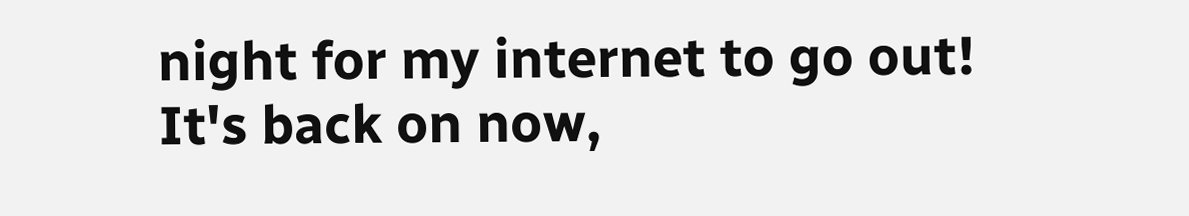night for my internet to go out! It's back on now,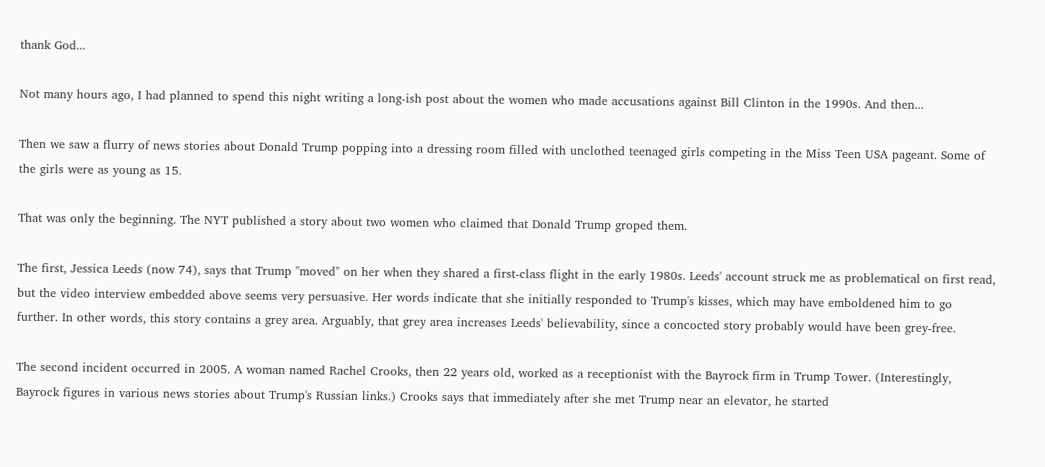thank God...

Not many hours ago, I had planned to spend this night writing a long-ish post about the women who made accusations against Bill Clinton in the 1990s. And then...

Then we saw a flurry of news stories about Donald Trump popping into a dressing room filled with unclothed teenaged girls competing in the Miss Teen USA pageant. Some of the girls were as young as 15.

That was only the beginning. The NYT published a story about two women who claimed that Donald Trump groped them.

The first, Jessica Leeds (now 74), says that Trump "moved" on her when they shared a first-class flight in the early 1980s. Leeds' account struck me as problematical on first read, but the video interview embedded above seems very persuasive. Her words indicate that she initially responded to Trump's kisses, which may have emboldened him to go further. In other words, this story contains a grey area. Arguably, that grey area increases Leeds' believability, since a concocted story probably would have been grey-free.

The second incident occurred in 2005. A woman named Rachel Crooks, then 22 years old, worked as a receptionist with the Bayrock firm in Trump Tower. (Interestingly, Bayrock figures in various news stories about Trump's Russian links.) Crooks says that immediately after she met Trump near an elevator, he started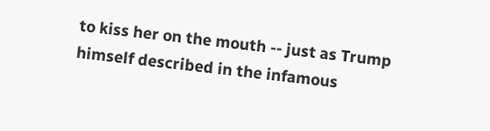to kiss her on the mouth -- just as Trump himself described in the infamous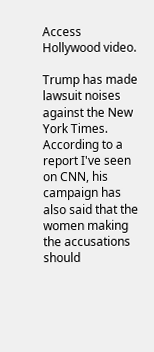Access Hollywood video.

Trump has made lawsuit noises against the New York Times. According to a report I've seen on CNN, his campaign has also said that the women making the accusations should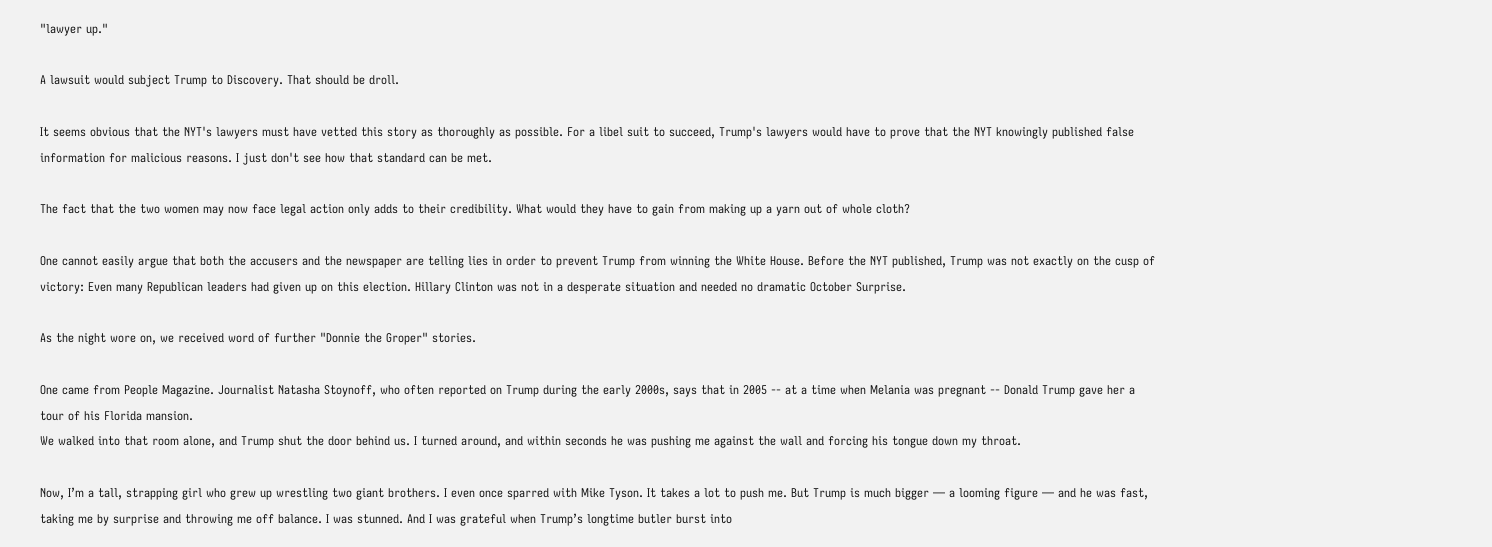"lawyer up."

A lawsuit would subject Trump to Discovery. That should be droll.

It seems obvious that the NYT's lawyers must have vetted this story as thoroughly as possible. For a libel suit to succeed, Trump's lawyers would have to prove that the NYT knowingly published false information for malicious reasons. I just don't see how that standard can be met.

The fact that the two women may now face legal action only adds to their credibility. What would they have to gain from making up a yarn out of whole cloth?

One cannot easily argue that both the accusers and the newspaper are telling lies in order to prevent Trump from winning the White House. Before the NYT published, Trump was not exactly on the cusp of victory: Even many Republican leaders had given up on this election. Hillary Clinton was not in a desperate situation and needed no dramatic October Surprise.

As the night wore on, we received word of further "Donnie the Groper" stories.

One came from People Magazine. Journalist Natasha Stoynoff, who often reported on Trump during the early 2000s, says that in 2005 -- at a time when Melania was pregnant -- Donald Trump gave her a tour of his Florida mansion.
We walked into that room alone, and Trump shut the door behind us. I turned around, and within seconds he was pushing me against the wall and forcing his tongue down my throat.

Now, I’m a tall, strapping girl who grew up wrestling two giant brothers. I even once sparred with Mike Tyson. It takes a lot to push me. But Trump is much bigger — a looming figure — and he was fast, taking me by surprise and throwing me off balance. I was stunned. And I was grateful when Trump’s longtime butler burst into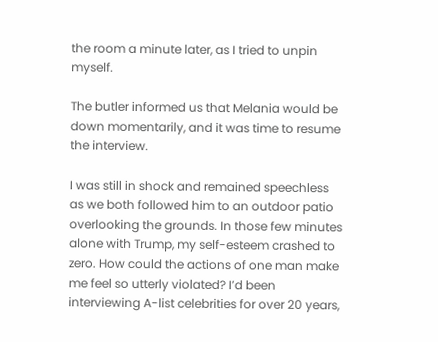the room a minute later, as I tried to unpin myself.

The butler informed us that Melania would be down momentarily, and it was time to resume the interview.

I was still in shock and remained speechless as we both followed him to an outdoor patio overlooking the grounds. In those few minutes alone with Trump, my self-esteem crashed to zero. How could the actions of one man make me feel so utterly violated? I’d been interviewing A-list celebrities for over 20 years,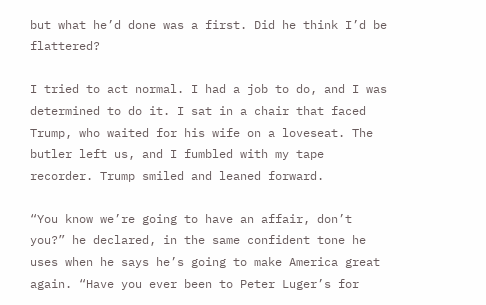but what he’d done was a first. Did he think I’d be flattered?

I tried to act normal. I had a job to do, and I was determined to do it. I sat in a chair that faced Trump, who waited for his wife on a loveseat. The butler left us, and I fumbled with my tape recorder. Trump smiled and leaned forward.

“You know we’re going to have an affair, don’t you?” he declared, in the same confident tone he uses when he says he’s going to make America great again. “Have you ever been to Peter Luger’s for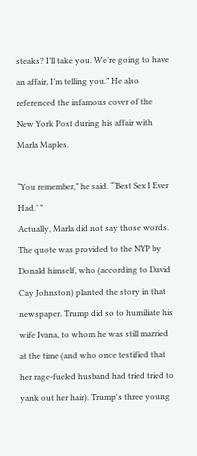steaks? I’ll take you. We’re going to have an affair, I’m telling you.” He also referenced the infamous cover of the New York Post during his affair with Marla Maples.

“You remember,” he said. “‘Best Sex I Ever Had.’ ”
Actually, Marla did not say those words. The quote was provided to the NYP by Donald himself, who (according to David Cay Johnston) planted the story in that newspaper. Trump did so to humiliate his wife Ivana, to whom he was still married at the time (and who once testified that her rage-fueled husband had tried tried to yank out her hair). Trump's three young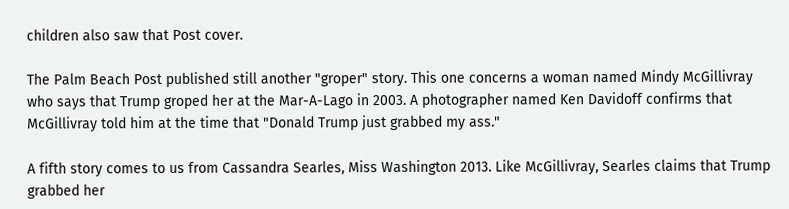children also saw that Post cover.

The Palm Beach Post published still another "groper" story. This one concerns a woman named Mindy McGillivray who says that Trump groped her at the Mar-A-Lago in 2003. A photographer named Ken Davidoff confirms that McGillivray told him at the time that "Donald Trump just grabbed my ass."

A fifth story comes to us from Cassandra Searles, Miss Washington 2013. Like McGillivray, Searles claims that Trump grabbed her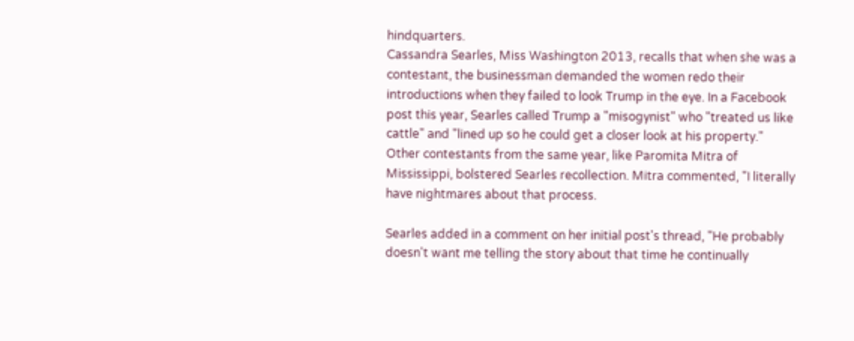hindquarters.
Cassandra Searles, Miss Washington 2013, recalls that when she was a contestant, the businessman demanded the women redo their introductions when they failed to look Trump in the eye. In a Facebook post this year, Searles called Trump a "misogynist" who "treated us like cattle" and "lined up so he could get a closer look at his property." Other contestants from the same year, like Paromita Mitra of Mississippi, bolstered Searles recollection. Mitra commented, "I literally have nightmares about that process.

Searles added in a comment on her initial post's thread, "He probably doesn't want me telling the story about that time he continually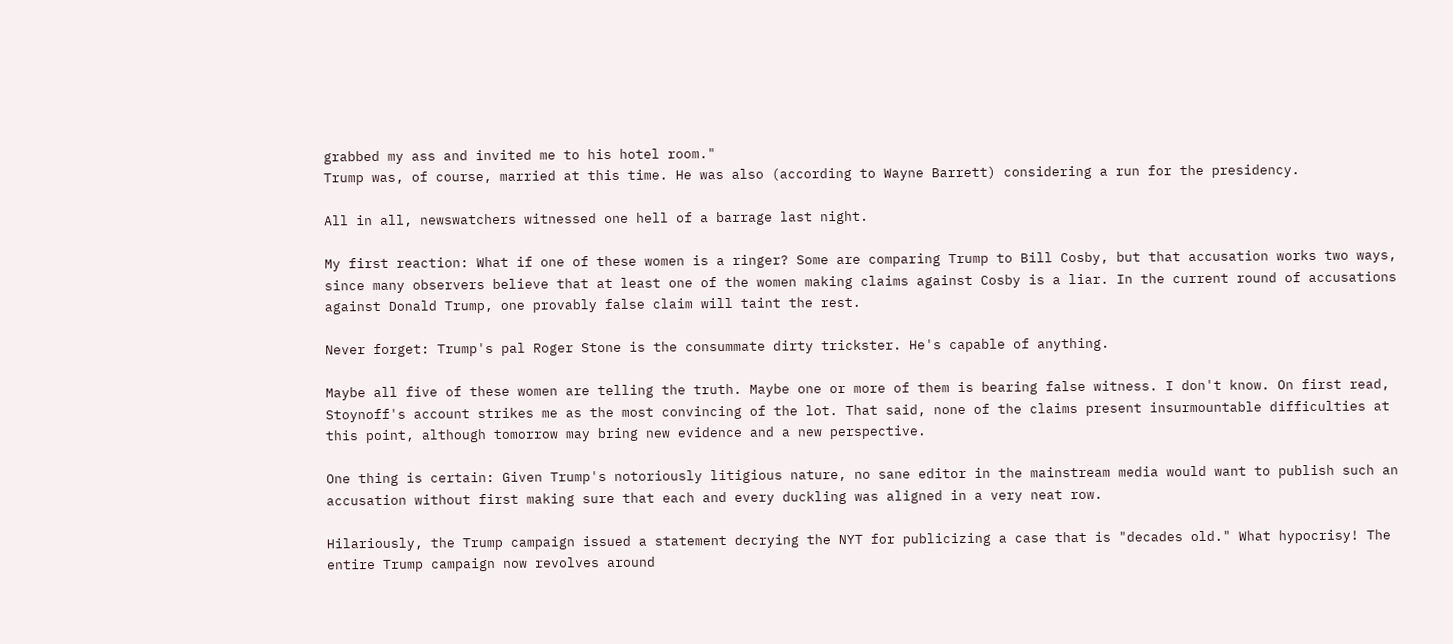grabbed my ass and invited me to his hotel room."
Trump was, of course, married at this time. He was also (according to Wayne Barrett) considering a run for the presidency.

All in all, newswatchers witnessed one hell of a barrage last night.

My first reaction: What if one of these women is a ringer? Some are comparing Trump to Bill Cosby, but that accusation works two ways, since many observers believe that at least one of the women making claims against Cosby is a liar. In the current round of accusations against Donald Trump, one provably false claim will taint the rest.

Never forget: Trump's pal Roger Stone is the consummate dirty trickster. He's capable of anything.

Maybe all five of these women are telling the truth. Maybe one or more of them is bearing false witness. I don't know. On first read, Stoynoff's account strikes me as the most convincing of the lot. That said, none of the claims present insurmountable difficulties at this point, although tomorrow may bring new evidence and a new perspective.

One thing is certain: Given Trump's notoriously litigious nature, no sane editor in the mainstream media would want to publish such an accusation without first making sure that each and every duckling was aligned in a very neat row.

Hilariously, the Trump campaign issued a statement decrying the NYT for publicizing a case that is "decades old." What hypocrisy! The entire Trump campaign now revolves around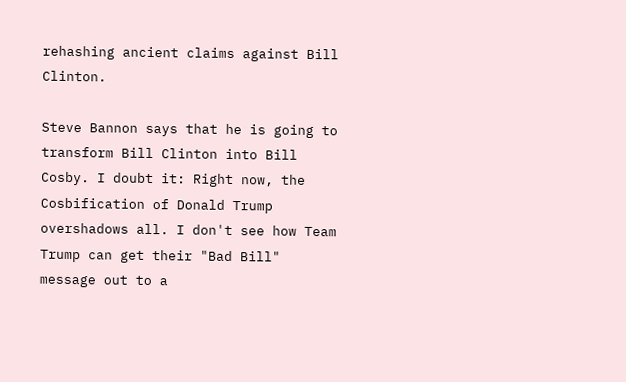rehashing ancient claims against Bill Clinton.

Steve Bannon says that he is going to transform Bill Clinton into Bill Cosby. I doubt it: Right now, the Cosbification of Donald Trump overshadows all. I don't see how Team Trump can get their "Bad Bill" message out to a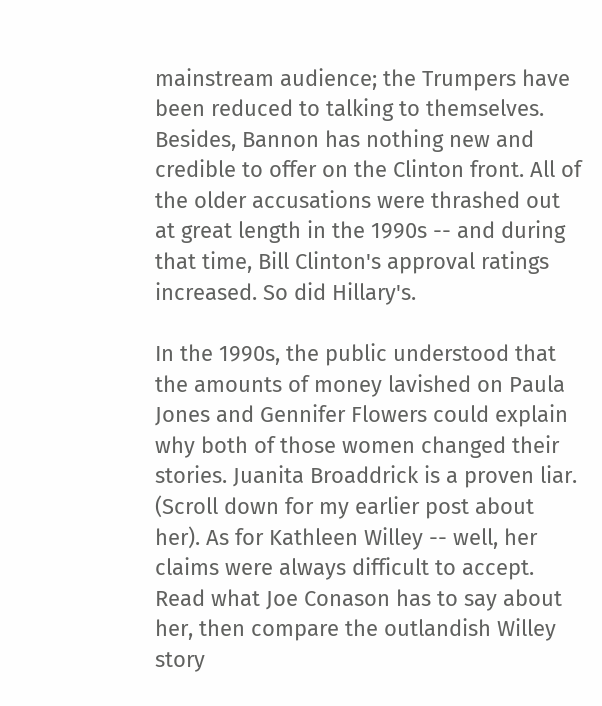mainstream audience; the Trumpers have been reduced to talking to themselves. Besides, Bannon has nothing new and credible to offer on the Clinton front. All of the older accusations were thrashed out at great length in the 1990s -- and during that time, Bill Clinton's approval ratings increased. So did Hillary's.

In the 1990s, the public understood that the amounts of money lavished on Paula Jones and Gennifer Flowers could explain why both of those women changed their stories. Juanita Broaddrick is a proven liar. (Scroll down for my earlier post about her). As for Kathleen Willey -- well, her claims were always difficult to accept. Read what Joe Conason has to say about her, then compare the outlandish Willey story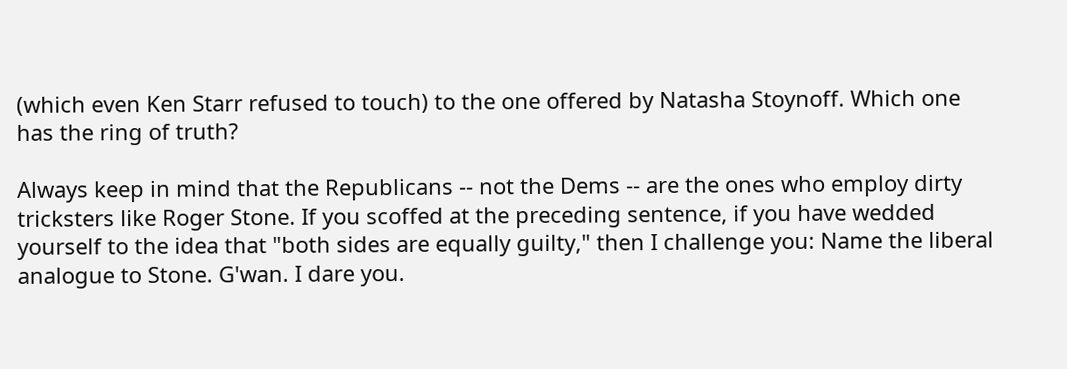(which even Ken Starr refused to touch) to the one offered by Natasha Stoynoff. Which one has the ring of truth?

Always keep in mind that the Republicans -- not the Dems -- are the ones who employ dirty tricksters like Roger Stone. If you scoffed at the preceding sentence, if you have wedded yourself to the idea that "both sides are equally guilty," then I challenge you: Name the liberal analogue to Stone. G'wan. I dare you.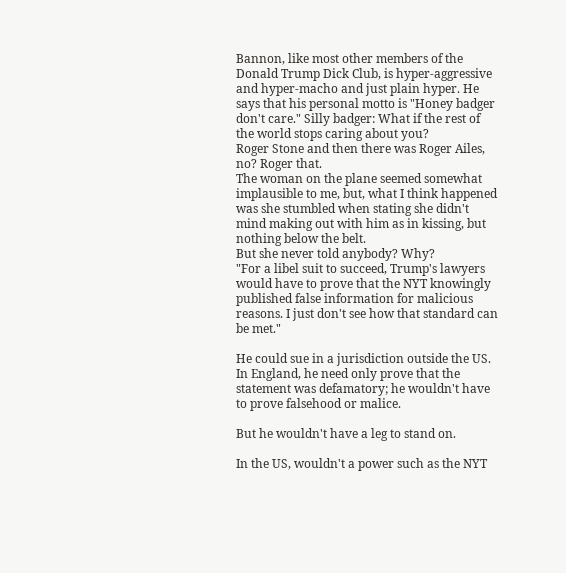Bannon, like most other members of the Donald Trump Dick Club, is hyper-aggressive and hyper-macho and just plain hyper. He says that his personal motto is "Honey badger don't care." Silly badger: What if the rest of the world stops caring about you?
Roger Stone and then there was Roger Ailes, no? Roger that.
The woman on the plane seemed somewhat implausible to me, but, what I think happened was she stumbled when stating she didn't mind making out with him as in kissing, but nothing below the belt.
But she never told anybody? Why?
"For a libel suit to succeed, Trump's lawyers would have to prove that the NYT knowingly published false information for malicious reasons. I just don't see how that standard can be met."

He could sue in a jurisdiction outside the US. In England, he need only prove that the statement was defamatory; he wouldn't have to prove falsehood or malice.

But he wouldn't have a leg to stand on.

In the US, wouldn't a power such as the NYT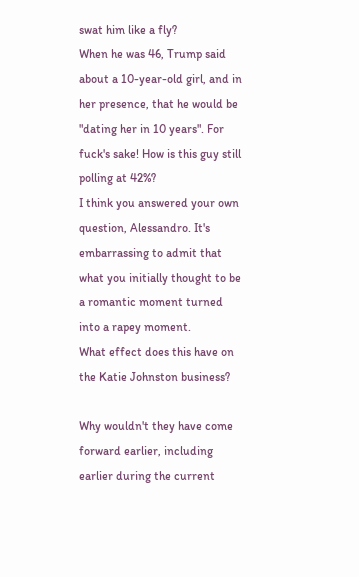swat him like a fly?
When he was 46, Trump said about a 10-year-old girl, and in her presence, that he would be "dating her in 10 years". For fuck's sake! How is this guy still polling at 42%?
I think you answered your own question, Alessandro. It's embarrassing to admit that what you initially thought to be a romantic moment turned into a rapey moment.
What effect does this have on the Katie Johnston business?

Why wouldn't they have come forward earlier, including earlier during the current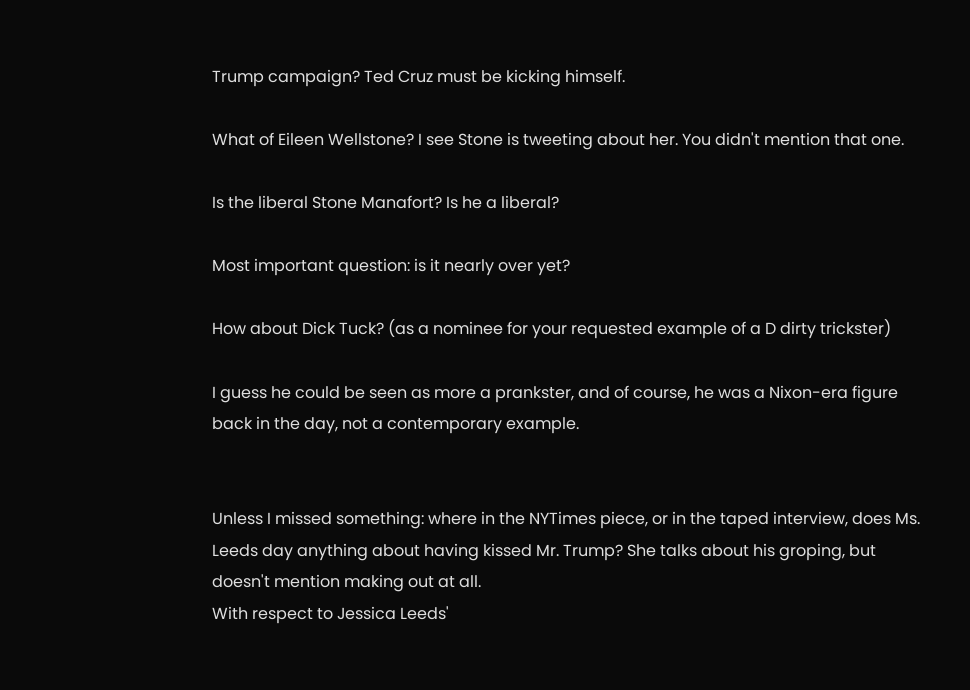Trump campaign? Ted Cruz must be kicking himself.

What of Eileen Wellstone? I see Stone is tweeting about her. You didn't mention that one.

Is the liberal Stone Manafort? Is he a liberal?

Most important question: is it nearly over yet?

How about Dick Tuck? (as a nominee for your requested example of a D dirty trickster)

I guess he could be seen as more a prankster, and of course, he was a Nixon-era figure back in the day, not a contemporary example.


Unless I missed something: where in the NYTimes piece, or in the taped interview, does Ms. Leeds day anything about having kissed Mr. Trump? She talks about his groping, but doesn't mention making out at all.
With respect to Jessica Leeds'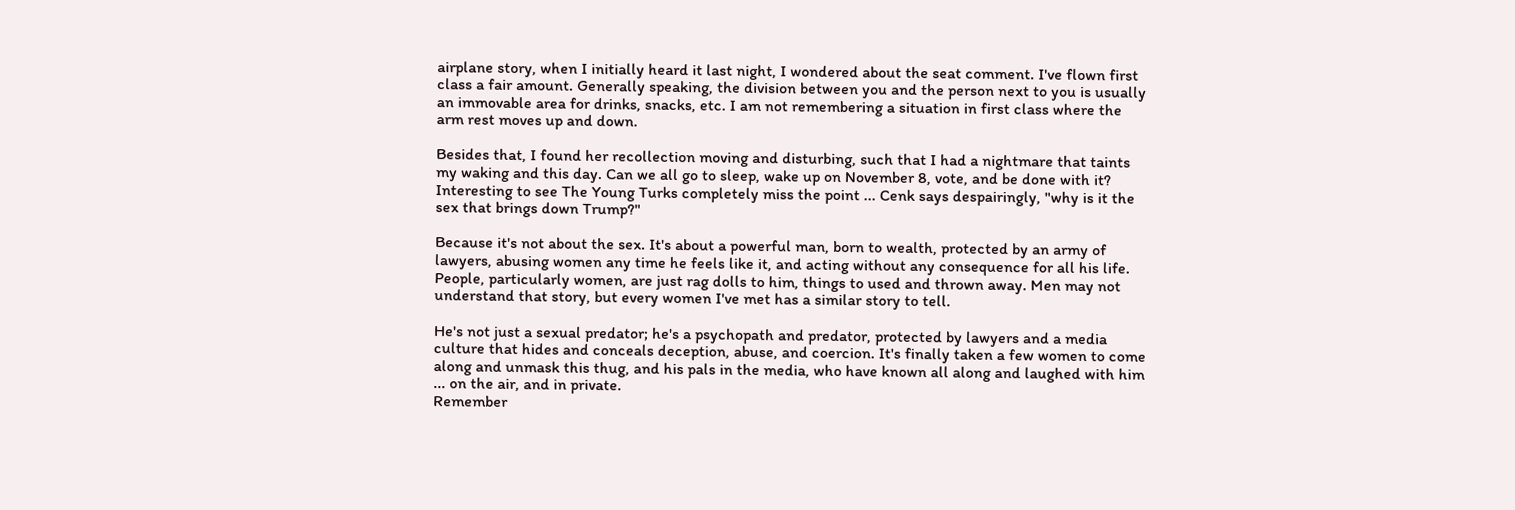airplane story, when I initially heard it last night, I wondered about the seat comment. I've flown first class a fair amount. Generally speaking, the division between you and the person next to you is usually an immovable area for drinks, snacks, etc. I am not remembering a situation in first class where the arm rest moves up and down.

Besides that, I found her recollection moving and disturbing, such that I had a nightmare that taints my waking and this day. Can we all go to sleep, wake up on November 8, vote, and be done with it?
Interesting to see The Young Turks completely miss the point ... Cenk says despairingly, "why is it the sex that brings down Trump?"

Because it's not about the sex. It's about a powerful man, born to wealth, protected by an army of lawyers, abusing women any time he feels like it, and acting without any consequence for all his life. People, particularly women, are just rag dolls to him, things to used and thrown away. Men may not understand that story, but every women I've met has a similar story to tell.

He's not just a sexual predator; he's a psychopath and predator, protected by lawyers and a media culture that hides and conceals deception, abuse, and coercion. It's finally taken a few women to come along and unmask this thug, and his pals in the media, who have known all along and laughed with him ... on the air, and in private.
Remember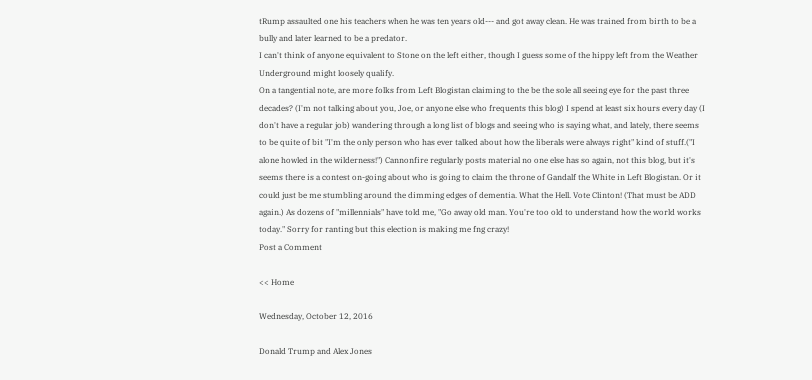tRump assaulted one his teachers when he was ten years old--- and got away clean. He was trained from birth to be a bully and later learned to be a predator.
I can't think of anyone equivalent to Stone on the left either, though I guess some of the hippy left from the Weather Underground might loosely qualify.
On a tangential note, are more folks from Left Blogistan claiming to the be the sole all seeing eye for the past three decades? (I'm not talking about you, Joe, or anyone else who frequents this blog) I spend at least six hours every day (I don't have a regular job) wandering through a long list of blogs and seeing who is saying what, and lately, there seems to be quite of bit "I'm the only person who has ever talked about how the liberals were always right" kind of stuff.("I alone howled in the wilderness!") Cannonfire regularly posts material no one else has so again, not this blog, but it's seems there is a contest on-going about who is going to claim the throne of Gandalf the White in Left Blogistan. Or it could just be me stumbling around the dimming edges of dementia. What the Hell. Vote Clinton! (That must be ADD again.) As dozens of "millennials" have told me, "Go away old man. You're too old to understand how the world works today." Sorry for ranting but this election is making me fng crazy!
Post a Comment

<< Home

Wednesday, October 12, 2016

Donald Trump and Alex Jones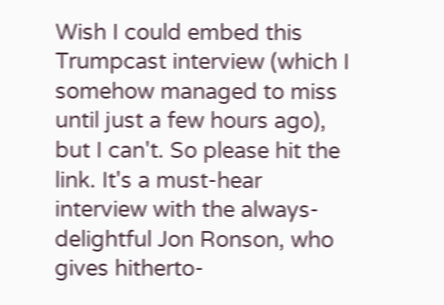Wish I could embed this Trumpcast interview (which I somehow managed to miss until just a few hours ago), but I can't. So please hit the link. It's a must-hear interview with the always-delightful Jon Ronson, who gives hitherto-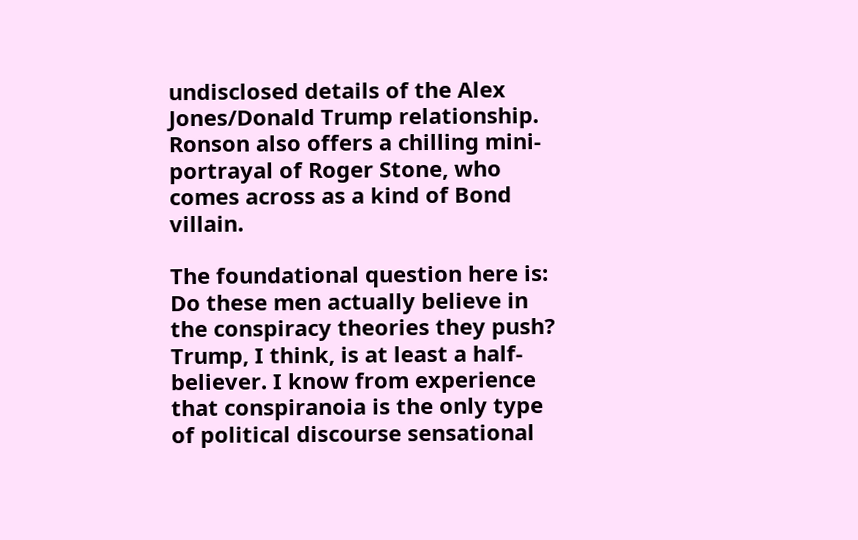undisclosed details of the Alex Jones/Donald Trump relationship. Ronson also offers a chilling mini-portrayal of Roger Stone, who comes across as a kind of Bond villain.

The foundational question here is: Do these men actually believe in the conspiracy theories they push? Trump, I think, is at least a half-believer. I know from experience that conspiranoia is the only type of political discourse sensational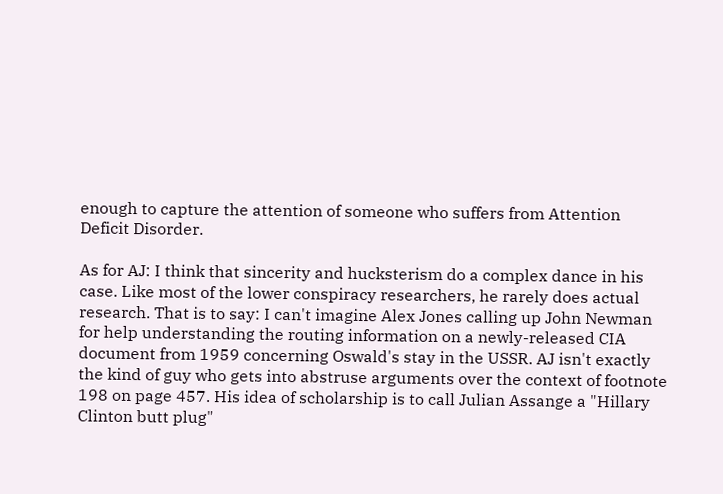enough to capture the attention of someone who suffers from Attention Deficit Disorder.

As for AJ: I think that sincerity and hucksterism do a complex dance in his case. Like most of the lower conspiracy researchers, he rarely does actual research. That is to say: I can't imagine Alex Jones calling up John Newman for help understanding the routing information on a newly-released CIA document from 1959 concerning Oswald's stay in the USSR. AJ isn't exactly the kind of guy who gets into abstruse arguments over the context of footnote 198 on page 457. His idea of scholarship is to call Julian Assange a "Hillary Clinton butt plug"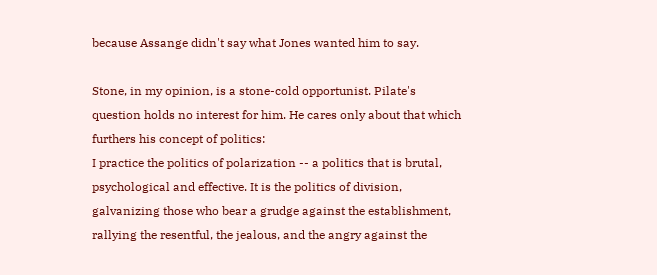because Assange didn't say what Jones wanted him to say.

Stone, in my opinion, is a stone-cold opportunist. Pilate's question holds no interest for him. He cares only about that which furthers his concept of politics:
I practice the politics of polarization -- a politics that is brutal, psychological and effective. It is the politics of division, galvanizing those who bear a grudge against the establishment, rallying the resentful, the jealous, and the angry against the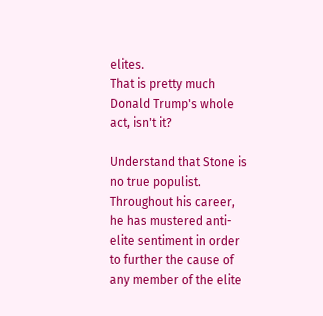elites.
That is pretty much Donald Trump's whole act, isn't it?

Understand that Stone is no true populist. Throughout his career, he has mustered anti-elite sentiment in order to further the cause of any member of the elite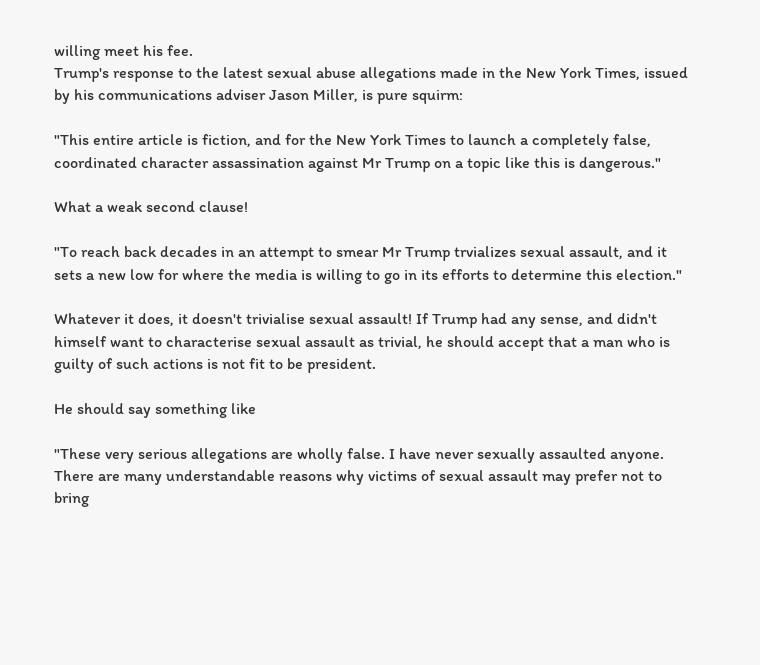willing meet his fee.
Trump's response to the latest sexual abuse allegations made in the New York Times, issued by his communications adviser Jason Miller, is pure squirm:

"This entire article is fiction, and for the New York Times to launch a completely false, coordinated character assassination against Mr Trump on a topic like this is dangerous."

What a weak second clause!

"To reach back decades in an attempt to smear Mr Trump trvializes sexual assault, and it sets a new low for where the media is willing to go in its efforts to determine this election."

Whatever it does, it doesn't trivialise sexual assault! If Trump had any sense, and didn't himself want to characterise sexual assault as trivial, he should accept that a man who is guilty of such actions is not fit to be president.

He should say something like

"These very serious allegations are wholly false. I have never sexually assaulted anyone. There are many understandable reasons why victims of sexual assault may prefer not to bring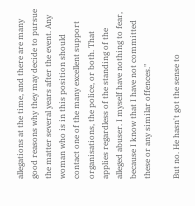allegations at the time, and there are many good reasons why they may decide to pursue the matter several years after the event. Any woman who is in this position should contact one of the many excellent support organisations, the police, or both. That applies regardless of the standing of the alleged abuser. I myself have nothing to fear, because I know that I have not committed these or any similar offences."

But no. He hasn't got the sense to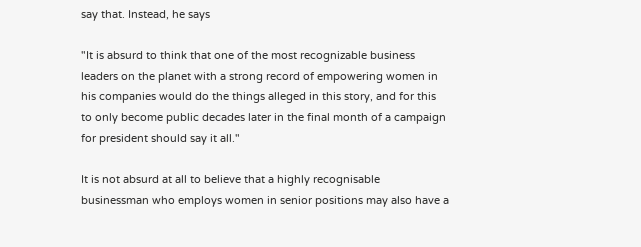say that. Instead, he says

"It is absurd to think that one of the most recognizable business leaders on the planet with a strong record of empowering women in his companies would do the things alleged in this story, and for this to only become public decades later in the final month of a campaign for president should say it all."

It is not absurd at all to believe that a highly recognisable businessman who employs women in senior positions may also have a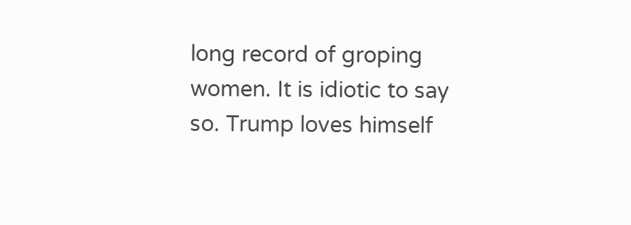long record of groping women. It is idiotic to say so. Trump loves himself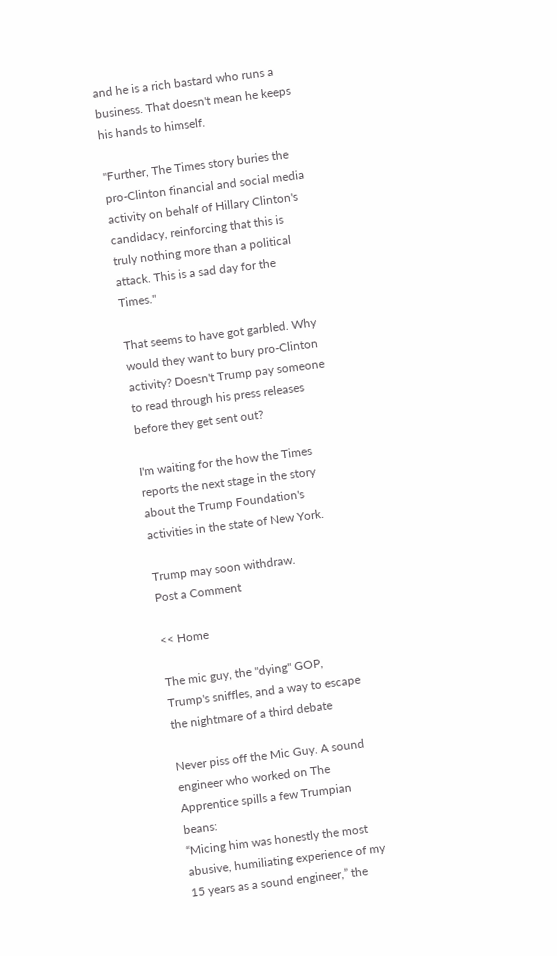and he is a rich bastard who runs a business. That doesn't mean he keeps his hands to himself.

"Further, The Times story buries the pro-Clinton financial and social media activity on behalf of Hillary Clinton's candidacy, reinforcing that this is truly nothing more than a political attack. This is a sad day for the Times."

That seems to have got garbled. Why would they want to bury pro-Clinton activity? Doesn't Trump pay someone to read through his press releases before they get sent out?

I'm waiting for the how the Times reports the next stage in the story about the Trump Foundation's activities in the state of New York.

Trump may soon withdraw.
Post a Comment

<< Home

The mic guy, the "dying" GOP, Trump's sniffles, and a way to escape the nightmare of a third debate

Never piss off the Mic Guy. A sound engineer who worked on The Apprentice spills a few Trumpian beans:
“Micing him was honestly the most abusive, humiliating experience of my 15 years as a sound engineer,” the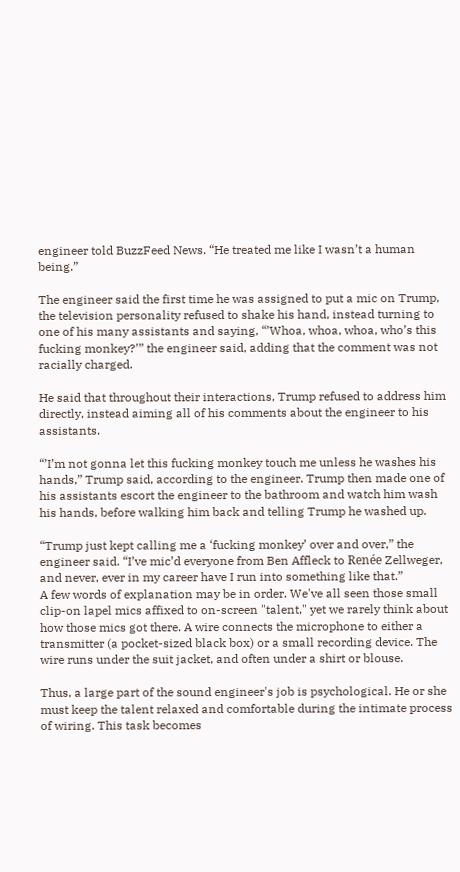engineer told BuzzFeed News. “He treated me like I wasn’t a human being.”

The engineer said the first time he was assigned to put a mic on Trump, the television personality refused to shake his hand, instead turning to one of his many assistants and saying, “’Whoa, whoa, whoa, who’s this fucking monkey?’” the engineer said, adding that the comment was not racially charged.

He said that throughout their interactions, Trump refused to address him directly, instead aiming all of his comments about the engineer to his assistants.

“’I’m not gonna let this fucking monkey touch me unless he washes his hands,” Trump said, according to the engineer. Trump then made one of his assistants escort the engineer to the bathroom and watch him wash his hands, before walking him back and telling Trump he washed up.

“Trump just kept calling me a ‘fucking monkey’ over and over,” the engineer said. “I’ve mic’d everyone from Ben Affleck to Renée Zellweger, and never, ever in my career have I run into something like that.”
A few words of explanation may be in order. We've all seen those small clip-on lapel mics affixed to on-screen "talent," yet we rarely think about how those mics got there. A wire connects the microphone to either a transmitter (a pocket-sized black box) or a small recording device. The wire runs under the suit jacket, and often under a shirt or blouse.

Thus, a large part of the sound engineer's job is psychological. He or she must keep the talent relaxed and comfortable during the intimate process of wiring. This task becomes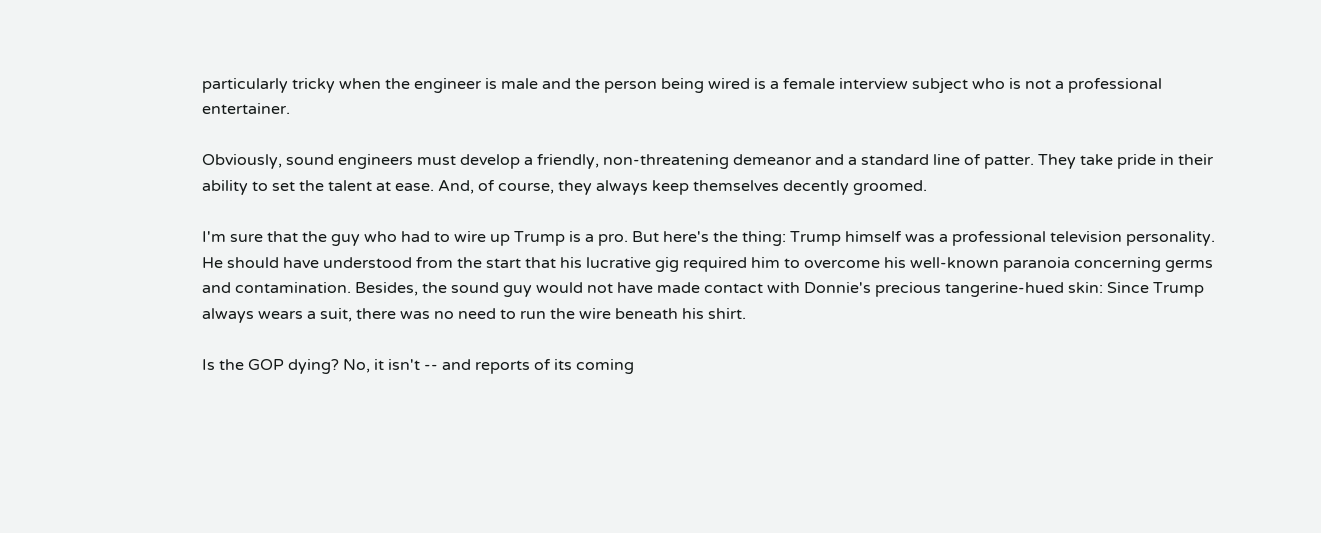particularly tricky when the engineer is male and the person being wired is a female interview subject who is not a professional entertainer.

Obviously, sound engineers must develop a friendly, non-threatening demeanor and a standard line of patter. They take pride in their ability to set the talent at ease. And, of course, they always keep themselves decently groomed.

I'm sure that the guy who had to wire up Trump is a pro. But here's the thing: Trump himself was a professional television personality. He should have understood from the start that his lucrative gig required him to overcome his well-known paranoia concerning germs and contamination. Besides, the sound guy would not have made contact with Donnie's precious tangerine-hued skin: Since Trump always wears a suit, there was no need to run the wire beneath his shirt.

Is the GOP dying? No, it isn't -- and reports of its coming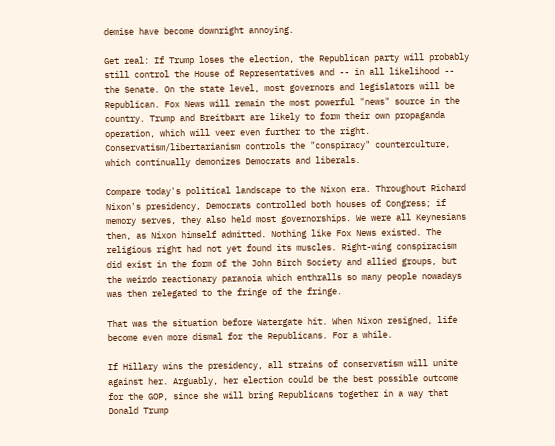demise have become downright annoying.

Get real: If Trump loses the election, the Republican party will probably still control the House of Representatives and -- in all likelihood -- the Senate. On the state level, most governors and legislators will be Republican. Fox News will remain the most powerful "news" source in the country. Trump and Breitbart are likely to form their own propaganda operation, which will veer even further to the right. Conservatism/libertarianism controls the "conspiracy" counterculture, which continually demonizes Democrats and liberals.

Compare today's political landscape to the Nixon era. Throughout Richard Nixon's presidency, Democrats controlled both houses of Congress; if memory serves, they also held most governorships. We were all Keynesians then, as Nixon himself admitted. Nothing like Fox News existed. The religious right had not yet found its muscles. Right-wing conspiracism did exist in the form of the John Birch Society and allied groups, but the weirdo reactionary paranoia which enthralls so many people nowadays was then relegated to the fringe of the fringe.

That was the situation before Watergate hit. When Nixon resigned, life become even more dismal for the Republicans. For a while.

If Hillary wins the presidency, all strains of conservatism will unite against her. Arguably, her election could be the best possible outcome for the GOP, since she will bring Republicans together in a way that Donald Trump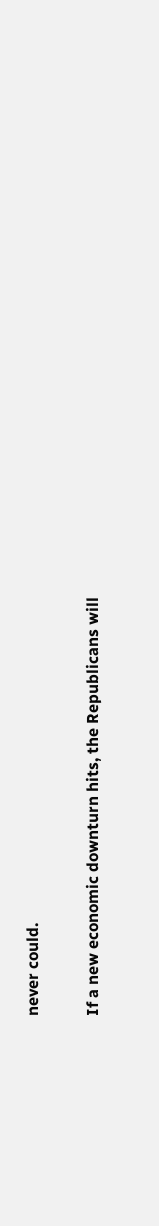never could.

If a new economic downturn hits, the Republicans will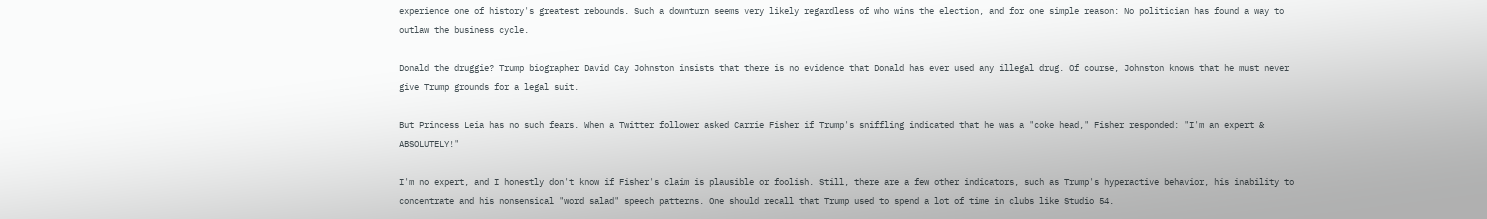experience one of history's greatest rebounds. Such a downturn seems very likely regardless of who wins the election, and for one simple reason: No politician has found a way to outlaw the business cycle.

Donald the druggie? Trump biographer David Cay Johnston insists that there is no evidence that Donald has ever used any illegal drug. Of course, Johnston knows that he must never give Trump grounds for a legal suit.

But Princess Leia has no such fears. When a Twitter follower asked Carrie Fisher if Trump's sniffling indicated that he was a "coke head," Fisher responded: "I'm an expert & ABSOLUTELY!"

I'm no expert, and I honestly don't know if Fisher's claim is plausible or foolish. Still, there are a few other indicators, such as Trump's hyperactive behavior, his inability to concentrate and his nonsensical "word salad" speech patterns. One should recall that Trump used to spend a lot of time in clubs like Studio 54.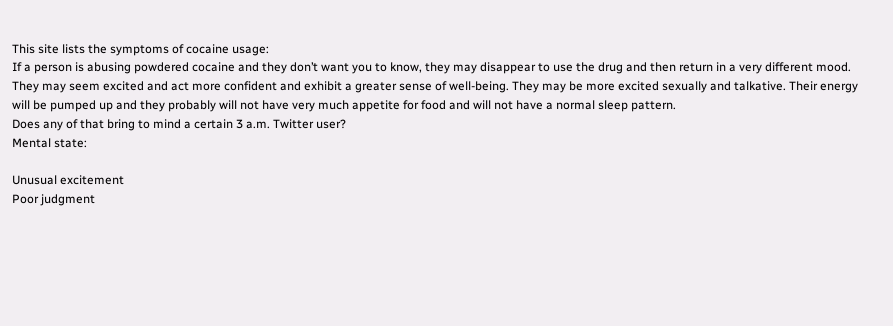This site lists the symptoms of cocaine usage:
If a person is abusing powdered cocaine and they don’t want you to know, they may disappear to use the drug and then return in a very different mood. They may seem excited and act more confident and exhibit a greater sense of well-being. They may be more excited sexually and talkative. Their energy will be pumped up and they probably will not have very much appetite for food and will not have a normal sleep pattern.
Does any of that bring to mind a certain 3 a.m. Twitter user?
Mental state:

Unusual excitement
Poor judgment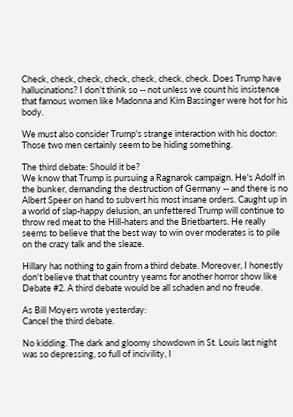Check, check, check, check, check, check, check. Does Trump have hallucinations? I don't think so -- not unless we count his insistence that famous women like Madonna and Kim Bassinger were hot for his body.

We must also consider Trump's strange interaction with his doctor: Those two men certainly seem to be hiding something.

The third debate: Should it be?
We know that Trump is pursuing a Ragnarok campaign. He's Adolf in the bunker, demanding the destruction of Germany -- and there is no Albert Speer on hand to subvert his most insane orders. Caught up in a world of slap-happy delusion, an unfettered Trump will continue to throw red meat to the Hill-haters and the Brietbarters. He really seems to believe that the best way to win over moderates is to pile on the crazy talk and the sleaze.

Hillary has nothing to gain from a third debate. Moreover, I honestly don't believe that that country yearns for another horror show like Debate #2. A third debate would be all schaden and no freude.

As Bill Moyers wrote yesterday:
Cancel the third debate.

No kidding. The dark and gloomy showdown in St. Louis last night was so depressing, so full of incivility, I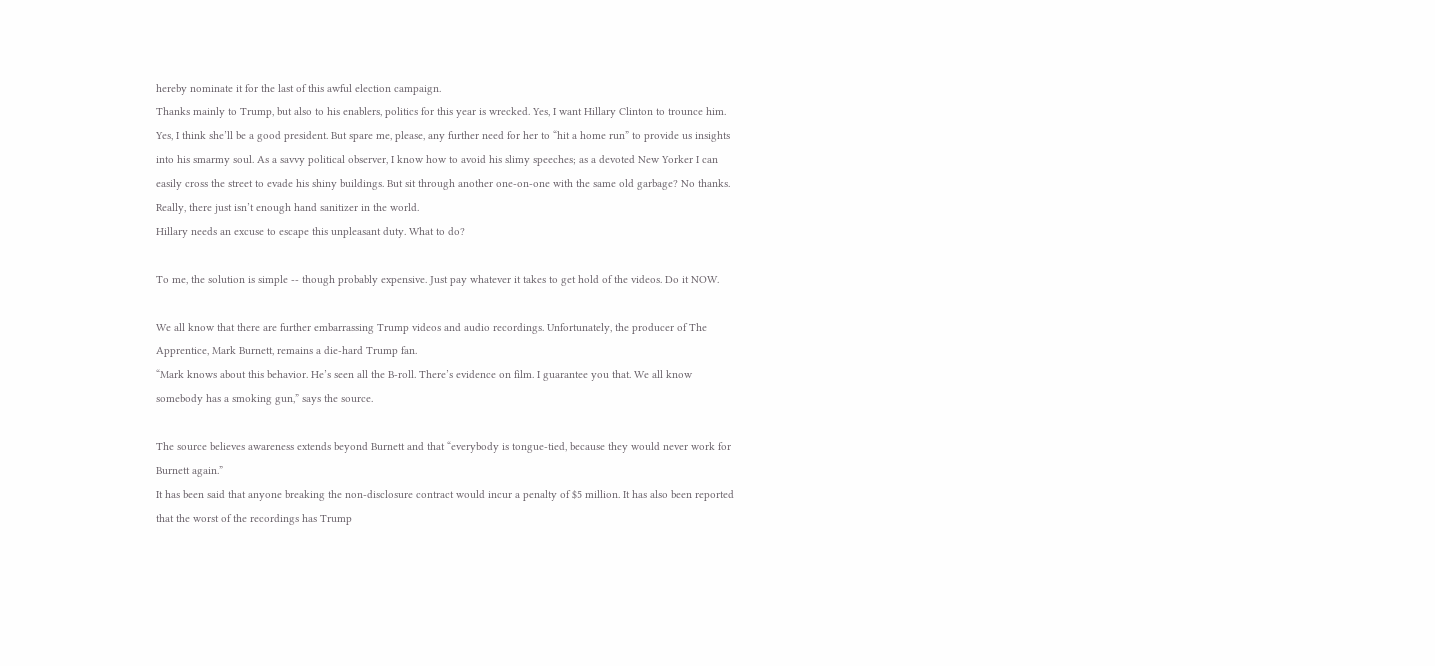hereby nominate it for the last of this awful election campaign.
Thanks mainly to Trump, but also to his enablers, politics for this year is wrecked. Yes, I want Hillary Clinton to trounce him. Yes, I think she’ll be a good president. But spare me, please, any further need for her to “hit a home run” to provide us insights into his smarmy soul. As a savvy political observer, I know how to avoid his slimy speeches; as a devoted New Yorker I can easily cross the street to evade his shiny buildings. But sit through another one-on-one with the same old garbage? No thanks. Really, there just isn’t enough hand sanitizer in the world.
Hillary needs an excuse to escape this unpleasant duty. What to do?

To me, the solution is simple -- though probably expensive. Just pay whatever it takes to get hold of the videos. Do it NOW.

We all know that there are further embarrassing Trump videos and audio recordings. Unfortunately, the producer of The Apprentice, Mark Burnett, remains a die-hard Trump fan.
“Mark knows about this behavior. He’s seen all the B-roll. There’s evidence on film. I guarantee you that. We all know somebody has a smoking gun,” says the source.

The source believes awareness extends beyond Burnett and that “everybody is tongue-tied, because they would never work for Burnett again.”
It has been said that anyone breaking the non-disclosure contract would incur a penalty of $5 million. It has also been reported that the worst of the recordings has Trump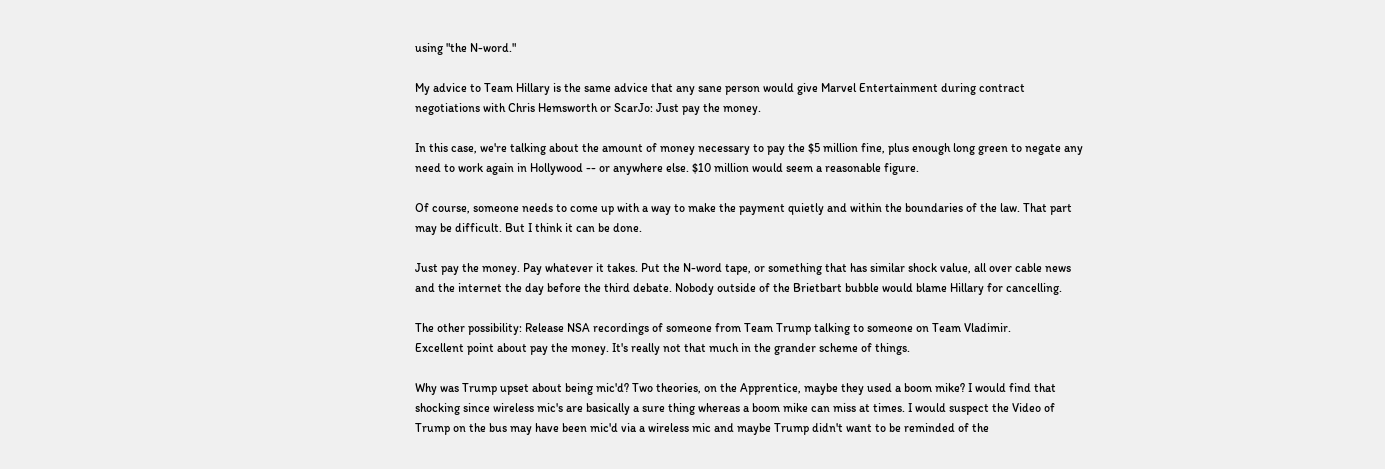using "the N-word."

My advice to Team Hillary is the same advice that any sane person would give Marvel Entertainment during contract negotiations with Chris Hemsworth or ScarJo: Just pay the money.

In this case, we're talking about the amount of money necessary to pay the $5 million fine, plus enough long green to negate any need to work again in Hollywood -- or anywhere else. $10 million would seem a reasonable figure.

Of course, someone needs to come up with a way to make the payment quietly and within the boundaries of the law. That part may be difficult. But I think it can be done.

Just pay the money. Pay whatever it takes. Put the N-word tape, or something that has similar shock value, all over cable news and the internet the day before the third debate. Nobody outside of the Brietbart bubble would blame Hillary for cancelling.

The other possibility: Release NSA recordings of someone from Team Trump talking to someone on Team Vladimir.
Excellent point about pay the money. It's really not that much in the grander scheme of things.

Why was Trump upset about being mic'd? Two theories, on the Apprentice, maybe they used a boom mike? I would find that shocking since wireless mic's are basically a sure thing whereas a boom mike can miss at times. I would suspect the Video of Trump on the bus may have been mic'd via a wireless mic and maybe Trump didn't want to be reminded of the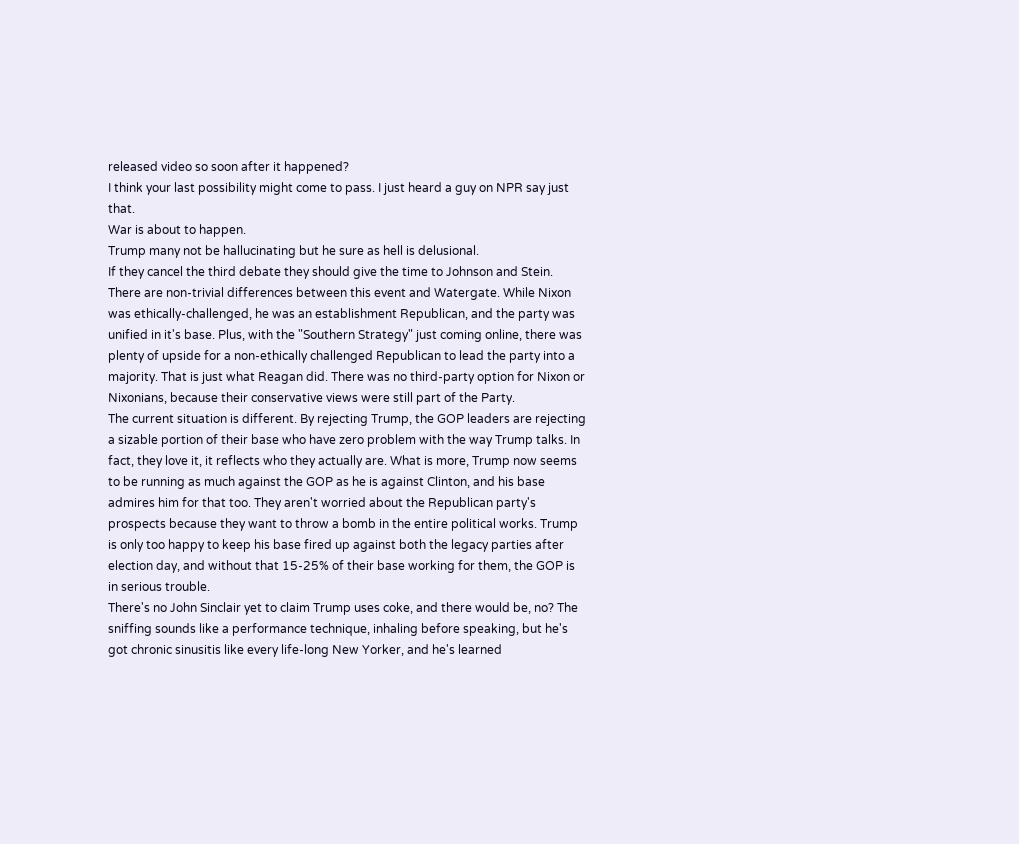released video so soon after it happened?
I think your last possibility might come to pass. I just heard a guy on NPR say just that.
War is about to happen.
Trump many not be hallucinating but he sure as hell is delusional.
If they cancel the third debate they should give the time to Johnson and Stein.
There are non-trivial differences between this event and Watergate. While Nixon was ethically-challenged, he was an establishment Republican, and the party was unified in it's base. Plus, with the "Southern Strategy" just coming online, there was plenty of upside for a non-ethically challenged Republican to lead the party into a majority. That is just what Reagan did. There was no third-party option for Nixon or Nixonians, because their conservative views were still part of the Party.
The current situation is different. By rejecting Trump, the GOP leaders are rejecting a sizable portion of their base who have zero problem with the way Trump talks. In fact, they love it, it reflects who they actually are. What is more, Trump now seems to be running as much against the GOP as he is against Clinton, and his base admires him for that too. They aren't worried about the Republican party's prospects because they want to throw a bomb in the entire political works. Trump is only too happy to keep his base fired up against both the legacy parties after election day, and without that 15-25% of their base working for them, the GOP is in serious trouble.
There's no John Sinclair yet to claim Trump uses coke, and there would be, no? The sniffing sounds like a performance technique, inhaling before speaking, but he's got chronic sinusitis like every life-long New Yorker, and he's learned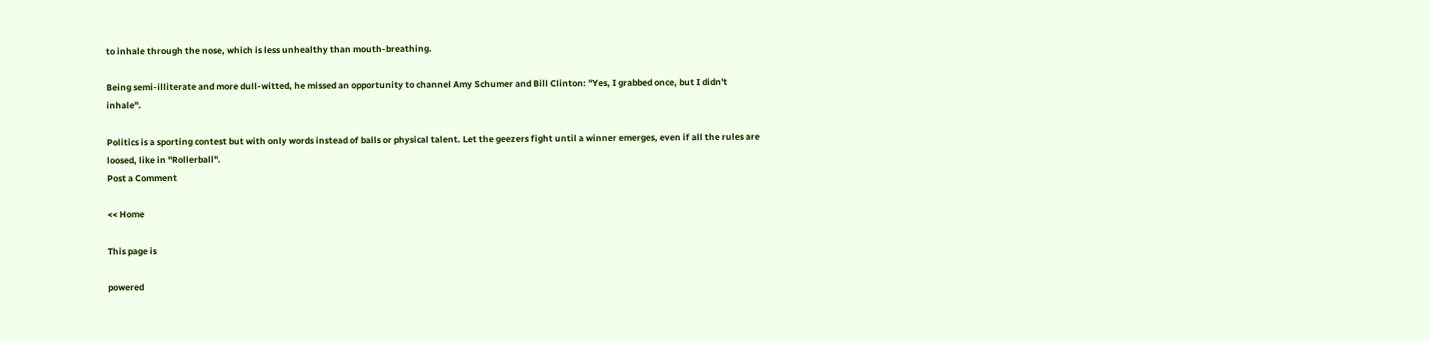to inhale through the nose, which is less unhealthy than mouth-breathing.

Being semi-illiterate and more dull-witted, he missed an opportunity to channel Amy Schumer and Bill Clinton: "Yes, I grabbed once, but I didn't inhale".

Politics is a sporting contest but with only words instead of balls or physical talent. Let the geezers fight until a winner emerges, even if all the rules are loosed, like in "Rollerball".
Post a Comment

<< Home

This page is

powered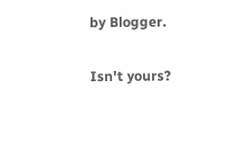by Blogger.

Isn't yours?